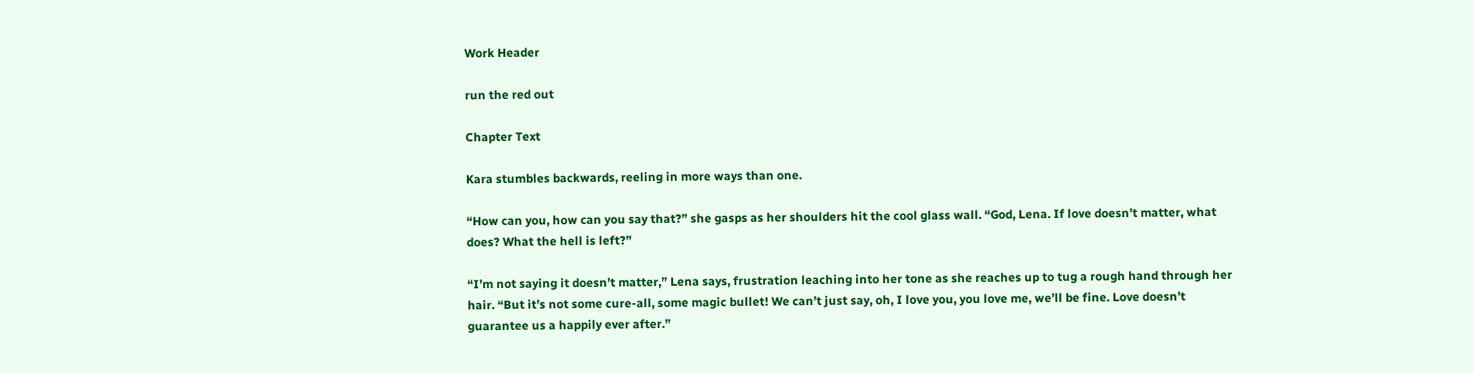Work Header

run the red out

Chapter Text

Kara stumbles backwards, reeling in more ways than one.

“How can you, how can you say that?” she gasps as her shoulders hit the cool glass wall. “God, Lena. If love doesn’t matter, what does? What the hell is left?”

“I’m not saying it doesn’t matter,” Lena says, frustration leaching into her tone as she reaches up to tug a rough hand through her hair. “But it’s not some cure-all, some magic bullet! We can’t just say, oh, I love you, you love me, we’ll be fine. Love doesn’t guarantee us a happily ever after.”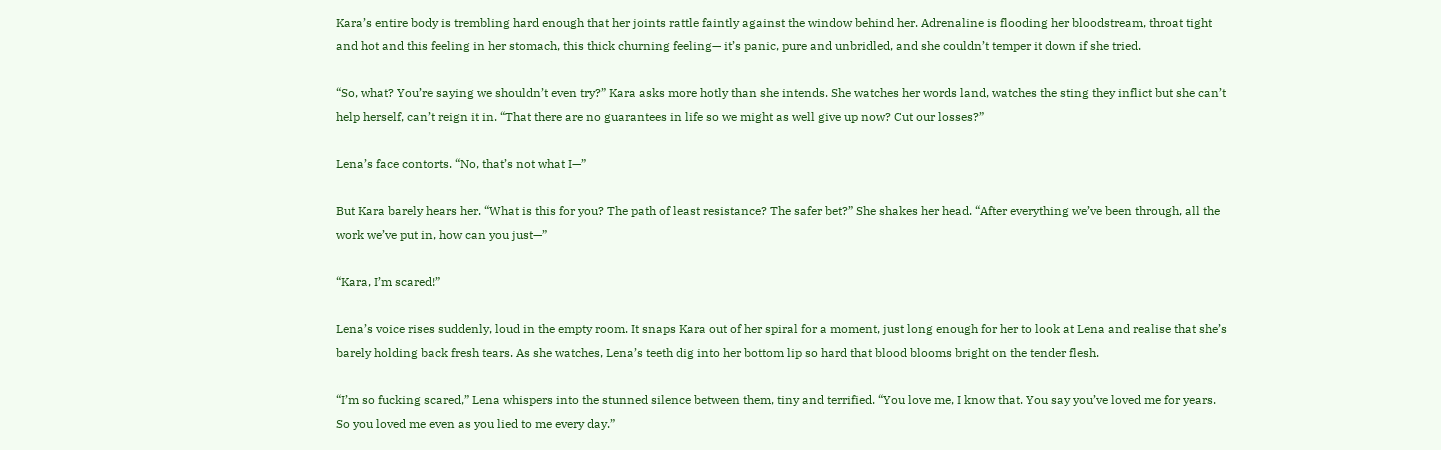Kara’s entire body is trembling hard enough that her joints rattle faintly against the window behind her. Adrenaline is flooding her bloodstream, throat tight and hot and this feeling in her stomach, this thick churning feeling— it’s panic, pure and unbridled, and she couldn’t temper it down if she tried.

“So, what? You’re saying we shouldn’t even try?” Kara asks more hotly than she intends. She watches her words land, watches the sting they inflict but she can’t help herself, can’t reign it in. “That there are no guarantees in life so we might as well give up now? Cut our losses?”

Lena’s face contorts. “No, that’s not what I—”

But Kara barely hears her. “What is this for you? The path of least resistance? The safer bet?” She shakes her head. “After everything we’ve been through, all the work we’ve put in, how can you just—”

“Kara, I’m scared!”

Lena’s voice rises suddenly, loud in the empty room. It snaps Kara out of her spiral for a moment, just long enough for her to look at Lena and realise that she’s barely holding back fresh tears. As she watches, Lena’s teeth dig into her bottom lip so hard that blood blooms bright on the tender flesh.

“I’m so fucking scared,” Lena whispers into the stunned silence between them, tiny and terrified. “You love me, I know that. You say you’ve loved me for years. So you loved me even as you lied to me every day.”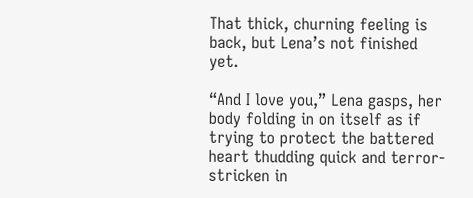That thick, churning feeling is back, but Lena’s not finished yet.

“And I love you,” Lena gasps, her body folding in on itself as if trying to protect the battered heart thudding quick and terror-stricken in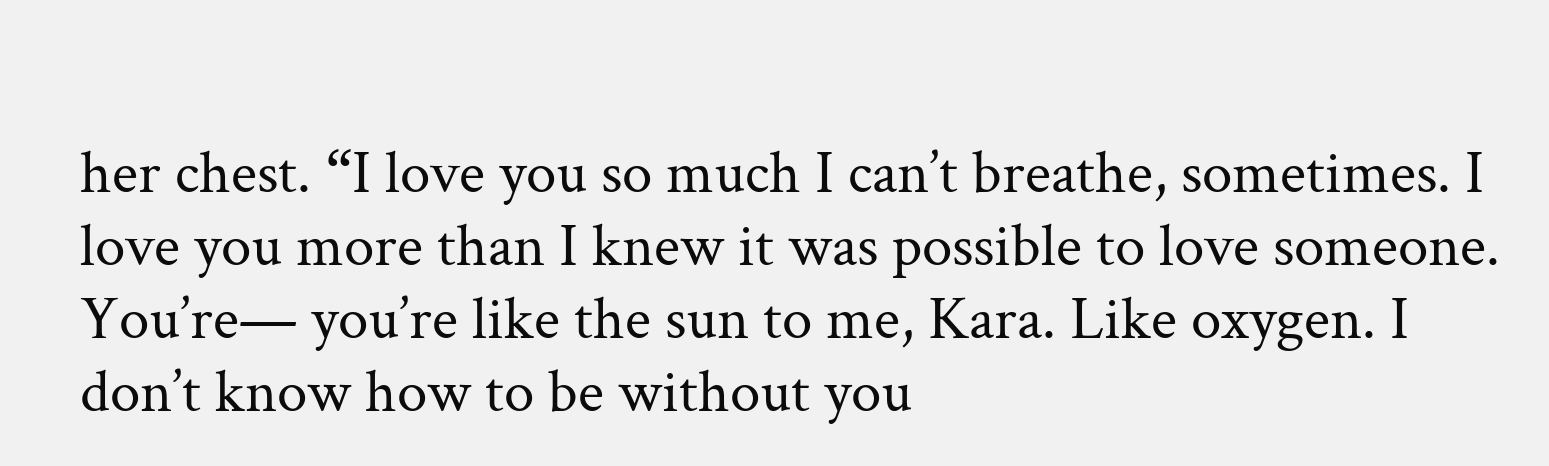her chest. “I love you so much I can’t breathe, sometimes. I love you more than I knew it was possible to love someone. You’re— you’re like the sun to me, Kara. Like oxygen. I don’t know how to be without you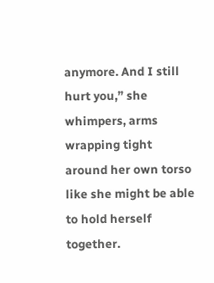anymore. And I still hurt you,” she whimpers, arms wrapping tight around her own torso like she might be able to hold herself together.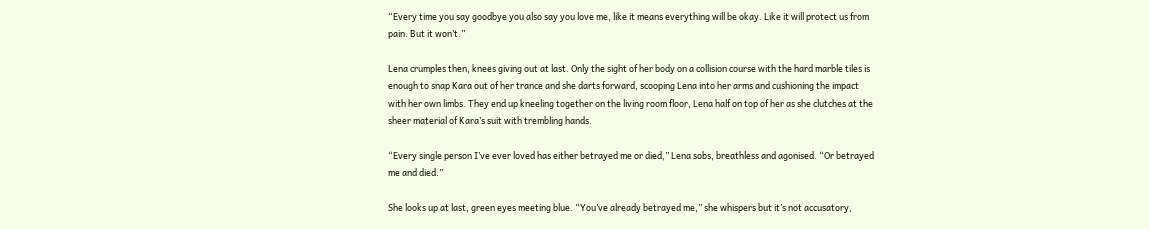“Every time you say goodbye you also say you love me, like it means everything will be okay. Like it will protect us from pain. But it won’t.”

Lena crumples then, knees giving out at last. Only the sight of her body on a collision course with the hard marble tiles is enough to snap Kara out of her trance and she darts forward, scooping Lena into her arms and cushioning the impact with her own limbs. They end up kneeling together on the living room floor, Lena half on top of her as she clutches at the sheer material of Kara’s suit with trembling hands.

“Every single person I’ve ever loved has either betrayed me or died,” Lena sobs, breathless and agonised. “Or betrayed me and died.”

She looks up at last, green eyes meeting blue. “You’ve already betrayed me,” she whispers but it’s not accusatory,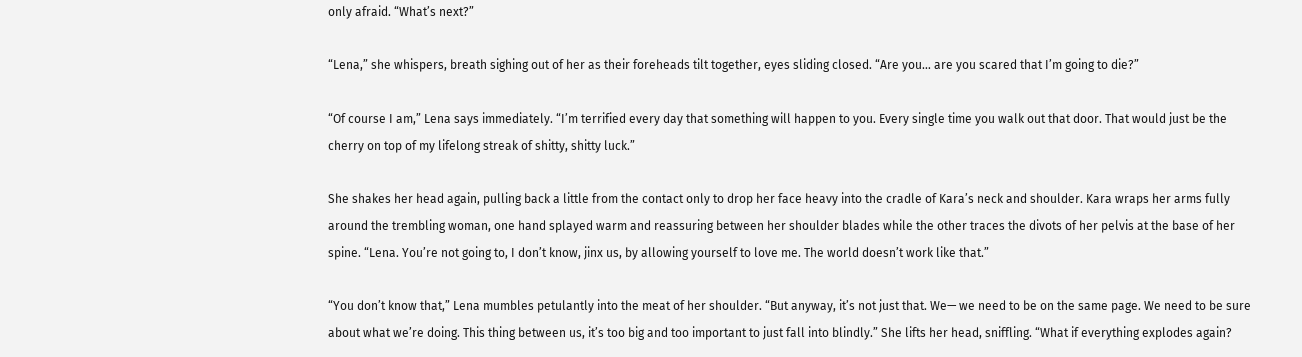only afraid. “What’s next?”

“Lena,” she whispers, breath sighing out of her as their foreheads tilt together, eyes sliding closed. “Are you… are you scared that I’m going to die?”

“Of course I am,” Lena says immediately. “I’m terrified every day that something will happen to you. Every single time you walk out that door. That would just be the cherry on top of my lifelong streak of shitty, shitty luck.”

She shakes her head again, pulling back a little from the contact only to drop her face heavy into the cradle of Kara’s neck and shoulder. Kara wraps her arms fully around the trembling woman, one hand splayed warm and reassuring between her shoulder blades while the other traces the divots of her pelvis at the base of her spine. “Lena. You’re not going to, I don’t know, jinx us, by allowing yourself to love me. The world doesn’t work like that.”

“You don’t know that,” Lena mumbles petulantly into the meat of her shoulder. “But anyway, it’s not just that. We— we need to be on the same page. We need to be sure about what we’re doing. This thing between us, it’s too big and too important to just fall into blindly.” She lifts her head, sniffling. “What if everything explodes again?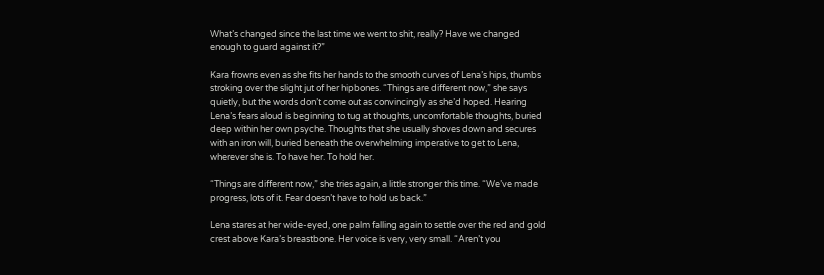What’s changed since the last time we went to shit, really? Have we changed enough to guard against it?”

Kara frowns even as she fits her hands to the smooth curves of Lena’s hips, thumbs stroking over the slight jut of her hipbones. “Things are different now,” she says quietly, but the words don’t come out as convincingly as she’d hoped. Hearing Lena’s fears aloud is beginning to tug at thoughts, uncomfortable thoughts, buried deep within her own psyche. Thoughts that she usually shoves down and secures with an iron will, buried beneath the overwhelming imperative to get to Lena, wherever she is. To have her. To hold her.

“Things are different now,” she tries again, a little stronger this time. “We’ve made progress, lots of it. Fear doesn’t have to hold us back.”

Lena stares at her wide-eyed, one palm falling again to settle over the red and gold crest above Kara’s breastbone. Her voice is very, very small. “Aren’t you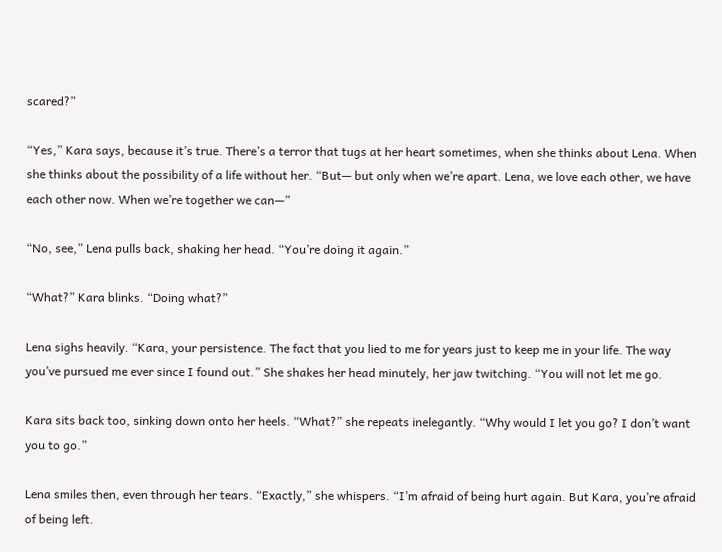scared?”

“Yes,” Kara says, because it’s true. There’s a terror that tugs at her heart sometimes, when she thinks about Lena. When she thinks about the possibility of a life without her. “But— but only when we’re apart. Lena, we love each other, we have each other now. When we’re together we can—”

“No, see,” Lena pulls back, shaking her head. “You’re doing it again.”

“What?” Kara blinks. “Doing what?”

Lena sighs heavily. “Kara, your persistence. The fact that you lied to me for years just to keep me in your life. The way you’ve pursued me ever since I found out.” She shakes her head minutely, her jaw twitching. “You will not let me go.

Kara sits back too, sinking down onto her heels. “What?” she repeats inelegantly. “Why would I let you go? I don’t want you to go.”

Lena smiles then, even through her tears. “Exactly,” she whispers. “I’m afraid of being hurt again. But Kara, you’re afraid of being left.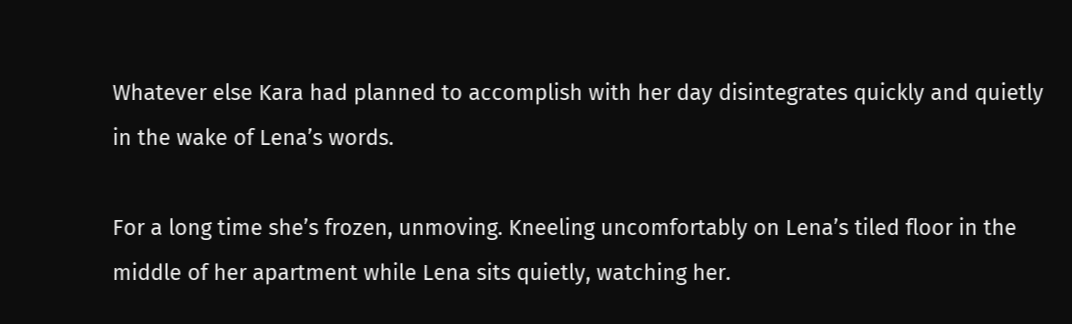Whatever else Kara had planned to accomplish with her day disintegrates quickly and quietly in the wake of Lena’s words.

For a long time she’s frozen, unmoving. Kneeling uncomfortably on Lena’s tiled floor in the middle of her apartment while Lena sits quietly, watching her.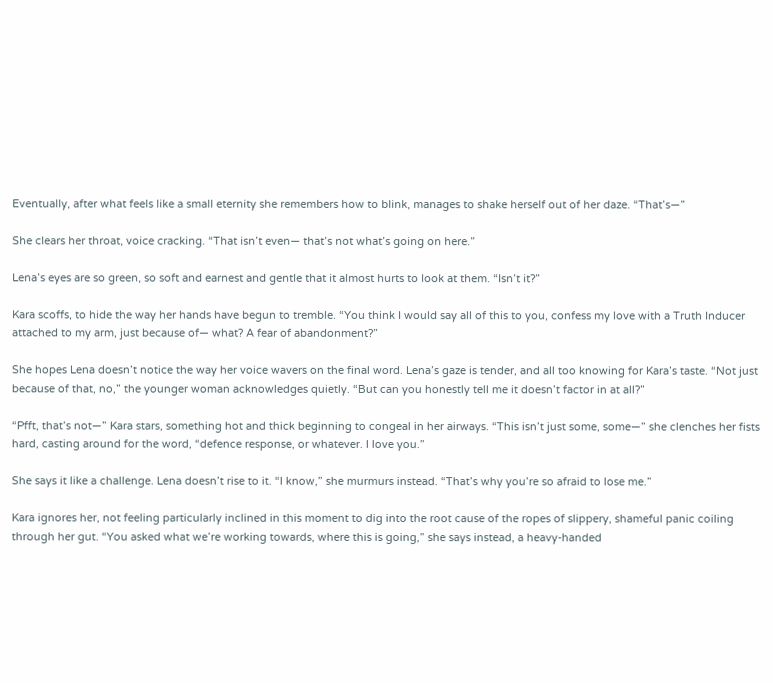Eventually, after what feels like a small eternity she remembers how to blink, manages to shake herself out of her daze. “That’s—”

She clears her throat, voice cracking. “That isn’t even— that’s not what’s going on here.”

Lena’s eyes are so green, so soft and earnest and gentle that it almost hurts to look at them. “Isn’t it?”

Kara scoffs, to hide the way her hands have begun to tremble. “You think I would say all of this to you, confess my love with a Truth Inducer attached to my arm, just because of— what? A fear of abandonment?”

She hopes Lena doesn’t notice the way her voice wavers on the final word. Lena’s gaze is tender, and all too knowing for Kara’s taste. “Not just because of that, no,” the younger woman acknowledges quietly. “But can you honestly tell me it doesn’t factor in at all?”

“Pfft, that’s not—” Kara stars, something hot and thick beginning to congeal in her airways. “This isn’t just some, some—” she clenches her fists hard, casting around for the word, “defence response, or whatever. I love you.”

She says it like a challenge. Lena doesn’t rise to it. “I know,” she murmurs instead. “That’s why you’re so afraid to lose me.”

Kara ignores her, not feeling particularly inclined in this moment to dig into the root cause of the ropes of slippery, shameful panic coiling through her gut. “You asked what we’re working towards, where this is going,” she says instead, a heavy-handed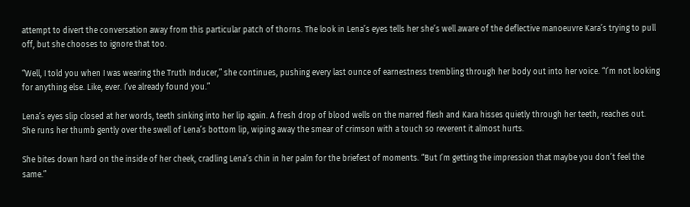attempt to divert the conversation away from this particular patch of thorns. The look in Lena’s eyes tells her she’s well aware of the deflective manoeuvre Kara’s trying to pull off, but she chooses to ignore that too.

“Well, I told you when I was wearing the Truth Inducer,” she continues, pushing every last ounce of earnestness trembling through her body out into her voice. “I’m not looking for anything else. Like, ever. I’ve already found you.”

Lena’s eyes slip closed at her words, teeth sinking into her lip again. A fresh drop of blood wells on the marred flesh and Kara hisses quietly through her teeth, reaches out. She runs her thumb gently over the swell of Lena’s bottom lip, wiping away the smear of crimson with a touch so reverent it almost hurts.

She bites down hard on the inside of her cheek, cradling Lena’s chin in her palm for the briefest of moments. “But I’m getting the impression that maybe you don’t feel the same.”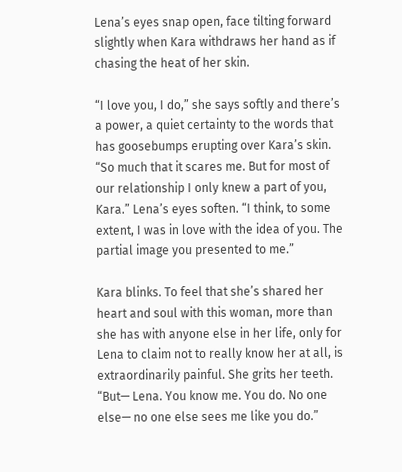Lena’s eyes snap open, face tilting forward slightly when Kara withdraws her hand as if chasing the heat of her skin.

“I love you, I do,” she says softly and there’s a power, a quiet certainty to the words that has goosebumps erupting over Kara’s skin. “So much that it scares me. But for most of our relationship I only knew a part of you, Kara.” Lena’s eyes soften. “I think, to some extent, I was in love with the idea of you. The partial image you presented to me.”

Kara blinks. To feel that she’s shared her heart and soul with this woman, more than she has with anyone else in her life, only for Lena to claim not to really know her at all, is extraordinarily painful. She grits her teeth. “But— Lena. You know me. You do. No one else— no one else sees me like you do.”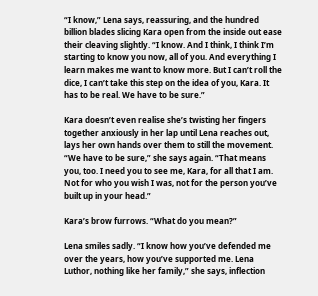“I know,” Lena says, reassuring, and the hundred billion blades slicing Kara open from the inside out ease their cleaving slightly. “I know. And I think, I think I’m starting to know you now, all of you. And everything I learn makes me want to know more. But I can’t roll the dice, I can’t take this step on the idea of you, Kara. It has to be real. We have to be sure.”

Kara doesn’t even realise she’s twisting her fingers together anxiously in her lap until Lena reaches out, lays her own hands over them to still the movement. “We have to be sure,” she says again. “That means you, too. I need you to see me, Kara, for all that I am. Not for who you wish I was, not for the person you’ve built up in your head.”

Kara’s brow furrows. “What do you mean?”

Lena smiles sadly. “I know how you’ve defended me over the years, how you’ve supported me. Lena Luthor, nothing like her family,” she says, inflection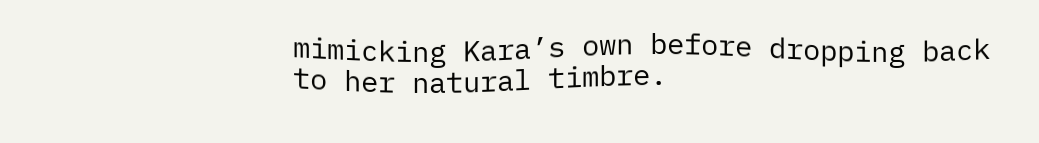mimicking Kara’s own before dropping back to her natural timbre.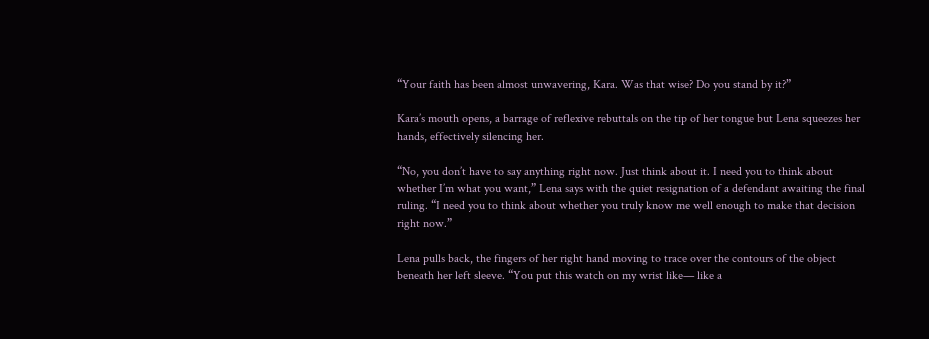“Your faith has been almost unwavering, Kara. Was that wise? Do you stand by it?”

Kara’s mouth opens, a barrage of reflexive rebuttals on the tip of her tongue but Lena squeezes her hands, effectively silencing her.

“No, you don’t have to say anything right now. Just think about it. I need you to think about whether I’m what you want,” Lena says with the quiet resignation of a defendant awaiting the final ruling. “I need you to think about whether you truly know me well enough to make that decision right now.”

Lena pulls back, the fingers of her right hand moving to trace over the contours of the object beneath her left sleeve. “You put this watch on my wrist like— like a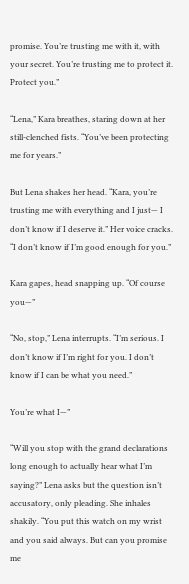promise. You’re trusting me with it, with your secret. You’re trusting me to protect it. Protect you.”

“Lena,” Kara breathes, staring down at her still-clenched fists. “You’ve been protecting me for years.”

But Lena shakes her head. “Kara, you’re trusting me with everything and I just— I don’t know if I deserve it.” Her voice cracks. “I don’t know if I’m good enough for you.”

Kara gapes, head snapping up. “Of course you—”

“No, stop,” Lena interrupts. “I’m serious. I don’t know if I’m right for you. I don’t know if I can be what you need.”

You’re what I—”

“Will you stop with the grand declarations long enough to actually hear what I’m saying?” Lena asks but the question isn’t accusatory, only pleading. She inhales shakily. “You put this watch on my wrist and you said always. But can you promise me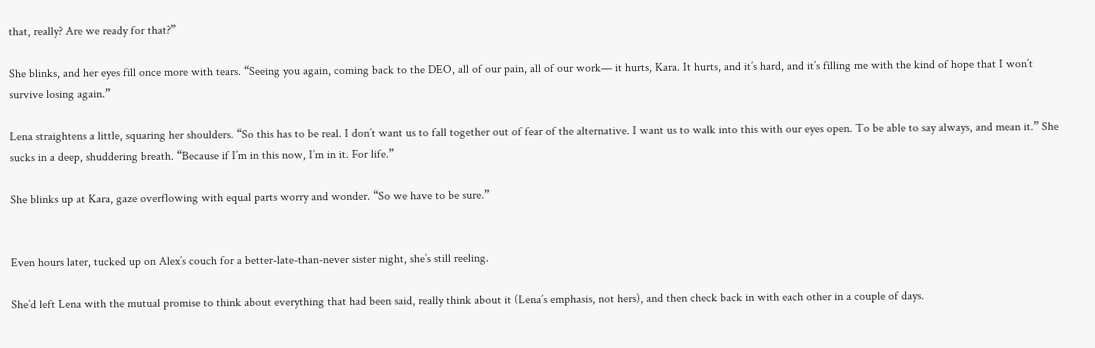that, really? Are we ready for that?”

She blinks, and her eyes fill once more with tears. “Seeing you again, coming back to the DEO, all of our pain, all of our work— it hurts, Kara. It hurts, and it’s hard, and it’s filling me with the kind of hope that I won’t survive losing again.”

Lena straightens a little, squaring her shoulders. “So this has to be real. I don’t want us to fall together out of fear of the alternative. I want us to walk into this with our eyes open. To be able to say always, and mean it.” She sucks in a deep, shuddering breath. “Because if I’m in this now, I’m in it. For life.”

She blinks up at Kara, gaze overflowing with equal parts worry and wonder. “So we have to be sure.”


Even hours later, tucked up on Alex’s couch for a better-late-than-never sister night, she’s still reeling.

She’d left Lena with the mutual promise to think about everything that had been said, really think about it (Lena’s emphasis, not hers), and then check back in with each other in a couple of days.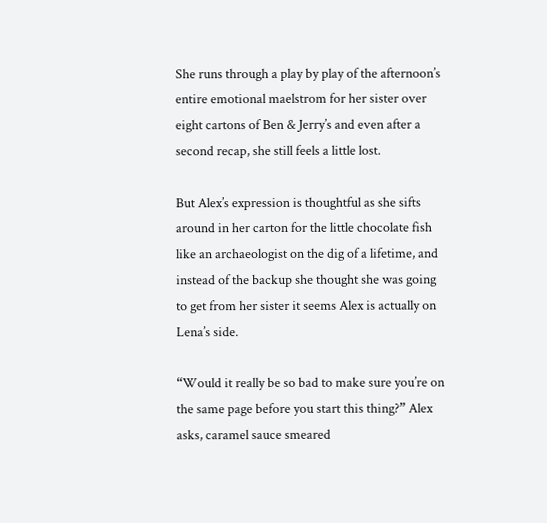She runs through a play by play of the afternoon’s entire emotional maelstrom for her sister over eight cartons of Ben & Jerry’s and even after a second recap, she still feels a little lost.

But Alex’s expression is thoughtful as she sifts around in her carton for the little chocolate fish like an archaeologist on the dig of a lifetime, and instead of the backup she thought she was going to get from her sister it seems Alex is actually on Lena’s side.

“Would it really be so bad to make sure you’re on the same page before you start this thing?” Alex asks, caramel sauce smeared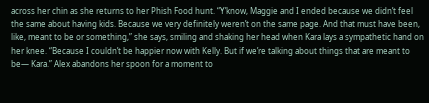across her chin as she returns to her Phish Food hunt. “Y’know, Maggie and I ended because we didn’t feel the same about having kids. Because we very definitely weren’t on the same page. And that must have been, like, meant to be or something,” she says, smiling and shaking her head when Kara lays a sympathetic hand on her knee. “Because I couldn’t be happier now with Kelly. But if we’re talking about things that are meant to be— Kara.” Alex abandons her spoon for a moment to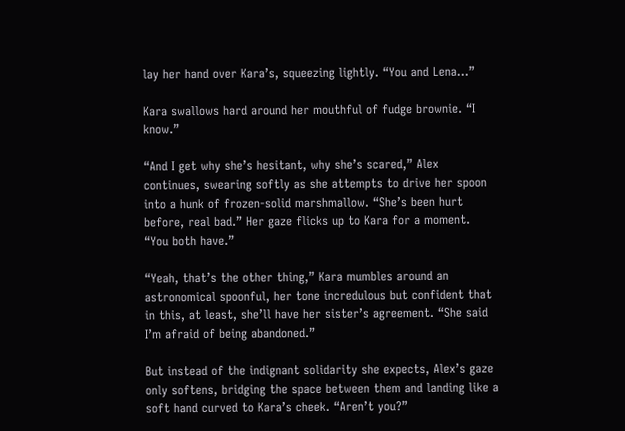lay her hand over Kara’s, squeezing lightly. “You and Lena…”

Kara swallows hard around her mouthful of fudge brownie. “I know.”

“And I get why she’s hesitant, why she’s scared,” Alex continues, swearing softly as she attempts to drive her spoon into a hunk of frozen-solid marshmallow. “She’s been hurt before, real bad.” Her gaze flicks up to Kara for a moment. “You both have.”

“Yeah, that’s the other thing,” Kara mumbles around an astronomical spoonful, her tone incredulous but confident that in this, at least, she’ll have her sister’s agreement. “She said I’m afraid of being abandoned.”

But instead of the indignant solidarity she expects, Alex’s gaze only softens, bridging the space between them and landing like a soft hand curved to Kara’s cheek. “Aren’t you?”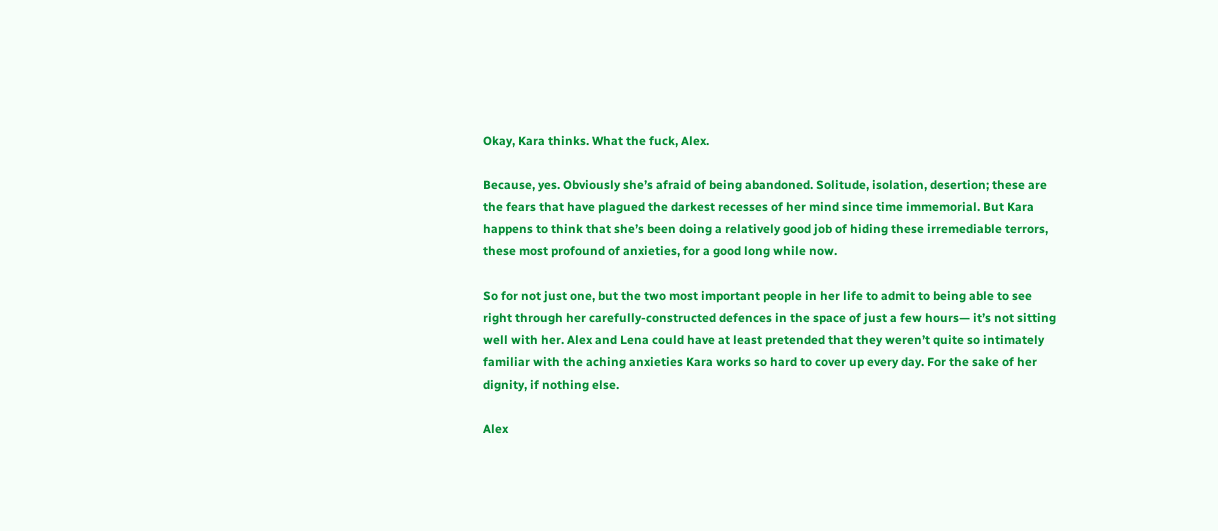Okay, Kara thinks. What the fuck, Alex.

Because, yes. Obviously she’s afraid of being abandoned. Solitude, isolation, desertion; these are the fears that have plagued the darkest recesses of her mind since time immemorial. But Kara happens to think that she’s been doing a relatively good job of hiding these irremediable terrors, these most profound of anxieties, for a good long while now.

So for not just one, but the two most important people in her life to admit to being able to see right through her carefully-constructed defences in the space of just a few hours— it’s not sitting well with her. Alex and Lena could have at least pretended that they weren’t quite so intimately familiar with the aching anxieties Kara works so hard to cover up every day. For the sake of her dignity, if nothing else.

Alex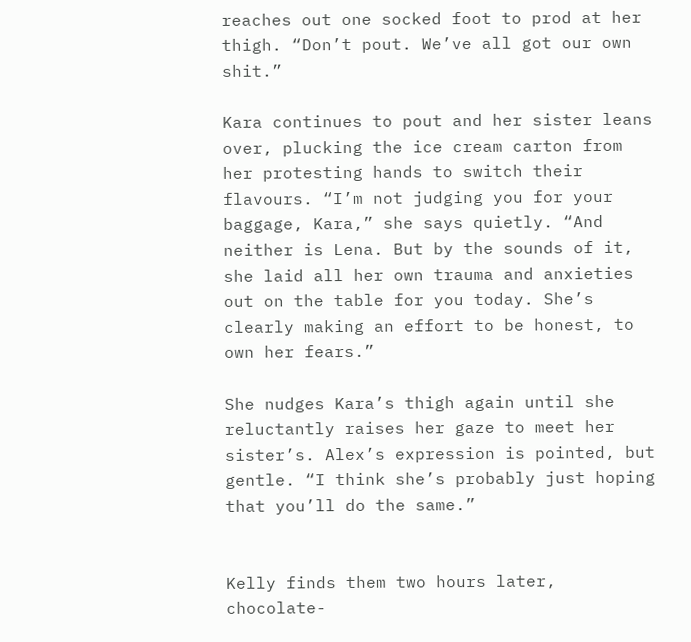reaches out one socked foot to prod at her thigh. “Don’t pout. We’ve all got our own shit.”

Kara continues to pout and her sister leans over, plucking the ice cream carton from her protesting hands to switch their flavours. “I’m not judging you for your baggage, Kara,” she says quietly. “And neither is Lena. But by the sounds of it, she laid all her own trauma and anxieties out on the table for you today. She’s clearly making an effort to be honest, to own her fears.”

She nudges Kara’s thigh again until she reluctantly raises her gaze to meet her sister’s. Alex’s expression is pointed, but gentle. “I think she’s probably just hoping that you’ll do the same.”


Kelly finds them two hours later, chocolate-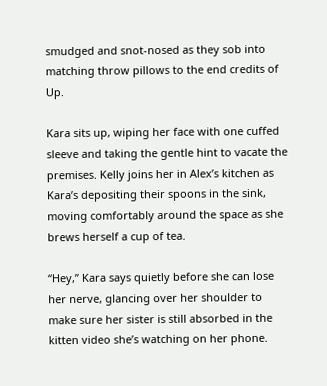smudged and snot-nosed as they sob into matching throw pillows to the end credits of Up.

Kara sits up, wiping her face with one cuffed sleeve and taking the gentle hint to vacate the premises. Kelly joins her in Alex’s kitchen as Kara’s depositing their spoons in the sink, moving comfortably around the space as she brews herself a cup of tea.

“Hey,” Kara says quietly before she can lose her nerve, glancing over her shoulder to make sure her sister is still absorbed in the kitten video she’s watching on her phone.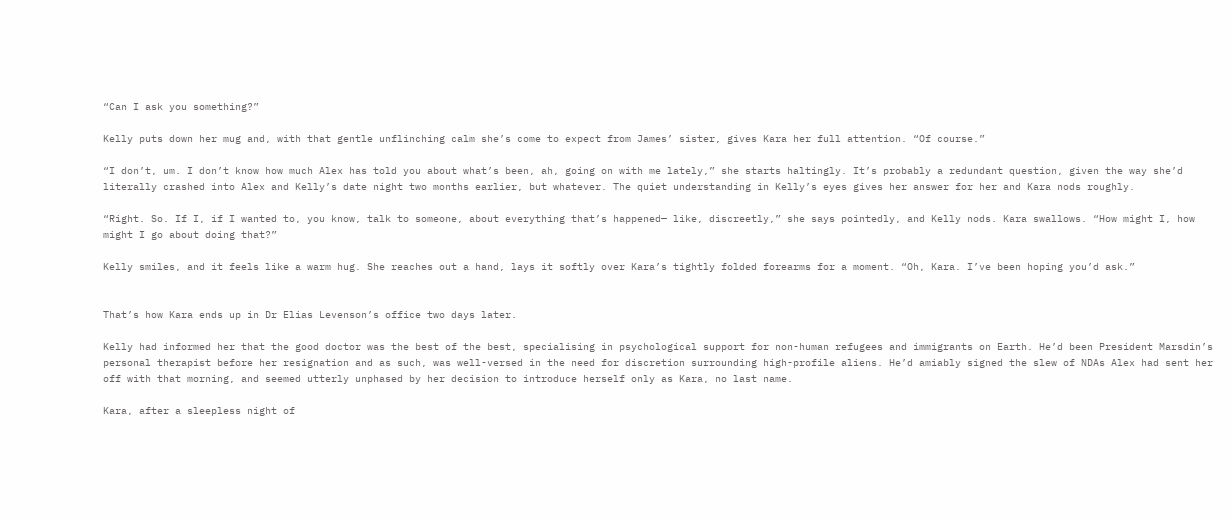“Can I ask you something?”

Kelly puts down her mug and, with that gentle unflinching calm she’s come to expect from James’ sister, gives Kara her full attention. “Of course.”

“I don’t, um. I don’t know how much Alex has told you about what’s been, ah, going on with me lately,” she starts haltingly. It’s probably a redundant question, given the way she’d literally crashed into Alex and Kelly’s date night two months earlier, but whatever. The quiet understanding in Kelly’s eyes gives her answer for her and Kara nods roughly.

“Right. So. If I, if I wanted to, you know, talk to someone, about everything that’s happened— like, discreetly,” she says pointedly, and Kelly nods. Kara swallows. “How might I, how might I go about doing that?”

Kelly smiles, and it feels like a warm hug. She reaches out a hand, lays it softly over Kara’s tightly folded forearms for a moment. “Oh, Kara. I’ve been hoping you’d ask.”


That’s how Kara ends up in Dr Elias Levenson’s office two days later.

Kelly had informed her that the good doctor was the best of the best, specialising in psychological support for non-human refugees and immigrants on Earth. He’d been President Marsdin’s personal therapist before her resignation and as such, was well-versed in the need for discretion surrounding high-profile aliens. He’d amiably signed the slew of NDAs Alex had sent her off with that morning, and seemed utterly unphased by her decision to introduce herself only as Kara, no last name.

Kara, after a sleepless night of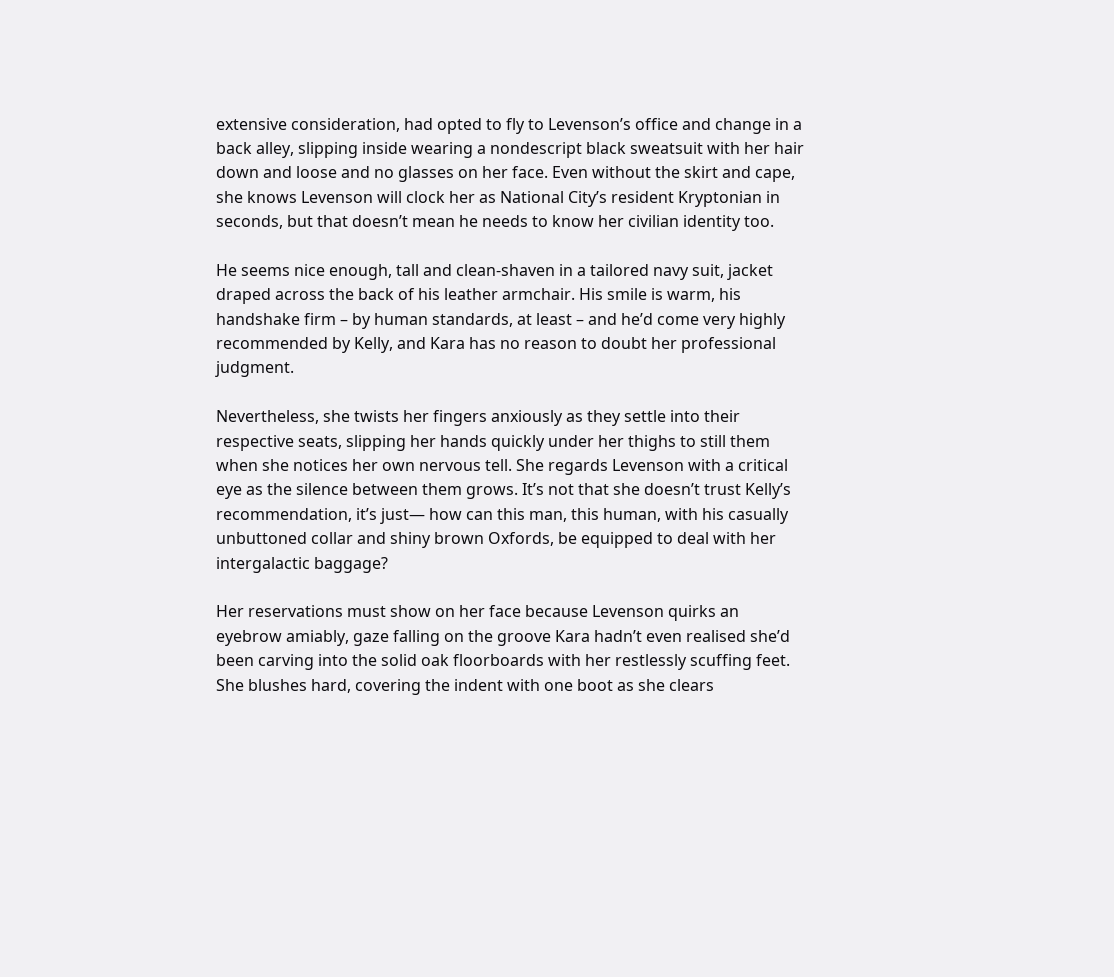extensive consideration, had opted to fly to Levenson’s office and change in a back alley, slipping inside wearing a nondescript black sweatsuit with her hair down and loose and no glasses on her face. Even without the skirt and cape, she knows Levenson will clock her as National City’s resident Kryptonian in seconds, but that doesn’t mean he needs to know her civilian identity too.

He seems nice enough, tall and clean-shaven in a tailored navy suit, jacket draped across the back of his leather armchair. His smile is warm, his handshake firm – by human standards, at least – and he’d come very highly recommended by Kelly, and Kara has no reason to doubt her professional judgment.

Nevertheless, she twists her fingers anxiously as they settle into their respective seats, slipping her hands quickly under her thighs to still them when she notices her own nervous tell. She regards Levenson with a critical eye as the silence between them grows. It’s not that she doesn’t trust Kelly’s recommendation, it’s just— how can this man, this human, with his casually unbuttoned collar and shiny brown Oxfords, be equipped to deal with her intergalactic baggage?

Her reservations must show on her face because Levenson quirks an eyebrow amiably, gaze falling on the groove Kara hadn’t even realised she’d been carving into the solid oak floorboards with her restlessly scuffing feet. She blushes hard, covering the indent with one boot as she clears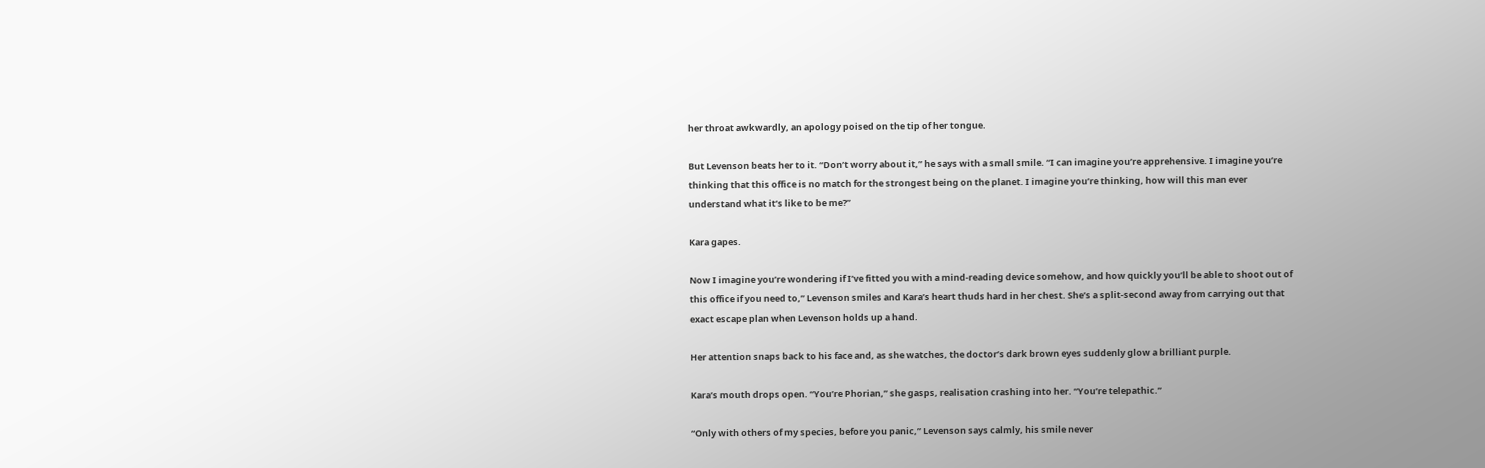her throat awkwardly, an apology poised on the tip of her tongue.

But Levenson beats her to it. “Don’t worry about it,” he says with a small smile. “I can imagine you’re apprehensive. I imagine you’re thinking that this office is no match for the strongest being on the planet. I imagine you’re thinking, how will this man ever understand what it’s like to be me?”

Kara gapes.

Now I imagine you’re wondering if I’ve fitted you with a mind-reading device somehow, and how quickly you’ll be able to shoot out of this office if you need to,” Levenson smiles and Kara’s heart thuds hard in her chest. She’s a split-second away from carrying out that exact escape plan when Levenson holds up a hand.

Her attention snaps back to his face and, as she watches, the doctor’s dark brown eyes suddenly glow a brilliant purple.

Kara’s mouth drops open. “You’re Phorian,” she gasps, realisation crashing into her. “You’re telepathic.”

“Only with others of my species, before you panic,” Levenson says calmly, his smile never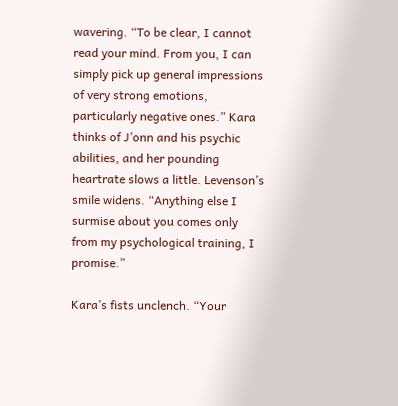wavering. “To be clear, I cannot read your mind. From you, I can simply pick up general impressions of very strong emotions, particularly negative ones.” Kara thinks of J’onn and his psychic abilities, and her pounding heartrate slows a little. Levenson’s smile widens. “Anything else I surmise about you comes only from my psychological training, I promise.”

Kara’s fists unclench. “Your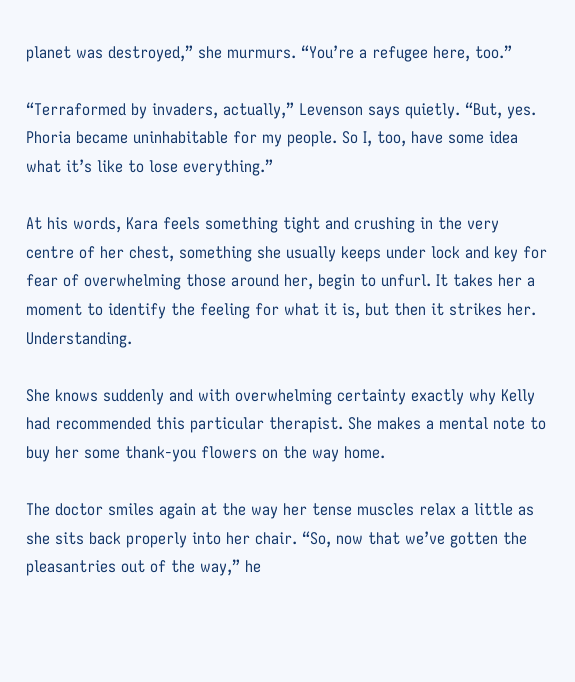planet was destroyed,” she murmurs. “You’re a refugee here, too.”

“Terraformed by invaders, actually,” Levenson says quietly. “But, yes. Phoria became uninhabitable for my people. So I, too, have some idea what it’s like to lose everything.”

At his words, Kara feels something tight and crushing in the very centre of her chest, something she usually keeps under lock and key for fear of overwhelming those around her, begin to unfurl. It takes her a moment to identify the feeling for what it is, but then it strikes her. Understanding.

She knows suddenly and with overwhelming certainty exactly why Kelly had recommended this particular therapist. She makes a mental note to buy her some thank-you flowers on the way home.

The doctor smiles again at the way her tense muscles relax a little as she sits back properly into her chair. “So, now that we’ve gotten the pleasantries out of the way,” he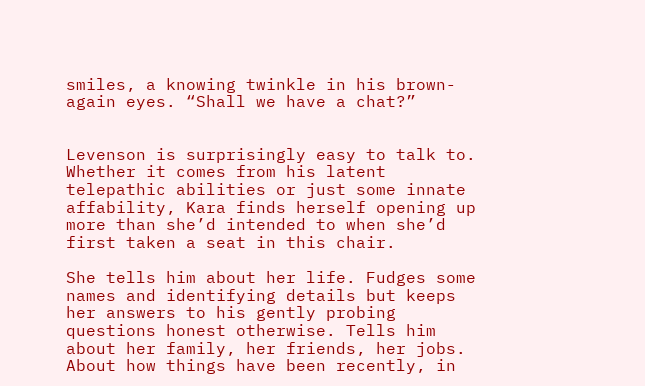smiles, a knowing twinkle in his brown-again eyes. “Shall we have a chat?”


Levenson is surprisingly easy to talk to. Whether it comes from his latent telepathic abilities or just some innate affability, Kara finds herself opening up more than she’d intended to when she’d first taken a seat in this chair.

She tells him about her life. Fudges some names and identifying details but keeps her answers to his gently probing questions honest otherwise. Tells him about her family, her friends, her jobs. About how things have been recently, in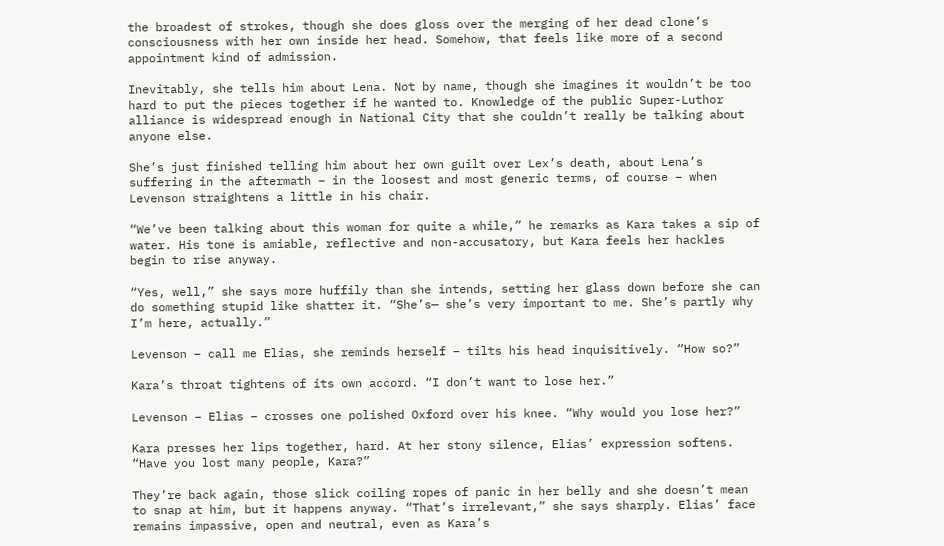the broadest of strokes, though she does gloss over the merging of her dead clone’s consciousness with her own inside her head. Somehow, that feels like more of a second appointment kind of admission.

Inevitably, she tells him about Lena. Not by name, though she imagines it wouldn’t be too hard to put the pieces together if he wanted to. Knowledge of the public Super-Luthor alliance is widespread enough in National City that she couldn’t really be talking about anyone else.

She’s just finished telling him about her own guilt over Lex’s death, about Lena’s suffering in the aftermath – in the loosest and most generic terms, of course – when Levenson straightens a little in his chair.

“We’ve been talking about this woman for quite a while,” he remarks as Kara takes a sip of water. His tone is amiable, reflective and non-accusatory, but Kara feels her hackles begin to rise anyway.

“Yes, well,” she says more huffily than she intends, setting her glass down before she can do something stupid like shatter it. “She’s— she’s very important to me. She’s partly why I’m here, actually.”

Levenson – call me Elias, she reminds herself – tilts his head inquisitively. “How so?”

Kara’s throat tightens of its own accord. “I don’t want to lose her.”

Levenson – Elias – crosses one polished Oxford over his knee. “Why would you lose her?”

Kara presses her lips together, hard. At her stony silence, Elias’ expression softens. “Have you lost many people, Kara?”

They’re back again, those slick coiling ropes of panic in her belly and she doesn’t mean to snap at him, but it happens anyway. “That’s irrelevant,” she says sharply. Elias’ face remains impassive, open and neutral, even as Kara’s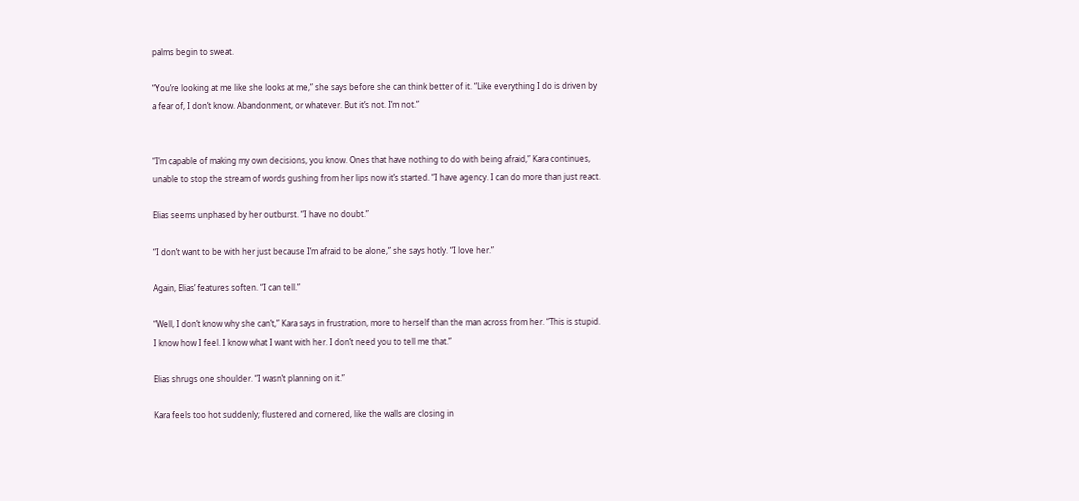palms begin to sweat.

“You’re looking at me like she looks at me,” she says before she can think better of it. “Like everything I do is driven by a fear of, I don’t know. Abandonment, or whatever. But it’s not. I’m not.”


“I’m capable of making my own decisions, you know. Ones that have nothing to do with being afraid,” Kara continues, unable to stop the stream of words gushing from her lips now it’s started. “I have agency. I can do more than just react.

Elias seems unphased by her outburst. “I have no doubt.”

“I don’t want to be with her just because I’m afraid to be alone,” she says hotly. “I love her.”

Again, Elias’ features soften. “I can tell.”

“Well, I don’t know why she can’t,” Kara says in frustration, more to herself than the man across from her. “This is stupid. I know how I feel. I know what I want with her. I don’t need you to tell me that.”

Elias shrugs one shoulder. “I wasn’t planning on it.”

Kara feels too hot suddenly; flustered and cornered, like the walls are closing in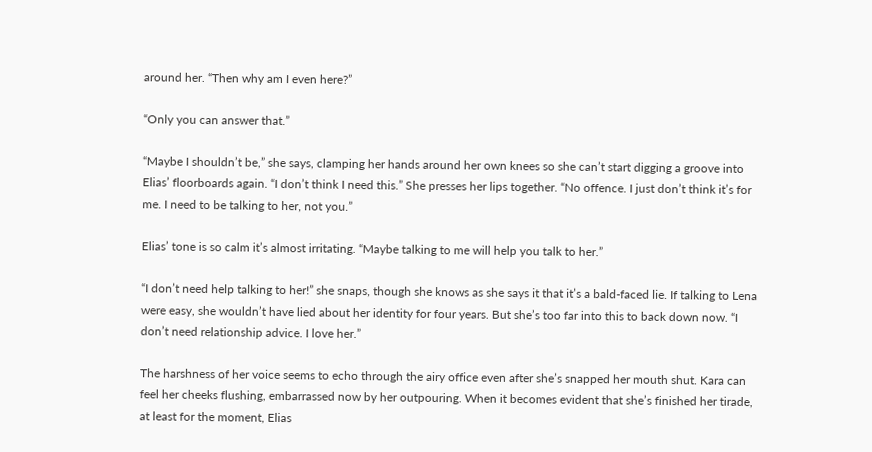around her. “Then why am I even here?”

“Only you can answer that.”

“Maybe I shouldn’t be,” she says, clamping her hands around her own knees so she can’t start digging a groove into Elias’ floorboards again. “I don’t think I need this.” She presses her lips together. “No offence. I just don’t think it’s for me. I need to be talking to her, not you.”

Elias’ tone is so calm it’s almost irritating. “Maybe talking to me will help you talk to her.”

“I don’t need help talking to her!” she snaps, though she knows as she says it that it’s a bald-faced lie. If talking to Lena were easy, she wouldn’t have lied about her identity for four years. But she’s too far into this to back down now. “I don’t need relationship advice. I love her.”

The harshness of her voice seems to echo through the airy office even after she’s snapped her mouth shut. Kara can feel her cheeks flushing, embarrassed now by her outpouring. When it becomes evident that she’s finished her tirade, at least for the moment, Elias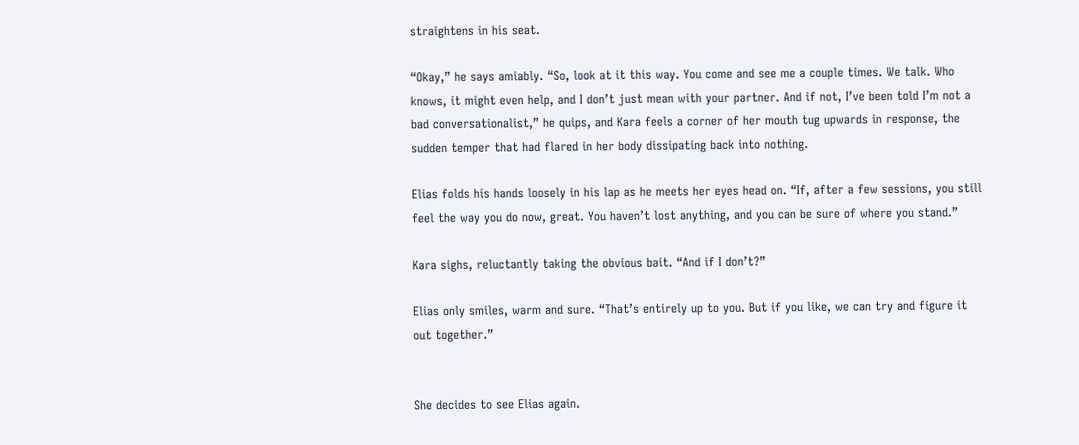straightens in his seat.

“Okay,” he says amiably. “So, look at it this way. You come and see me a couple times. We talk. Who knows, it might even help, and I don’t just mean with your partner. And if not, I’ve been told I’m not a bad conversationalist,” he quips, and Kara feels a corner of her mouth tug upwards in response, the sudden temper that had flared in her body dissipating back into nothing.

Elias folds his hands loosely in his lap as he meets her eyes head on. “If, after a few sessions, you still feel the way you do now, great. You haven’t lost anything, and you can be sure of where you stand.”

Kara sighs, reluctantly taking the obvious bait. “And if I don’t?”

Elias only smiles, warm and sure. “That’s entirely up to you. But if you like, we can try and figure it out together.”


She decides to see Elias again.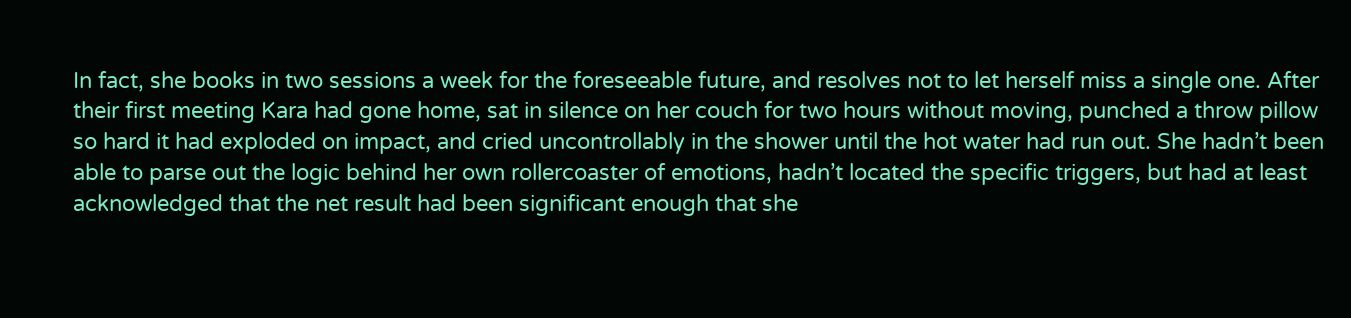In fact, she books in two sessions a week for the foreseeable future, and resolves not to let herself miss a single one. After their first meeting Kara had gone home, sat in silence on her couch for two hours without moving, punched a throw pillow so hard it had exploded on impact, and cried uncontrollably in the shower until the hot water had run out. She hadn’t been able to parse out the logic behind her own rollercoaster of emotions, hadn’t located the specific triggers, but had at least acknowledged that the net result had been significant enough that she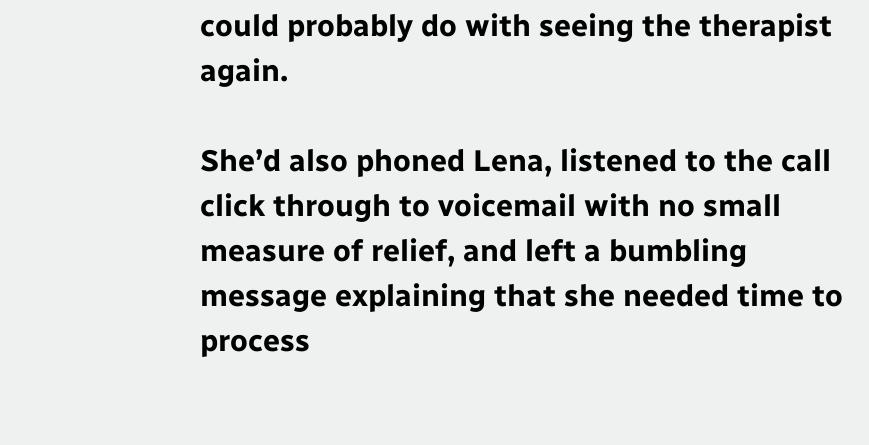could probably do with seeing the therapist again.

She’d also phoned Lena, listened to the call click through to voicemail with no small measure of relief, and left a bumbling message explaining that she needed time to process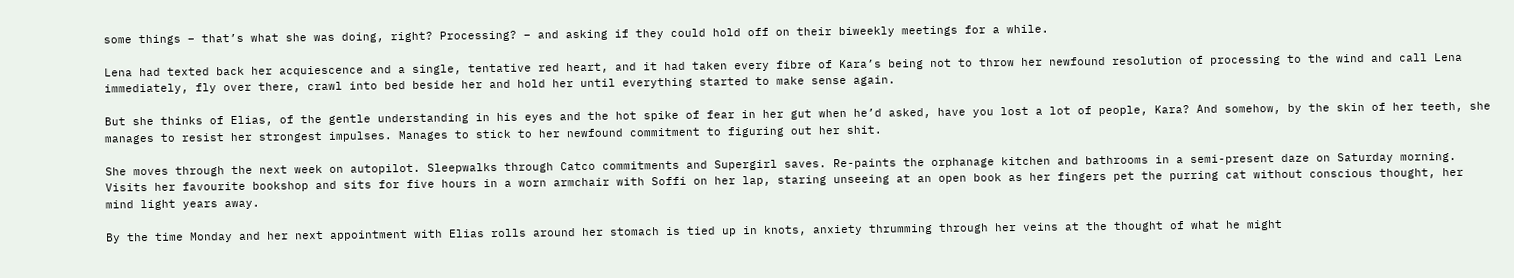some things – that’s what she was doing, right? Processing? – and asking if they could hold off on their biweekly meetings for a while.

Lena had texted back her acquiescence and a single, tentative red heart, and it had taken every fibre of Kara’s being not to throw her newfound resolution of processing to the wind and call Lena immediately, fly over there, crawl into bed beside her and hold her until everything started to make sense again.

But she thinks of Elias, of the gentle understanding in his eyes and the hot spike of fear in her gut when he’d asked, have you lost a lot of people, Kara? And somehow, by the skin of her teeth, she manages to resist her strongest impulses. Manages to stick to her newfound commitment to figuring out her shit.

She moves through the next week on autopilot. Sleepwalks through Catco commitments and Supergirl saves. Re-paints the orphanage kitchen and bathrooms in a semi-present daze on Saturday morning. Visits her favourite bookshop and sits for five hours in a worn armchair with Soffi on her lap, staring unseeing at an open book as her fingers pet the purring cat without conscious thought, her mind light years away.

By the time Monday and her next appointment with Elias rolls around her stomach is tied up in knots, anxiety thrumming through her veins at the thought of what he might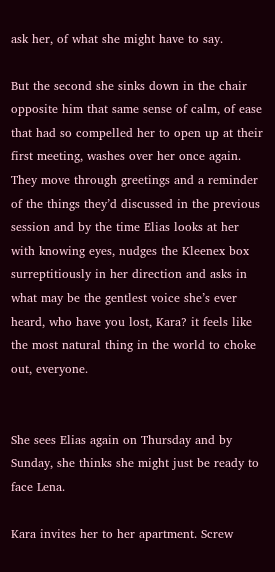ask her, of what she might have to say.

But the second she sinks down in the chair opposite him that same sense of calm, of ease that had so compelled her to open up at their first meeting, washes over her once again. They move through greetings and a reminder of the things they’d discussed in the previous session and by the time Elias looks at her with knowing eyes, nudges the Kleenex box surreptitiously in her direction and asks in what may be the gentlest voice she’s ever heard, who have you lost, Kara? it feels like the most natural thing in the world to choke out, everyone.


She sees Elias again on Thursday and by Sunday, she thinks she might just be ready to face Lena.

Kara invites her to her apartment. Screw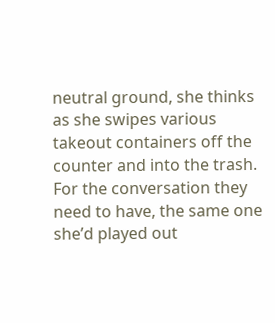neutral ground, she thinks as she swipes various takeout containers off the counter and into the trash. For the conversation they need to have, the same one she’d played out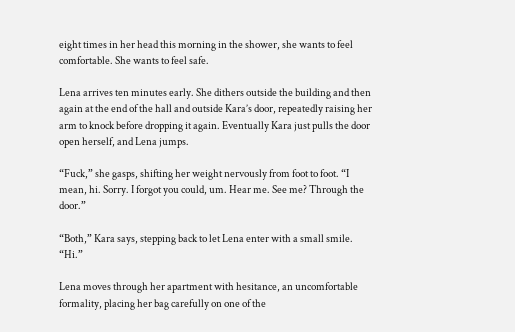eight times in her head this morning in the shower, she wants to feel comfortable. She wants to feel safe.

Lena arrives ten minutes early. She dithers outside the building and then again at the end of the hall and outside Kara’s door, repeatedly raising her arm to knock before dropping it again. Eventually Kara just pulls the door open herself, and Lena jumps.

“Fuck,” she gasps, shifting her weight nervously from foot to foot. “I mean, hi. Sorry. I forgot you could, um. Hear me. See me? Through the door.”

“Both,” Kara says, stepping back to let Lena enter with a small smile. “Hi.”

Lena moves through her apartment with hesitance, an uncomfortable formality, placing her bag carefully on one of the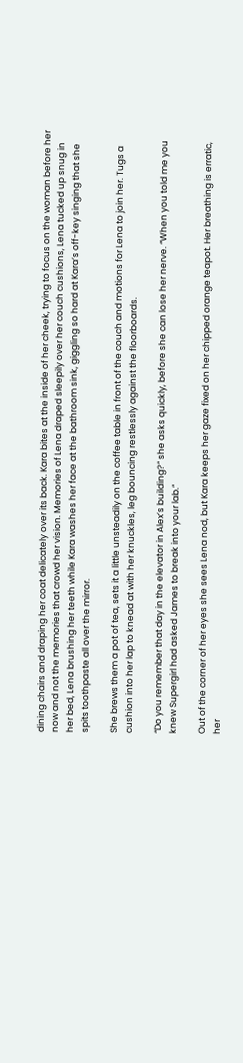dining chairs and draping her coat delicately over its back. Kara bites at the inside of her cheek, trying to focus on the woman before her now and not the memories that crowd her vision. Memories of Lena draped sleepily over her couch cushions, Lena tucked up snug in her bed, Lena brushing her teeth while Kara washes her face at the bathroom sink, giggling so hard at Kara’s off-key singing that she spits toothpaste all over the mirror.

She brews them a pot of tea, sets it a little unsteadily on the coffee table in front of the couch and motions for Lena to join her. Tugs a cushion into her lap to knead at with her knuckles, leg bouncing restlessly against the floorboards.

“Do you remember that day in the elevator in Alex’s building?” she asks quickly, before she can lose her nerve. “When you told me you knew Supergirl had asked James to break into your lab.”

Out of the corner of her eyes she sees Lena nod, but Kara keeps her gaze fixed on her chipped orange teapot. Her breathing is erratic, her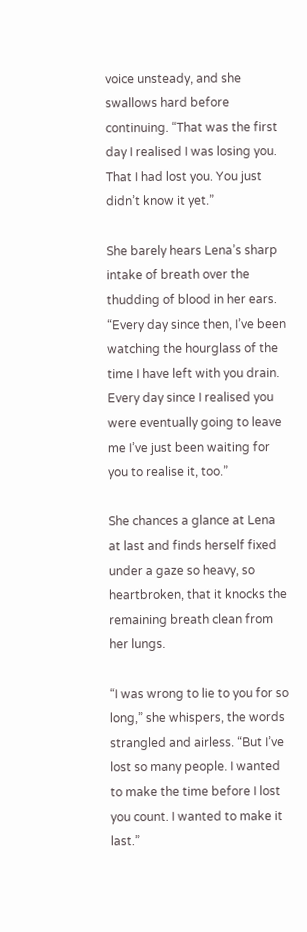voice unsteady, and she swallows hard before continuing. “That was the first day I realised I was losing you. That I had lost you. You just didn’t know it yet.”

She barely hears Lena’s sharp intake of breath over the thudding of blood in her ears. “Every day since then, I’ve been watching the hourglass of the time I have left with you drain. Every day since I realised you were eventually going to leave me I’ve just been waiting for you to realise it, too.”

She chances a glance at Lena at last and finds herself fixed under a gaze so heavy, so heartbroken, that it knocks the remaining breath clean from her lungs.

“I was wrong to lie to you for so long,” she whispers, the words strangled and airless. “But I’ve lost so many people. I wanted to make the time before I lost you count. I wanted to make it last.”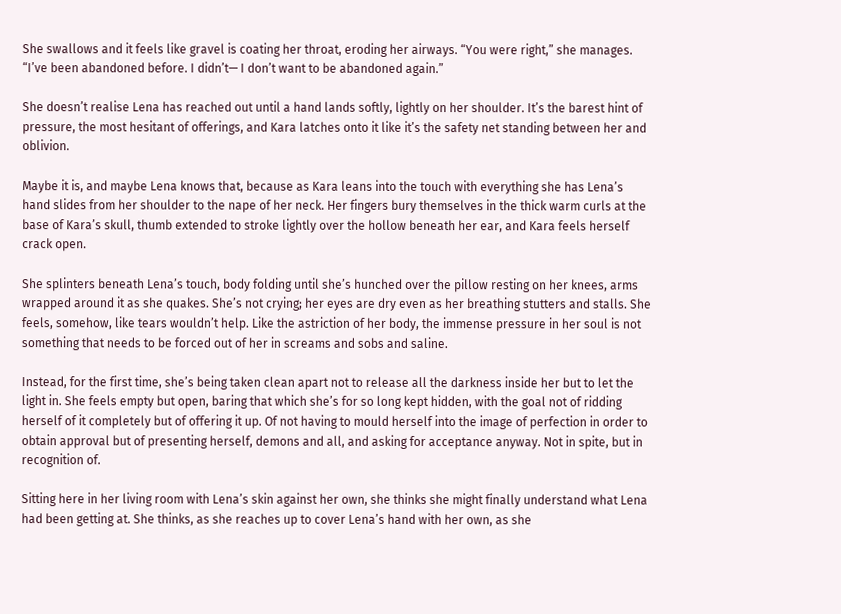She swallows and it feels like gravel is coating her throat, eroding her airways. “You were right,” she manages. “I’ve been abandoned before. I didn’t— I don’t want to be abandoned again.”

She doesn’t realise Lena has reached out until a hand lands softly, lightly on her shoulder. It’s the barest hint of pressure, the most hesitant of offerings, and Kara latches onto it like it’s the safety net standing between her and oblivion.

Maybe it is, and maybe Lena knows that, because as Kara leans into the touch with everything she has Lena’s hand slides from her shoulder to the nape of her neck. Her fingers bury themselves in the thick warm curls at the base of Kara’s skull, thumb extended to stroke lightly over the hollow beneath her ear, and Kara feels herself crack open.

She splinters beneath Lena’s touch, body folding until she’s hunched over the pillow resting on her knees, arms wrapped around it as she quakes. She’s not crying; her eyes are dry even as her breathing stutters and stalls. She feels, somehow, like tears wouldn’t help. Like the astriction of her body, the immense pressure in her soul is not something that needs to be forced out of her in screams and sobs and saline.

Instead, for the first time, she’s being taken clean apart not to release all the darkness inside her but to let the light in. She feels empty but open, baring that which she’s for so long kept hidden, with the goal not of ridding herself of it completely but of offering it up. Of not having to mould herself into the image of perfection in order to obtain approval but of presenting herself, demons and all, and asking for acceptance anyway. Not in spite, but in recognition of.

Sitting here in her living room with Lena’s skin against her own, she thinks she might finally understand what Lena had been getting at. She thinks, as she reaches up to cover Lena’s hand with her own, as she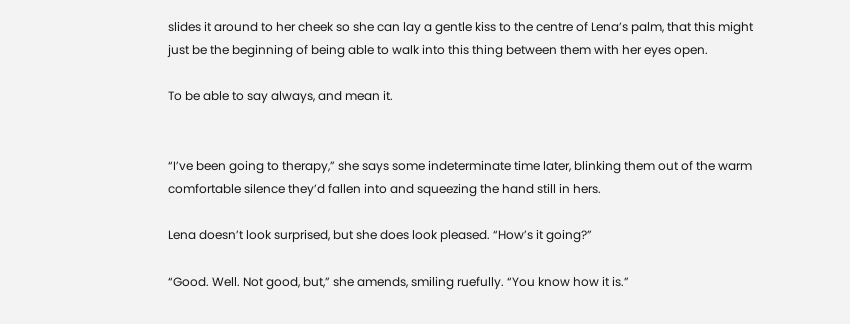slides it around to her cheek so she can lay a gentle kiss to the centre of Lena’s palm, that this might just be the beginning of being able to walk into this thing between them with her eyes open.

To be able to say always, and mean it.


“I’ve been going to therapy,” she says some indeterminate time later, blinking them out of the warm comfortable silence they’d fallen into and squeezing the hand still in hers.

Lena doesn’t look surprised, but she does look pleased. “How’s it going?”

“Good. Well. Not good, but,” she amends, smiling ruefully. “You know how it is.”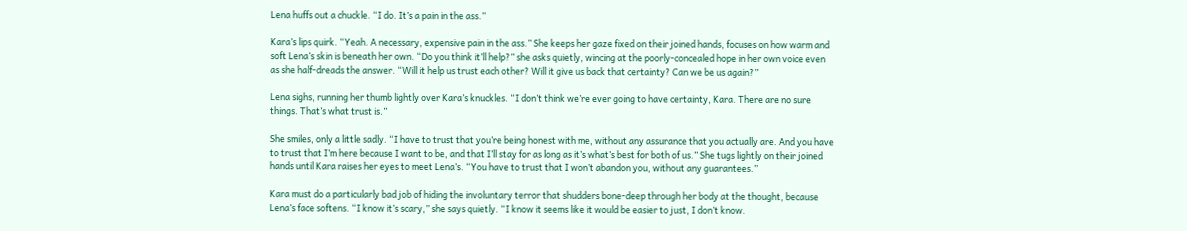Lena huffs out a chuckle. “I do. It’s a pain in the ass.”

Kara’s lips quirk. “Yeah. A necessary, expensive pain in the ass.” She keeps her gaze fixed on their joined hands, focuses on how warm and soft Lena’s skin is beneath her own. “Do you think it’ll help?” she asks quietly, wincing at the poorly-concealed hope in her own voice even as she half-dreads the answer. “Will it help us trust each other? Will it give us back that certainty? Can we be us again?”

Lena sighs, running her thumb lightly over Kara’s knuckles. “I don’t think we’re ever going to have certainty, Kara. There are no sure things. That’s what trust is.”

She smiles, only a little sadly. “I have to trust that you’re being honest with me, without any assurance that you actually are. And you have to trust that I’m here because I want to be, and that I’ll stay for as long as it’s what’s best for both of us.” She tugs lightly on their joined hands until Kara raises her eyes to meet Lena’s. “You have to trust that I won’t abandon you, without any guarantees.”

Kara must do a particularly bad job of hiding the involuntary terror that shudders bone-deep through her body at the thought, because Lena’s face softens. “I know it’s scary,” she says quietly. “I know it seems like it would be easier to just, I don’t know.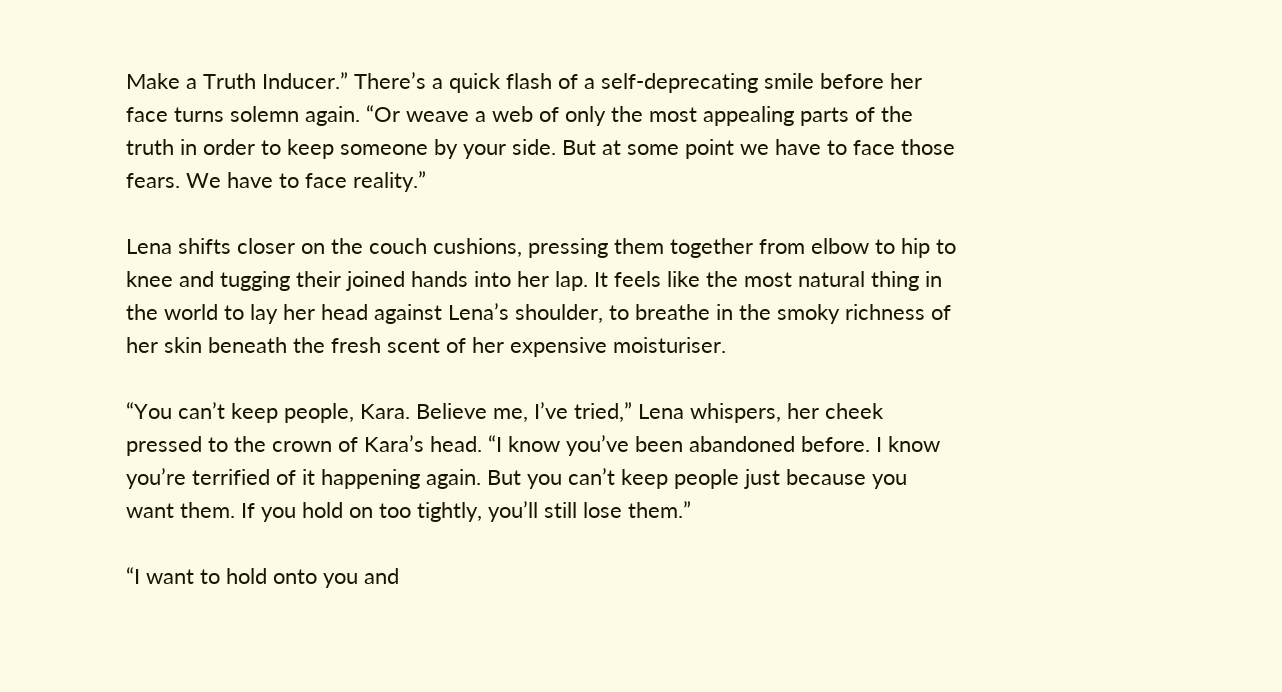Make a Truth Inducer.” There’s a quick flash of a self-deprecating smile before her face turns solemn again. “Or weave a web of only the most appealing parts of the truth in order to keep someone by your side. But at some point we have to face those fears. We have to face reality.”

Lena shifts closer on the couch cushions, pressing them together from elbow to hip to knee and tugging their joined hands into her lap. It feels like the most natural thing in the world to lay her head against Lena’s shoulder, to breathe in the smoky richness of her skin beneath the fresh scent of her expensive moisturiser.

“You can’t keep people, Kara. Believe me, I’ve tried,” Lena whispers, her cheek pressed to the crown of Kara’s head. “I know you’ve been abandoned before. I know you’re terrified of it happening again. But you can’t keep people just because you want them. If you hold on too tightly, you’ll still lose them.”

“I want to hold onto you and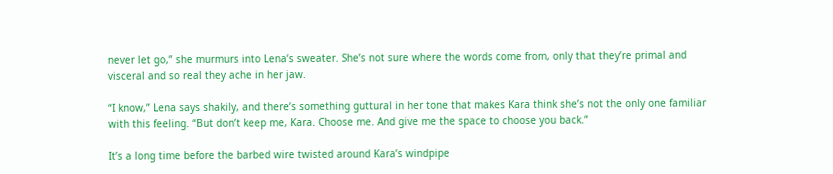never let go,” she murmurs into Lena’s sweater. She’s not sure where the words come from, only that they’re primal and visceral and so real they ache in her jaw.

“I know,” Lena says shakily, and there’s something guttural in her tone that makes Kara think she’s not the only one familiar with this feeling. “But don’t keep me, Kara. Choose me. And give me the space to choose you back.”

It’s a long time before the barbed wire twisted around Kara’s windpipe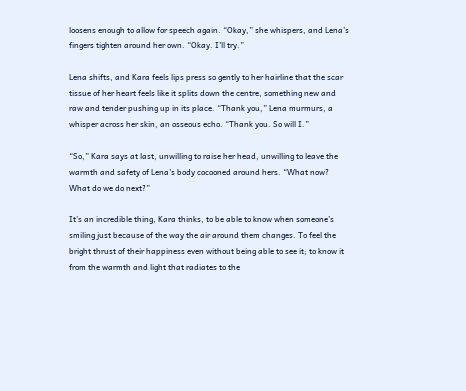loosens enough to allow for speech again. “Okay,” she whispers, and Lena’s fingers tighten around her own. “Okay. I’ll try.”

Lena shifts, and Kara feels lips press so gently to her hairline that the scar tissue of her heart feels like it splits down the centre, something new and raw and tender pushing up in its place. “Thank you,” Lena murmurs, a whisper across her skin, an osseous echo. “Thank you. So will I.”

“So,” Kara says at last, unwilling to raise her head, unwilling to leave the warmth and safety of Lena’s body cocooned around hers. “What now? What do we do next?”

It’s an incredible thing, Kara thinks, to be able to know when someone’s smiling just because of the way the air around them changes. To feel the bright thrust of their happiness even without being able to see it; to know it from the warmth and light that radiates to the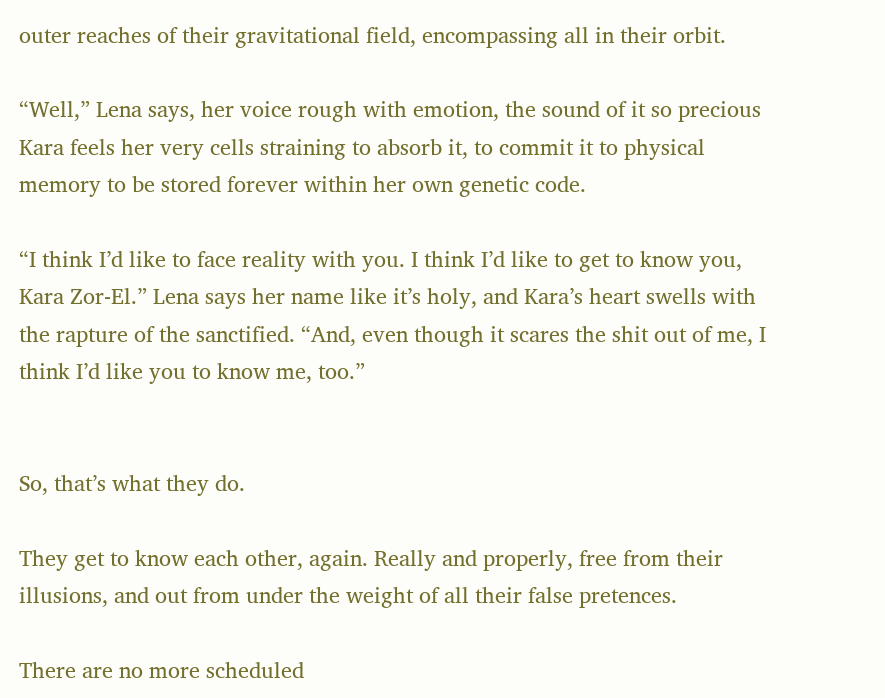outer reaches of their gravitational field, encompassing all in their orbit.

“Well,” Lena says, her voice rough with emotion, the sound of it so precious Kara feels her very cells straining to absorb it, to commit it to physical memory to be stored forever within her own genetic code.

“I think I’d like to face reality with you. I think I’d like to get to know you, Kara Zor-El.” Lena says her name like it’s holy, and Kara’s heart swells with the rapture of the sanctified. “And, even though it scares the shit out of me, I think I’d like you to know me, too.”


So, that’s what they do.

They get to know each other, again. Really and properly, free from their illusions, and out from under the weight of all their false pretences.

There are no more scheduled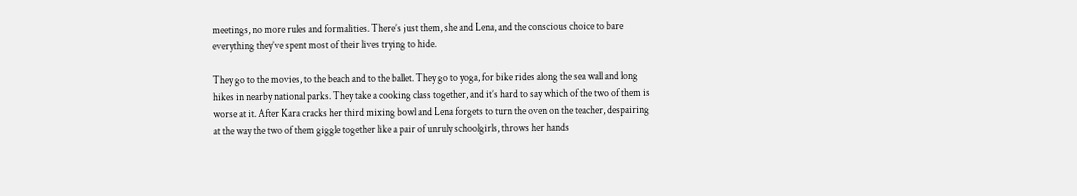meetings, no more rules and formalities. There’s just them, she and Lena, and the conscious choice to bare everything they’ve spent most of their lives trying to hide.

They go to the movies, to the beach and to the ballet. They go to yoga, for bike rides along the sea wall and long hikes in nearby national parks. They take a cooking class together, and it’s hard to say which of the two of them is worse at it. After Kara cracks her third mixing bowl and Lena forgets to turn the oven on the teacher, despairing at the way the two of them giggle together like a pair of unruly schoolgirls, throws her hands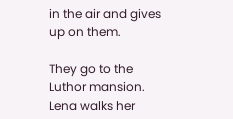in the air and gives up on them.

They go to the Luthor mansion. Lena walks her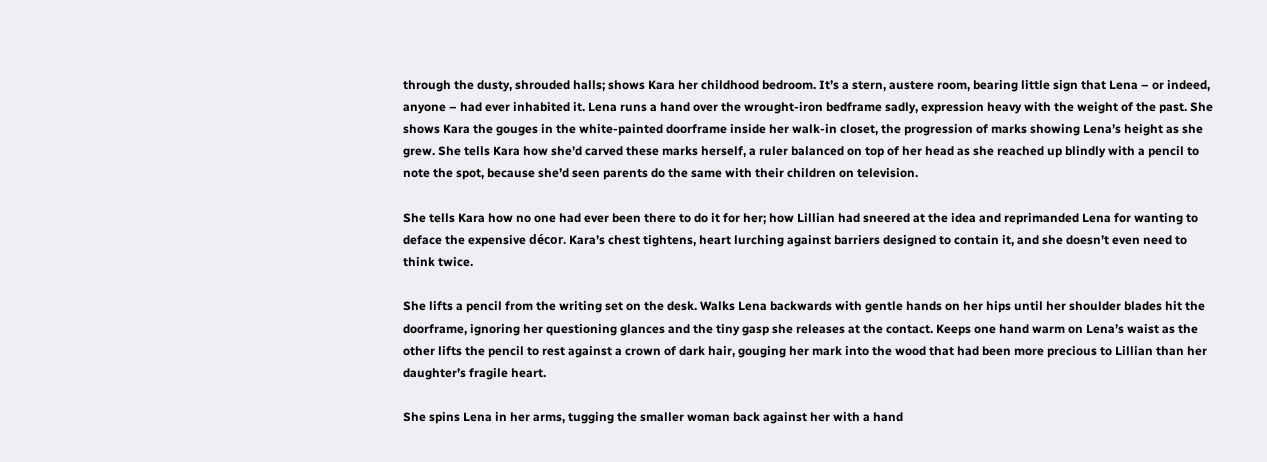through the dusty, shrouded halls; shows Kara her childhood bedroom. It’s a stern, austere room, bearing little sign that Lena – or indeed, anyone – had ever inhabited it. Lena runs a hand over the wrought-iron bedframe sadly, expression heavy with the weight of the past. She shows Kara the gouges in the white-painted doorframe inside her walk-in closet, the progression of marks showing Lena’s height as she grew. She tells Kara how she’d carved these marks herself, a ruler balanced on top of her head as she reached up blindly with a pencil to note the spot, because she’d seen parents do the same with their children on television.

She tells Kara how no one had ever been there to do it for her; how Lillian had sneered at the idea and reprimanded Lena for wanting to deface the expensive décor. Kara’s chest tightens, heart lurching against barriers designed to contain it, and she doesn’t even need to think twice.

She lifts a pencil from the writing set on the desk. Walks Lena backwards with gentle hands on her hips until her shoulder blades hit the doorframe, ignoring her questioning glances and the tiny gasp she releases at the contact. Keeps one hand warm on Lena’s waist as the other lifts the pencil to rest against a crown of dark hair, gouging her mark into the wood that had been more precious to Lillian than her daughter’s fragile heart.

She spins Lena in her arms, tugging the smaller woman back against her with a hand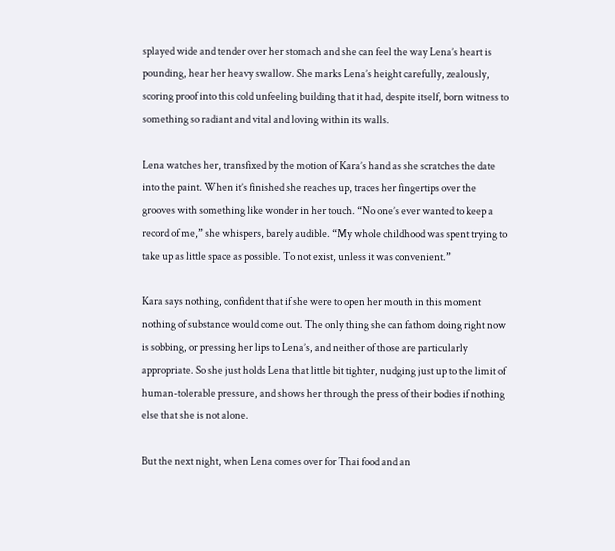splayed wide and tender over her stomach and she can feel the way Lena’s heart is pounding, hear her heavy swallow. She marks Lena’s height carefully, zealously, scoring proof into this cold unfeeling building that it had, despite itself, born witness to something so radiant and vital and loving within its walls.

Lena watches her, transfixed by the motion of Kara’s hand as she scratches the date into the paint. When it’s finished she reaches up, traces her fingertips over the grooves with something like wonder in her touch. “No one’s ever wanted to keep a record of me,” she whispers, barely audible. “My whole childhood was spent trying to take up as little space as possible. To not exist, unless it was convenient.”

Kara says nothing, confident that if she were to open her mouth in this moment nothing of substance would come out. The only thing she can fathom doing right now is sobbing, or pressing her lips to Lena’s, and neither of those are particularly appropriate. So she just holds Lena that little bit tighter, nudging just up to the limit of human-tolerable pressure, and shows her through the press of their bodies if nothing else that she is not alone.

But the next night, when Lena comes over for Thai food and an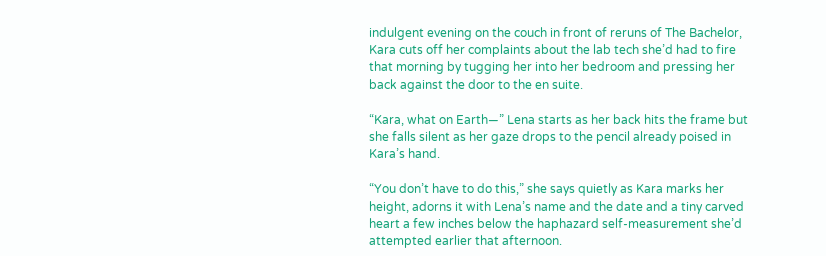indulgent evening on the couch in front of reruns of The Bachelor, Kara cuts off her complaints about the lab tech she’d had to fire that morning by tugging her into her bedroom and pressing her back against the door to the en suite.

“Kara, what on Earth—” Lena starts as her back hits the frame but she falls silent as her gaze drops to the pencil already poised in Kara’s hand.

“You don’t have to do this,” she says quietly as Kara marks her height, adorns it with Lena’s name and the date and a tiny carved heart a few inches below the haphazard self-measurement she’d attempted earlier that afternoon.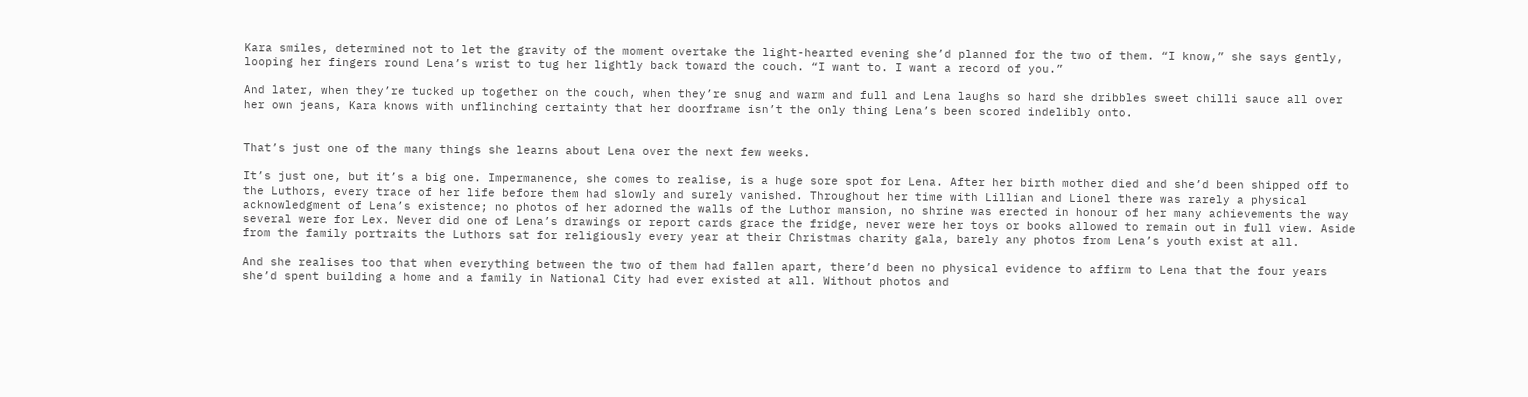Kara smiles, determined not to let the gravity of the moment overtake the light-hearted evening she’d planned for the two of them. “I know,” she says gently, looping her fingers round Lena’s wrist to tug her lightly back toward the couch. “I want to. I want a record of you.”

And later, when they’re tucked up together on the couch, when they’re snug and warm and full and Lena laughs so hard she dribbles sweet chilli sauce all over her own jeans, Kara knows with unflinching certainty that her doorframe isn’t the only thing Lena’s been scored indelibly onto.


That’s just one of the many things she learns about Lena over the next few weeks.

It’s just one, but it’s a big one. Impermanence, she comes to realise, is a huge sore spot for Lena. After her birth mother died and she’d been shipped off to the Luthors, every trace of her life before them had slowly and surely vanished. Throughout her time with Lillian and Lionel there was rarely a physical acknowledgment of Lena’s existence; no photos of her adorned the walls of the Luthor mansion, no shrine was erected in honour of her many achievements the way several were for Lex. Never did one of Lena’s drawings or report cards grace the fridge, never were her toys or books allowed to remain out in full view. Aside from the family portraits the Luthors sat for religiously every year at their Christmas charity gala, barely any photos from Lena’s youth exist at all.

And she realises too that when everything between the two of them had fallen apart, there’d been no physical evidence to affirm to Lena that the four years she’d spent building a home and a family in National City had ever existed at all. Without photos and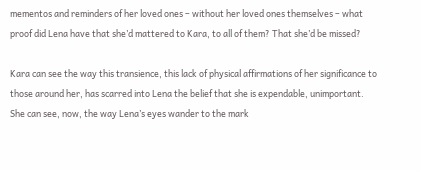mementos and reminders of her loved ones – without her loved ones themselves – what proof did Lena have that she’d mattered to Kara, to all of them? That she’d be missed?

Kara can see the way this transience, this lack of physical affirmations of her significance to those around her, has scarred into Lena the belief that she is expendable, unimportant. She can see, now, the way Lena’s eyes wander to the mark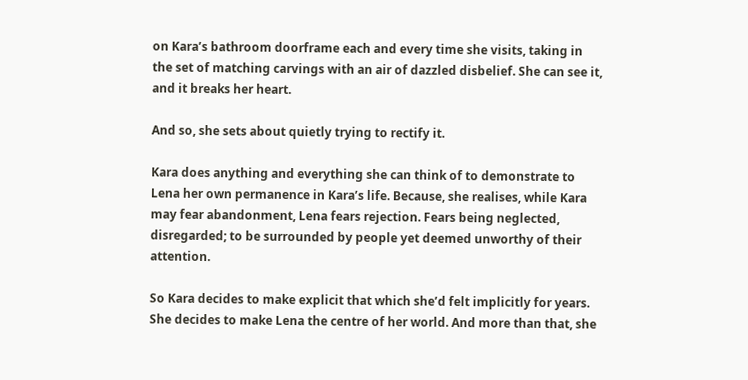on Kara’s bathroom doorframe each and every time she visits, taking in the set of matching carvings with an air of dazzled disbelief. She can see it, and it breaks her heart.

And so, she sets about quietly trying to rectify it.

Kara does anything and everything she can think of to demonstrate to Lena her own permanence in Kara’s life. Because, she realises, while Kara may fear abandonment, Lena fears rejection. Fears being neglected, disregarded; to be surrounded by people yet deemed unworthy of their attention.

So Kara decides to make explicit that which she’d felt implicitly for years. She decides to make Lena the centre of her world. And more than that, she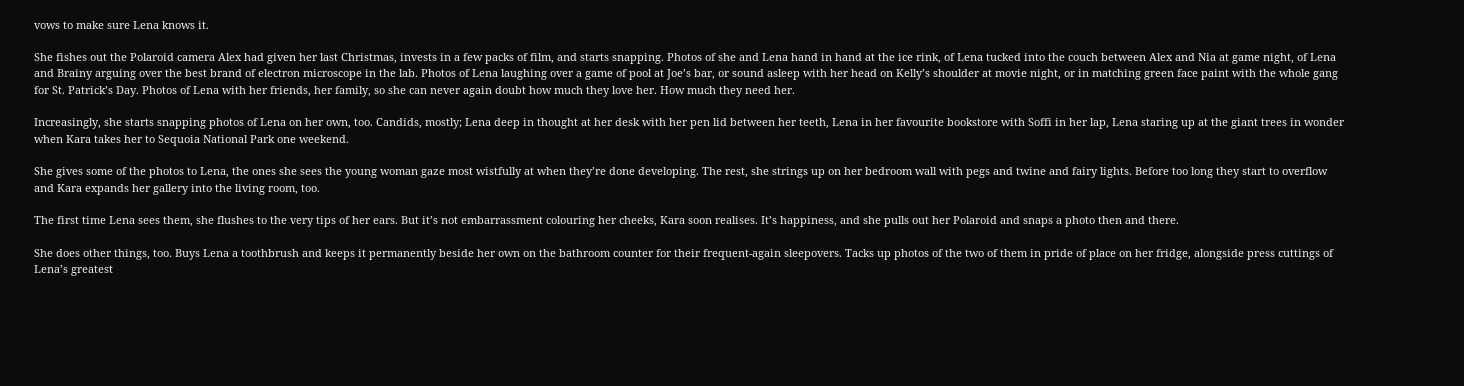vows to make sure Lena knows it.

She fishes out the Polaroid camera Alex had given her last Christmas, invests in a few packs of film, and starts snapping. Photos of she and Lena hand in hand at the ice rink, of Lena tucked into the couch between Alex and Nia at game night, of Lena and Brainy arguing over the best brand of electron microscope in the lab. Photos of Lena laughing over a game of pool at Joe’s bar, or sound asleep with her head on Kelly’s shoulder at movie night, or in matching green face paint with the whole gang for St. Patrick’s Day. Photos of Lena with her friends, her family, so she can never again doubt how much they love her. How much they need her.

Increasingly, she starts snapping photos of Lena on her own, too. Candids, mostly; Lena deep in thought at her desk with her pen lid between her teeth, Lena in her favourite bookstore with Soffi in her lap, Lena staring up at the giant trees in wonder when Kara takes her to Sequoia National Park one weekend.

She gives some of the photos to Lena, the ones she sees the young woman gaze most wistfully at when they’re done developing. The rest, she strings up on her bedroom wall with pegs and twine and fairy lights. Before too long they start to overflow and Kara expands her gallery into the living room, too.

The first time Lena sees them, she flushes to the very tips of her ears. But it’s not embarrassment colouring her cheeks, Kara soon realises. It’s happiness, and she pulls out her Polaroid and snaps a photo then and there.

She does other things, too. Buys Lena a toothbrush and keeps it permanently beside her own on the bathroom counter for their frequent-again sleepovers. Tacks up photos of the two of them in pride of place on her fridge, alongside press cuttings of Lena’s greatest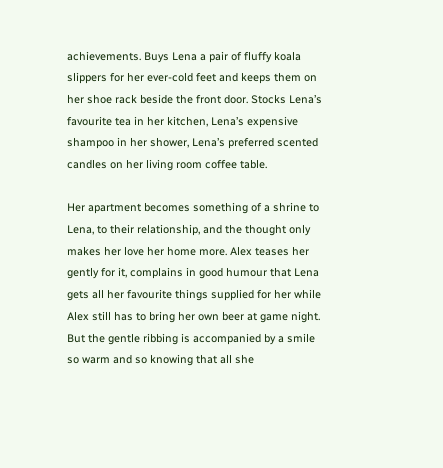achievements. Buys Lena a pair of fluffy koala slippers for her ever-cold feet and keeps them on her shoe rack beside the front door. Stocks Lena’s favourite tea in her kitchen, Lena’s expensive shampoo in her shower, Lena’s preferred scented candles on her living room coffee table.

Her apartment becomes something of a shrine to Lena, to their relationship, and the thought only makes her love her home more. Alex teases her gently for it, complains in good humour that Lena gets all her favourite things supplied for her while Alex still has to bring her own beer at game night. But the gentle ribbing is accompanied by a smile so warm and so knowing that all she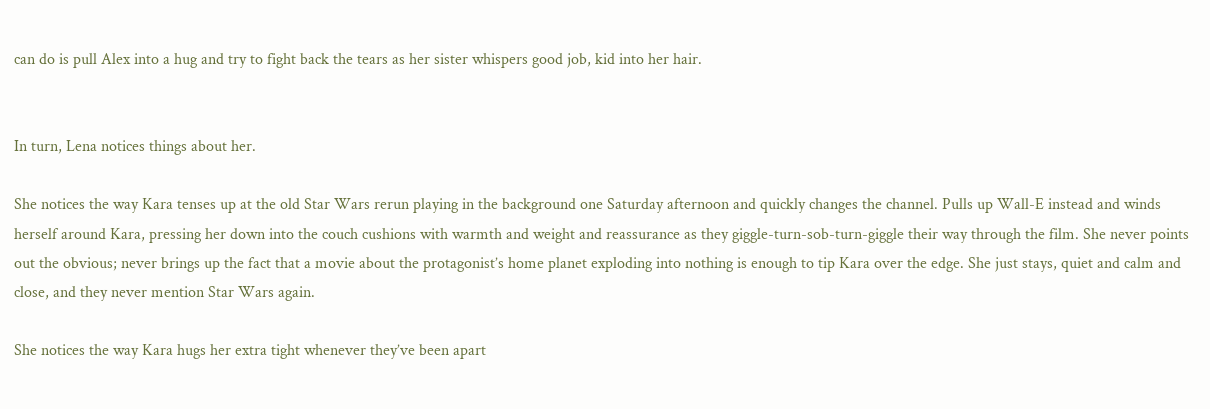can do is pull Alex into a hug and try to fight back the tears as her sister whispers good job, kid into her hair.


In turn, Lena notices things about her.

She notices the way Kara tenses up at the old Star Wars rerun playing in the background one Saturday afternoon and quickly changes the channel. Pulls up Wall-E instead and winds herself around Kara, pressing her down into the couch cushions with warmth and weight and reassurance as they giggle-turn-sob-turn-giggle their way through the film. She never points out the obvious; never brings up the fact that a movie about the protagonist’s home planet exploding into nothing is enough to tip Kara over the edge. She just stays, quiet and calm and close, and they never mention Star Wars again.

She notices the way Kara hugs her extra tight whenever they’ve been apart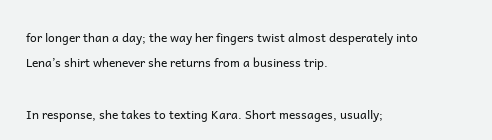for longer than a day; the way her fingers twist almost desperately into Lena’s shirt whenever she returns from a business trip.

In response, she takes to texting Kara. Short messages, usually;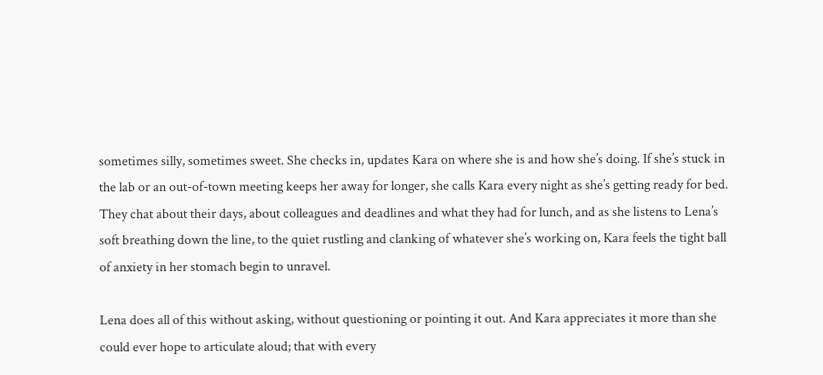sometimes silly, sometimes sweet. She checks in, updates Kara on where she is and how she’s doing. If she’s stuck in the lab or an out-of-town meeting keeps her away for longer, she calls Kara every night as she’s getting ready for bed. They chat about their days, about colleagues and deadlines and what they had for lunch, and as she listens to Lena’s soft breathing down the line, to the quiet rustling and clanking of whatever she’s working on, Kara feels the tight ball of anxiety in her stomach begin to unravel.

Lena does all of this without asking, without questioning or pointing it out. And Kara appreciates it more than she could ever hope to articulate aloud; that with every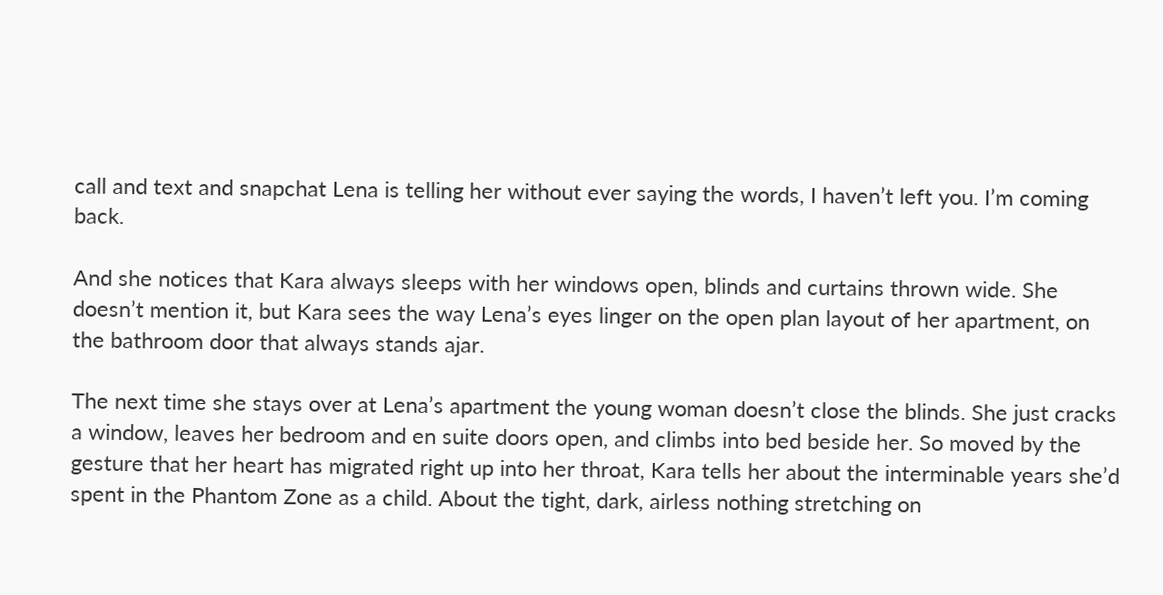call and text and snapchat Lena is telling her without ever saying the words, I haven’t left you. I’m coming back.

And she notices that Kara always sleeps with her windows open, blinds and curtains thrown wide. She doesn’t mention it, but Kara sees the way Lena’s eyes linger on the open plan layout of her apartment, on the bathroom door that always stands ajar.

The next time she stays over at Lena’s apartment the young woman doesn’t close the blinds. She just cracks a window, leaves her bedroom and en suite doors open, and climbs into bed beside her. So moved by the gesture that her heart has migrated right up into her throat, Kara tells her about the interminable years she’d spent in the Phantom Zone as a child. About the tight, dark, airless nothing stretching on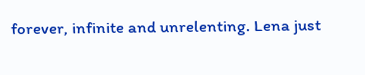forever, infinite and unrelenting. Lena just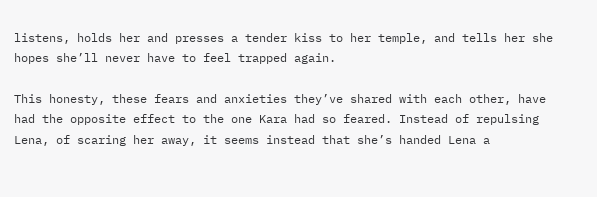listens, holds her and presses a tender kiss to her temple, and tells her she hopes she’ll never have to feel trapped again.

This honesty, these fears and anxieties they’ve shared with each other, have had the opposite effect to the one Kara had so feared. Instead of repulsing Lena, of scaring her away, it seems instead that she’s handed Lena a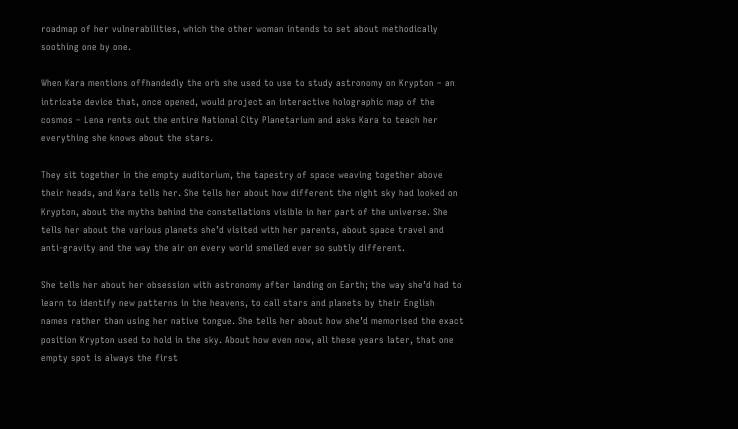roadmap of her vulnerabilities, which the other woman intends to set about methodically soothing one by one.

When Kara mentions offhandedly the orb she used to use to study astronomy on Krypton – an intricate device that, once opened, would project an interactive holographic map of the cosmos – Lena rents out the entire National City Planetarium and asks Kara to teach her everything she knows about the stars.

They sit together in the empty auditorium, the tapestry of space weaving together above their heads, and Kara tells her. She tells her about how different the night sky had looked on Krypton, about the myths behind the constellations visible in her part of the universe. She tells her about the various planets she’d visited with her parents, about space travel and anti-gravity and the way the air on every world smelled ever so subtly different.

She tells her about her obsession with astronomy after landing on Earth; the way she’d had to learn to identify new patterns in the heavens, to call stars and planets by their English names rather than using her native tongue. She tells her about how she’d memorised the exact position Krypton used to hold in the sky. About how even now, all these years later, that one empty spot is always the first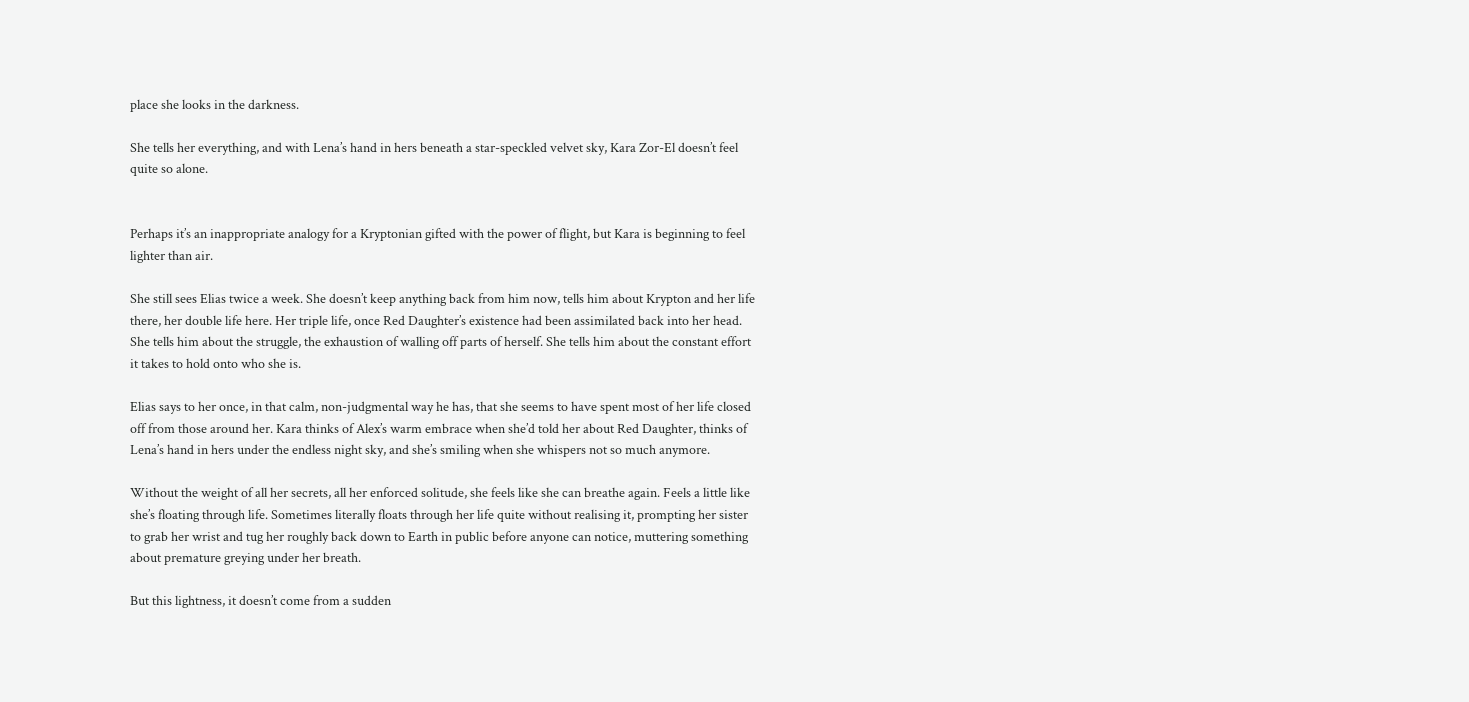place she looks in the darkness.

She tells her everything, and with Lena’s hand in hers beneath a star-speckled velvet sky, Kara Zor-El doesn’t feel quite so alone.


Perhaps it’s an inappropriate analogy for a Kryptonian gifted with the power of flight, but Kara is beginning to feel lighter than air.

She still sees Elias twice a week. She doesn’t keep anything back from him now, tells him about Krypton and her life there, her double life here. Her triple life, once Red Daughter’s existence had been assimilated back into her head. She tells him about the struggle, the exhaustion of walling off parts of herself. She tells him about the constant effort it takes to hold onto who she is.

Elias says to her once, in that calm, non-judgmental way he has, that she seems to have spent most of her life closed off from those around her. Kara thinks of Alex’s warm embrace when she’d told her about Red Daughter, thinks of Lena’s hand in hers under the endless night sky, and she’s smiling when she whispers not so much anymore.

Without the weight of all her secrets, all her enforced solitude, she feels like she can breathe again. Feels a little like she’s floating through life. Sometimes literally floats through her life quite without realising it, prompting her sister to grab her wrist and tug her roughly back down to Earth in public before anyone can notice, muttering something about premature greying under her breath.

But this lightness, it doesn’t come from a sudden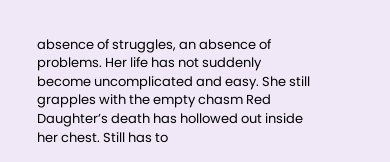absence of struggles, an absence of problems. Her life has not suddenly become uncomplicated and easy. She still grapples with the empty chasm Red Daughter’s death has hollowed out inside her chest. Still has to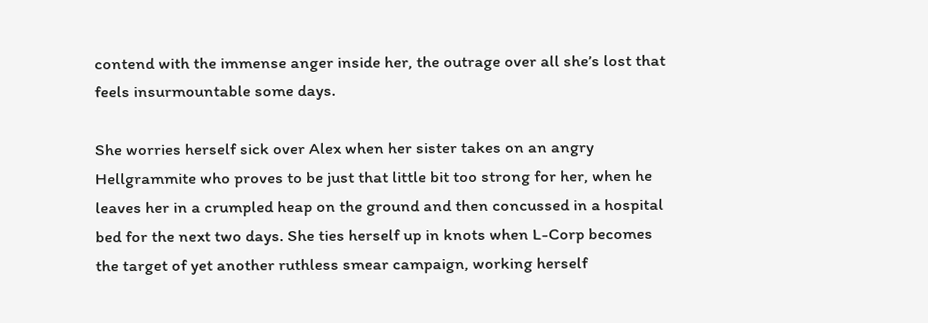contend with the immense anger inside her, the outrage over all she’s lost that feels insurmountable some days.

She worries herself sick over Alex when her sister takes on an angry Hellgrammite who proves to be just that little bit too strong for her, when he leaves her in a crumpled heap on the ground and then concussed in a hospital bed for the next two days. She ties herself up in knots when L-Corp becomes the target of yet another ruthless smear campaign, working herself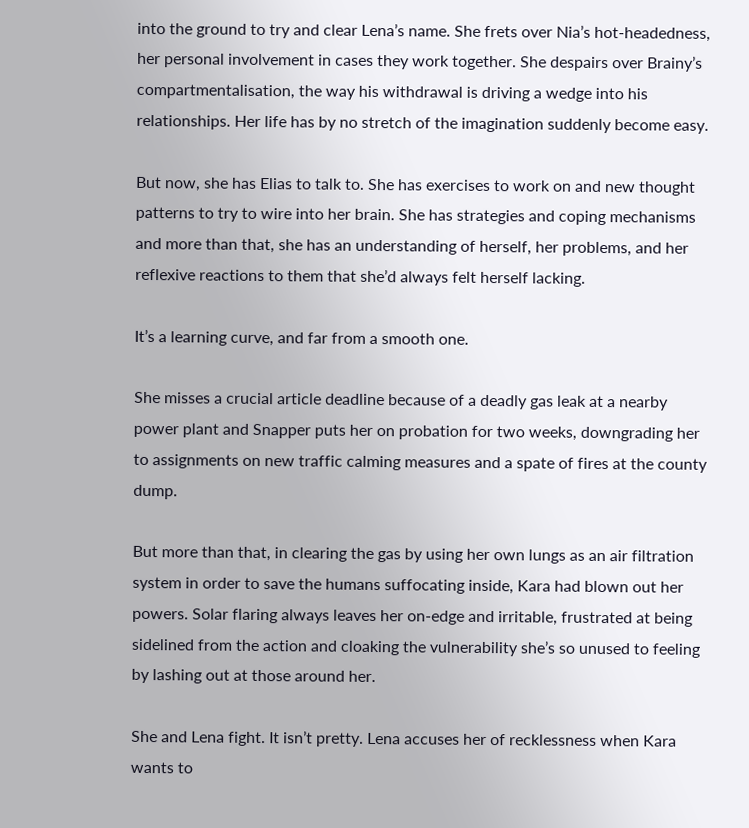into the ground to try and clear Lena’s name. She frets over Nia’s hot-headedness, her personal involvement in cases they work together. She despairs over Brainy’s compartmentalisation, the way his withdrawal is driving a wedge into his relationships. Her life has by no stretch of the imagination suddenly become easy.

But now, she has Elias to talk to. She has exercises to work on and new thought patterns to try to wire into her brain. She has strategies and coping mechanisms and more than that, she has an understanding of herself, her problems, and her reflexive reactions to them that she’d always felt herself lacking.

It’s a learning curve, and far from a smooth one.

She misses a crucial article deadline because of a deadly gas leak at a nearby power plant and Snapper puts her on probation for two weeks, downgrading her to assignments on new traffic calming measures and a spate of fires at the county dump.

But more than that, in clearing the gas by using her own lungs as an air filtration system in order to save the humans suffocating inside, Kara had blown out her powers. Solar flaring always leaves her on-edge and irritable, frustrated at being sidelined from the action and cloaking the vulnerability she’s so unused to feeling by lashing out at those around her.

She and Lena fight. It isn’t pretty. Lena accuses her of recklessness when Kara wants to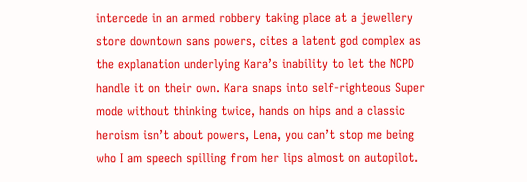intercede in an armed robbery taking place at a jewellery store downtown sans powers, cites a latent god complex as the explanation underlying Kara’s inability to let the NCPD handle it on their own. Kara snaps into self-righteous Super mode without thinking twice, hands on hips and a classic heroism isn’t about powers, Lena, you can’t stop me being who I am speech spilling from her lips almost on autopilot.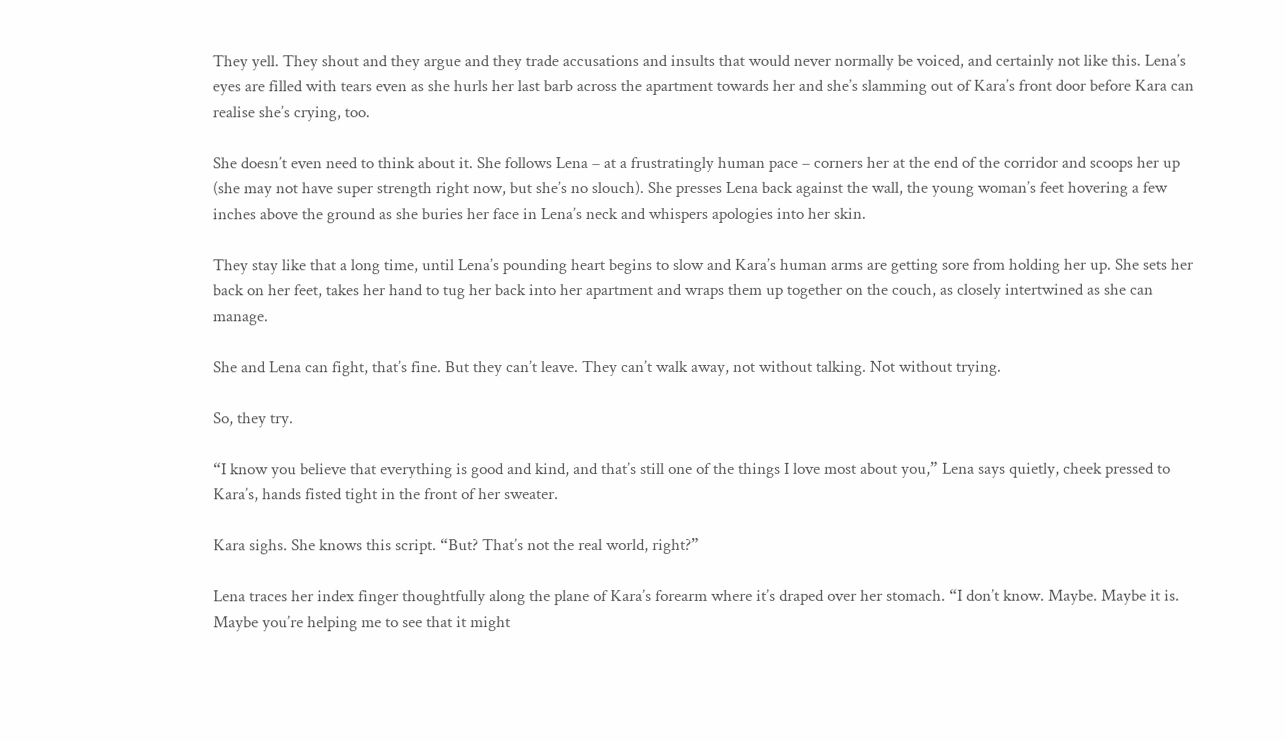They yell. They shout and they argue and they trade accusations and insults that would never normally be voiced, and certainly not like this. Lena’s eyes are filled with tears even as she hurls her last barb across the apartment towards her and she’s slamming out of Kara’s front door before Kara can realise she’s crying, too.

She doesn’t even need to think about it. She follows Lena – at a frustratingly human pace – corners her at the end of the corridor and scoops her up (she may not have super strength right now, but she’s no slouch). She presses Lena back against the wall, the young woman’s feet hovering a few inches above the ground as she buries her face in Lena’s neck and whispers apologies into her skin.

They stay like that a long time, until Lena’s pounding heart begins to slow and Kara’s human arms are getting sore from holding her up. She sets her back on her feet, takes her hand to tug her back into her apartment and wraps them up together on the couch, as closely intertwined as she can manage.

She and Lena can fight, that’s fine. But they can’t leave. They can’t walk away, not without talking. Not without trying.

So, they try.

“I know you believe that everything is good and kind, and that’s still one of the things I love most about you,” Lena says quietly, cheek pressed to Kara’s, hands fisted tight in the front of her sweater.

Kara sighs. She knows this script. “But? That’s not the real world, right?”

Lena traces her index finger thoughtfully along the plane of Kara’s forearm where it’s draped over her stomach. “I don’t know. Maybe. Maybe it is. Maybe you’re helping me to see that it might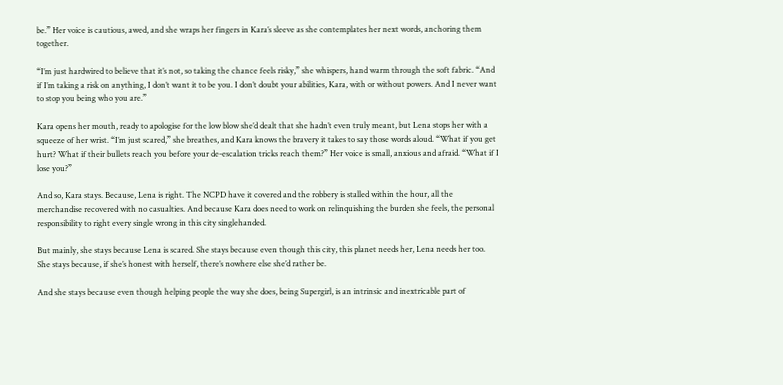be.” Her voice is cautious, awed, and she wraps her fingers in Kara’s sleeve as she contemplates her next words, anchoring them together.

“I’m just hardwired to believe that it’s not, so taking the chance feels risky,” she whispers, hand warm through the soft fabric. “And if I’m taking a risk on anything, I don’t want it to be you. I don’t doubt your abilities, Kara, with or without powers. And I never want to stop you being who you are.”

Kara opens her mouth, ready to apologise for the low blow she’d dealt that she hadn’t even truly meant, but Lena stops her with a squeeze of her wrist. “I’m just scared,” she breathes, and Kara knows the bravery it takes to say those words aloud. “What if you get hurt? What if their bullets reach you before your de-escalation tricks reach them?” Her voice is small, anxious and afraid. “What if I lose you?”

And so, Kara stays. Because, Lena is right. The NCPD have it covered and the robbery is stalled within the hour, all the merchandise recovered with no casualties. And because Kara does need to work on relinquishing the burden she feels, the personal responsibility to right every single wrong in this city singlehanded.

But mainly, she stays because Lena is scared. She stays because even though this city, this planet needs her, Lena needs her too. She stays because, if she’s honest with herself, there’s nowhere else she’d rather be.

And she stays because even though helping people the way she does, being Supergirl, is an intrinsic and inextricable part of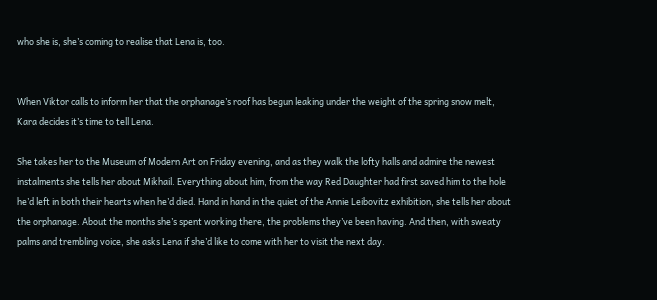who she is, she’s coming to realise that Lena is, too.


When Viktor calls to inform her that the orphanage’s roof has begun leaking under the weight of the spring snow melt, Kara decides it’s time to tell Lena.

She takes her to the Museum of Modern Art on Friday evening, and as they walk the lofty halls and admire the newest instalments she tells her about Mikhail. Everything about him, from the way Red Daughter had first saved him to the hole he’d left in both their hearts when he’d died. Hand in hand in the quiet of the Annie Leibovitz exhibition, she tells her about the orphanage. About the months she’s spent working there, the problems they’ve been having. And then, with sweaty palms and trembling voice, she asks Lena if she’d like to come with her to visit the next day.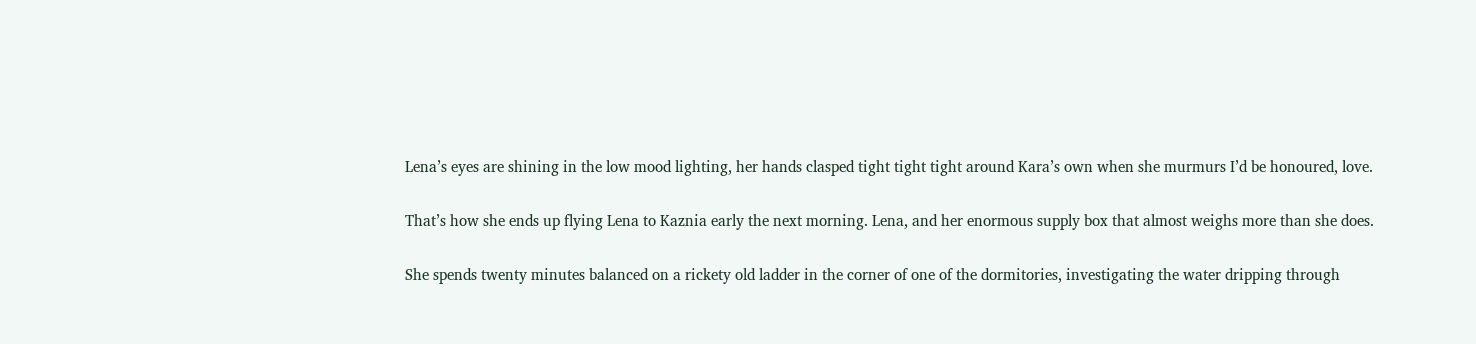Lena’s eyes are shining in the low mood lighting, her hands clasped tight tight tight around Kara’s own when she murmurs I’d be honoured, love.

That’s how she ends up flying Lena to Kaznia early the next morning. Lena, and her enormous supply box that almost weighs more than she does.

She spends twenty minutes balanced on a rickety old ladder in the corner of one of the dormitories, investigating the water dripping through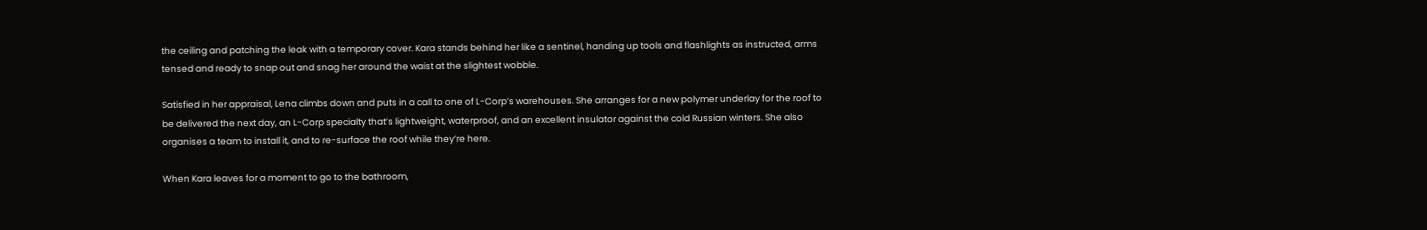the ceiling and patching the leak with a temporary cover. Kara stands behind her like a sentinel, handing up tools and flashlights as instructed, arms tensed and ready to snap out and snag her around the waist at the slightest wobble.

Satisfied in her appraisal, Lena climbs down and puts in a call to one of L-Corp’s warehouses. She arranges for a new polymer underlay for the roof to be delivered the next day, an L-Corp specialty that’s lightweight, waterproof, and an excellent insulator against the cold Russian winters. She also organises a team to install it, and to re-surface the roof while they’re here.

When Kara leaves for a moment to go to the bathroom,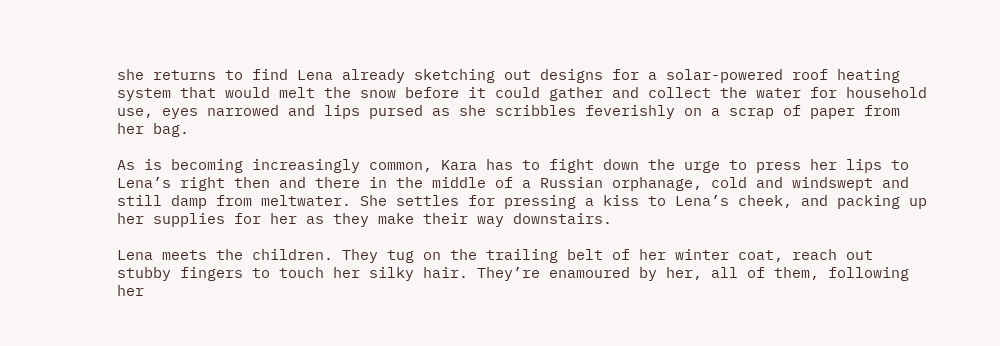she returns to find Lena already sketching out designs for a solar-powered roof heating system that would melt the snow before it could gather and collect the water for household use, eyes narrowed and lips pursed as she scribbles feverishly on a scrap of paper from her bag.

As is becoming increasingly common, Kara has to fight down the urge to press her lips to Lena’s right then and there in the middle of a Russian orphanage, cold and windswept and still damp from meltwater. She settles for pressing a kiss to Lena’s cheek, and packing up her supplies for her as they make their way downstairs.

Lena meets the children. They tug on the trailing belt of her winter coat, reach out stubby fingers to touch her silky hair. They’re enamoured by her, all of them, following her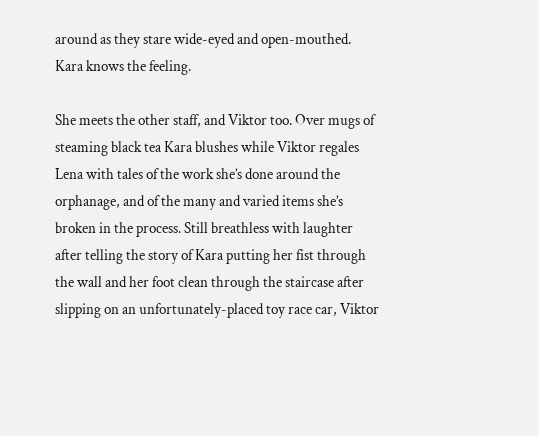around as they stare wide-eyed and open-mouthed. Kara knows the feeling.

She meets the other staff, and Viktor too. Over mugs of steaming black tea Kara blushes while Viktor regales Lena with tales of the work she’s done around the orphanage, and of the many and varied items she’s broken in the process. Still breathless with laughter after telling the story of Kara putting her fist through the wall and her foot clean through the staircase after slipping on an unfortunately-placed toy race car, Viktor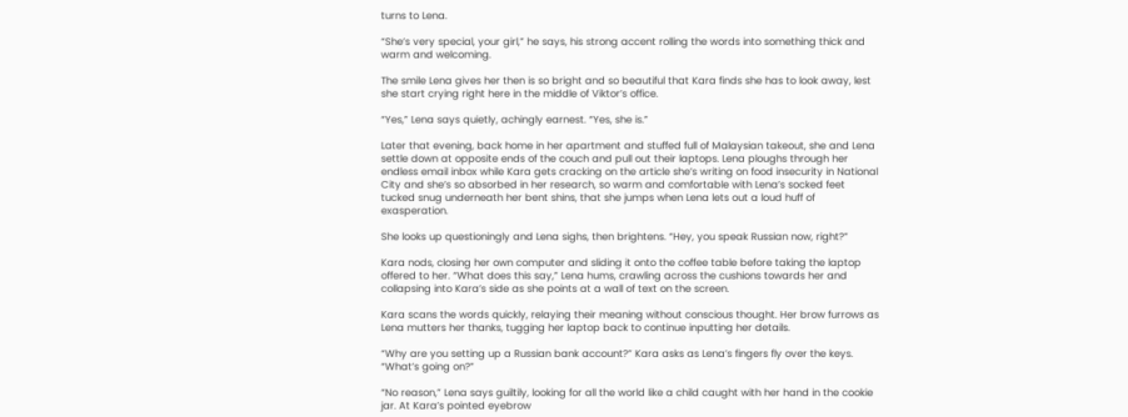turns to Lena.

“She’s very special, your girl,” he says, his strong accent rolling the words into something thick and warm and welcoming.

The smile Lena gives her then is so bright and so beautiful that Kara finds she has to look away, lest she start crying right here in the middle of Viktor’s office.

“Yes,” Lena says quietly, achingly earnest. “Yes, she is.”

Later that evening, back home in her apartment and stuffed full of Malaysian takeout, she and Lena settle down at opposite ends of the couch and pull out their laptops. Lena ploughs through her endless email inbox while Kara gets cracking on the article she’s writing on food insecurity in National City and she’s so absorbed in her research, so warm and comfortable with Lena’s socked feet tucked snug underneath her bent shins, that she jumps when Lena lets out a loud huff of exasperation.

She looks up questioningly and Lena sighs, then brightens. “Hey, you speak Russian now, right?”

Kara nods, closing her own computer and sliding it onto the coffee table before taking the laptop offered to her. “What does this say,” Lena hums, crawling across the cushions towards her and collapsing into Kara’s side as she points at a wall of text on the screen.

Kara scans the words quickly, relaying their meaning without conscious thought. Her brow furrows as Lena mutters her thanks, tugging her laptop back to continue inputting her details.

“Why are you setting up a Russian bank account?” Kara asks as Lena’s fingers fly over the keys. “What’s going on?”

“No reason,” Lena says guiltily, looking for all the world like a child caught with her hand in the cookie jar. At Kara’s pointed eyebrow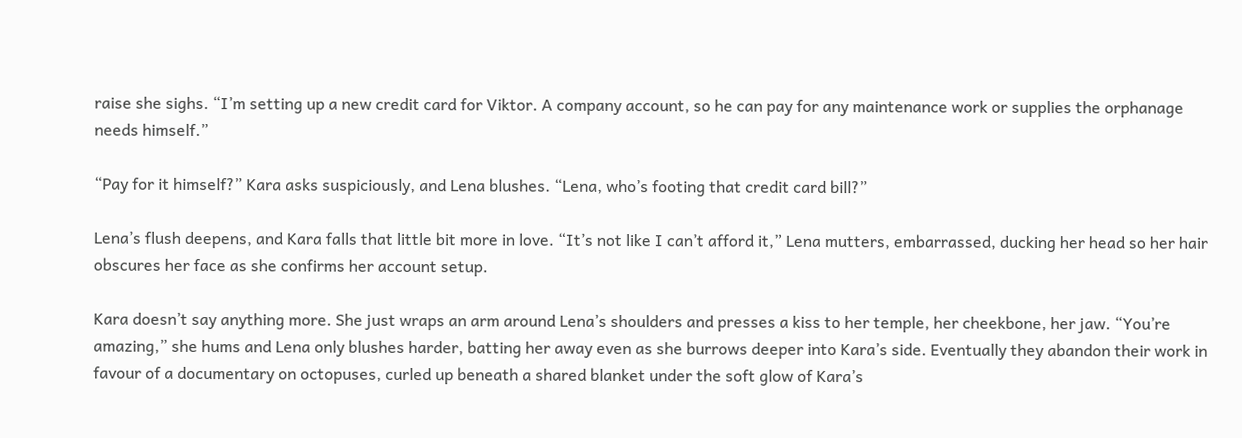raise she sighs. “I’m setting up a new credit card for Viktor. A company account, so he can pay for any maintenance work or supplies the orphanage needs himself.”

“Pay for it himself?” Kara asks suspiciously, and Lena blushes. “Lena, who’s footing that credit card bill?”

Lena’s flush deepens, and Kara falls that little bit more in love. “It’s not like I can’t afford it,” Lena mutters, embarrassed, ducking her head so her hair obscures her face as she confirms her account setup.

Kara doesn’t say anything more. She just wraps an arm around Lena’s shoulders and presses a kiss to her temple, her cheekbone, her jaw. “You’re amazing,” she hums and Lena only blushes harder, batting her away even as she burrows deeper into Kara’s side. Eventually they abandon their work in favour of a documentary on octopuses, curled up beneath a shared blanket under the soft glow of Kara’s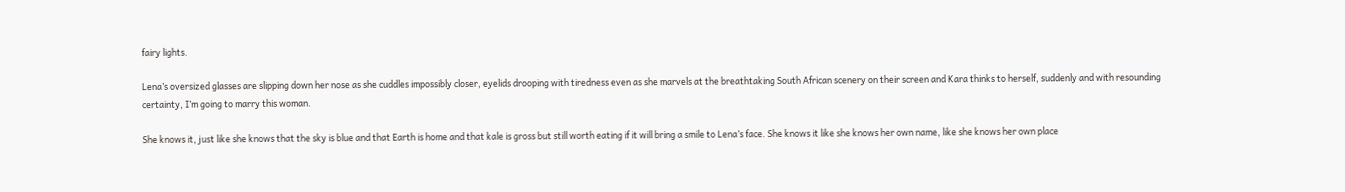fairy lights.

Lena’s oversized glasses are slipping down her nose as she cuddles impossibly closer, eyelids drooping with tiredness even as she marvels at the breathtaking South African scenery on their screen and Kara thinks to herself, suddenly and with resounding certainty, I’m going to marry this woman.

She knows it, just like she knows that the sky is blue and that Earth is home and that kale is gross but still worth eating if it will bring a smile to Lena’s face. She knows it like she knows her own name, like she knows her own place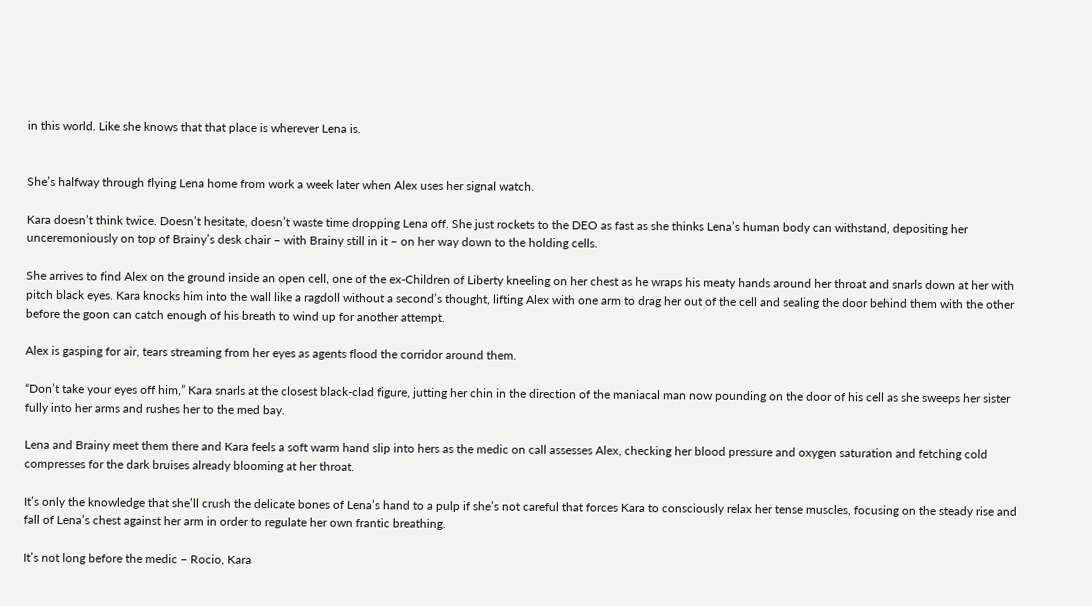in this world. Like she knows that that place is wherever Lena is.


She’s halfway through flying Lena home from work a week later when Alex uses her signal watch.

Kara doesn’t think twice. Doesn’t hesitate, doesn’t waste time dropping Lena off. She just rockets to the DEO as fast as she thinks Lena’s human body can withstand, depositing her unceremoniously on top of Brainy’s desk chair – with Brainy still in it – on her way down to the holding cells.

She arrives to find Alex on the ground inside an open cell, one of the ex-Children of Liberty kneeling on her chest as he wraps his meaty hands around her throat and snarls down at her with pitch black eyes. Kara knocks him into the wall like a ragdoll without a second’s thought, lifting Alex with one arm to drag her out of the cell and sealing the door behind them with the other before the goon can catch enough of his breath to wind up for another attempt.

Alex is gasping for air, tears streaming from her eyes as agents flood the corridor around them.

“Don’t take your eyes off him,” Kara snarls at the closest black-clad figure, jutting her chin in the direction of the maniacal man now pounding on the door of his cell as she sweeps her sister fully into her arms and rushes her to the med bay.

Lena and Brainy meet them there and Kara feels a soft warm hand slip into hers as the medic on call assesses Alex, checking her blood pressure and oxygen saturation and fetching cold compresses for the dark bruises already blooming at her throat.

It’s only the knowledge that she’ll crush the delicate bones of Lena’s hand to a pulp if she’s not careful that forces Kara to consciously relax her tense muscles, focusing on the steady rise and fall of Lena’s chest against her arm in order to regulate her own frantic breathing.

It’s not long before the medic – Rocio, Kara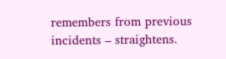remembers from previous incidents – straightens.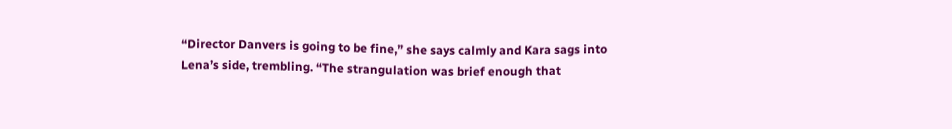“Director Danvers is going to be fine,” she says calmly and Kara sags into Lena’s side, trembling. “The strangulation was brief enough that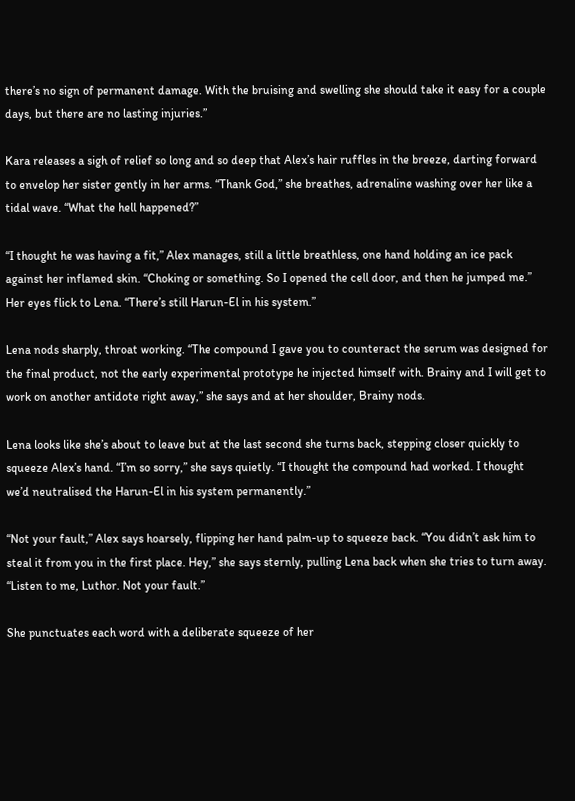there’s no sign of permanent damage. With the bruising and swelling she should take it easy for a couple days, but there are no lasting injuries.”

Kara releases a sigh of relief so long and so deep that Alex’s hair ruffles in the breeze, darting forward to envelop her sister gently in her arms. “Thank God,” she breathes, adrenaline washing over her like a tidal wave. “What the hell happened?”

“I thought he was having a fit,” Alex manages, still a little breathless, one hand holding an ice pack against her inflamed skin. “Choking or something. So I opened the cell door, and then he jumped me.” Her eyes flick to Lena. “There’s still Harun-El in his system.”

Lena nods sharply, throat working. “The compound I gave you to counteract the serum was designed for the final product, not the early experimental prototype he injected himself with. Brainy and I will get to work on another antidote right away,” she says and at her shoulder, Brainy nods.

Lena looks like she’s about to leave but at the last second she turns back, stepping closer quickly to squeeze Alex’s hand. “I’m so sorry,” she says quietly. “I thought the compound had worked. I thought we’d neutralised the Harun-El in his system permanently.”

“Not your fault,” Alex says hoarsely, flipping her hand palm-up to squeeze back. “You didn’t ask him to steal it from you in the first place. Hey,” she says sternly, pulling Lena back when she tries to turn away. “Listen to me, Luthor. Not your fault.”

She punctuates each word with a deliberate squeeze of her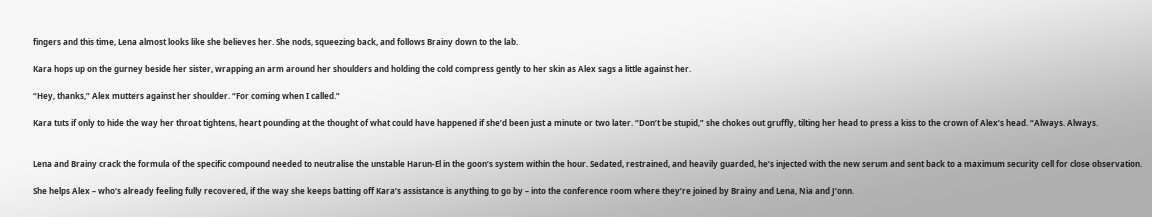fingers and this time, Lena almost looks like she believes her. She nods, squeezing back, and follows Brainy down to the lab.

Kara hops up on the gurney beside her sister, wrapping an arm around her shoulders and holding the cold compress gently to her skin as Alex sags a little against her.

“Hey, thanks,” Alex mutters against her shoulder. “For coming when I called.”

Kara tuts if only to hide the way her throat tightens, heart pounding at the thought of what could have happened if she’d been just a minute or two later. “Don’t be stupid,” she chokes out gruffly, tilting her head to press a kiss to the crown of Alex’s head. “Always. Always.


Lena and Brainy crack the formula of the specific compound needed to neutralise the unstable Harun-El in the goon’s system within the hour. Sedated, restrained, and heavily guarded, he’s injected with the new serum and sent back to a maximum security cell for close observation.

She helps Alex – who’s already feeling fully recovered, if the way she keeps batting off Kara’s assistance is anything to go by – into the conference room where they’re joined by Brainy and Lena, Nia and J’onn.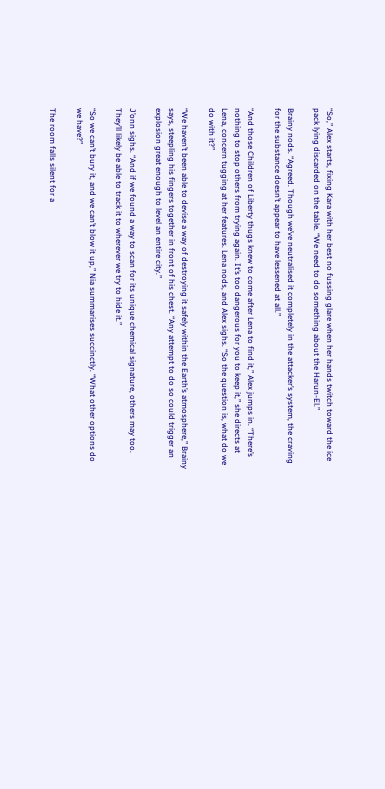“So,” Alex starts, fixing Kara with her best no fussing glare when her hands twitch toward the ice pack lying discarded on the table. “We need to do something about the Harun-El.”

Brainy nods. “Agreed. Though we’ve neutralised it completely in the attacker’s system, the craving for the substance doesn’t appear to have lessened at all.”

“And those Children of Liberty thugs knew to come after Lena to find it,” Alex jumps in. “There’s nothing to stop others from trying again. It’s too dangerous for you to keep it,” she directs at Lena, concern tugging at her features. Lena nods, and Alex sighs. “So the question is, what do we do with it?”

“We haven’t been able to devise a way of destroying it safely within the Earth’s atmosphere,” Brainy says, steepling his fingers together in front of his chest. “Any attempt to do so could trigger an explosion great enough to level an entire city.”

J’onn sighs. “And if we found a way to scan for its unique chemical signature, others may too. They’ll likely be able to track it to wherever we try to hide it.”

“So we can’t bury it, and we can’t blow it up,” Nia summarises succinctly. “What other options do we have?”

The room falls silent for a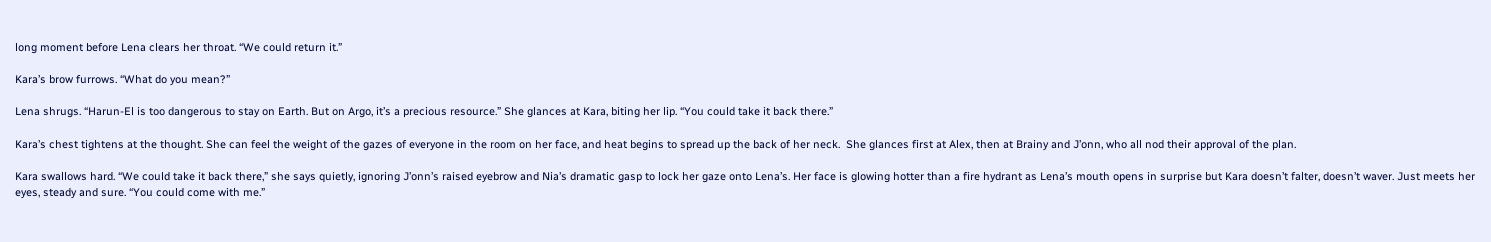long moment before Lena clears her throat. “We could return it.”

Kara’s brow furrows. “What do you mean?”

Lena shrugs. “Harun-El is too dangerous to stay on Earth. But on Argo, it’s a precious resource.” She glances at Kara, biting her lip. “You could take it back there.”

Kara’s chest tightens at the thought. She can feel the weight of the gazes of everyone in the room on her face, and heat begins to spread up the back of her neck.  She glances first at Alex, then at Brainy and J’onn, who all nod their approval of the plan.

Kara swallows hard. “We could take it back there,” she says quietly, ignoring J’onn’s raised eyebrow and Nia’s dramatic gasp to lock her gaze onto Lena’s. Her face is glowing hotter than a fire hydrant as Lena’s mouth opens in surprise but Kara doesn’t falter, doesn’t waver. Just meets her eyes, steady and sure. “You could come with me.”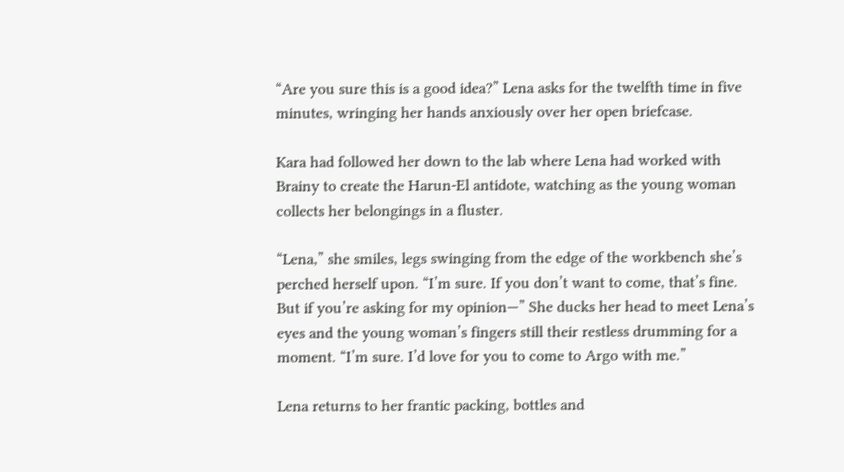“Are you sure this is a good idea?” Lena asks for the twelfth time in five minutes, wringing her hands anxiously over her open briefcase.

Kara had followed her down to the lab where Lena had worked with Brainy to create the Harun-El antidote, watching as the young woman collects her belongings in a fluster.

“Lena,” she smiles, legs swinging from the edge of the workbench she’s perched herself upon. “I’m sure. If you don’t want to come, that’s fine. But if you’re asking for my opinion—” She ducks her head to meet Lena’s eyes and the young woman’s fingers still their restless drumming for a moment. “I’m sure. I’d love for you to come to Argo with me.”

Lena returns to her frantic packing, bottles and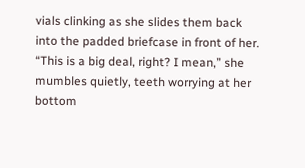vials clinking as she slides them back into the padded briefcase in front of her. “This is a big deal, right? I mean,” she mumbles quietly, teeth worrying at her bottom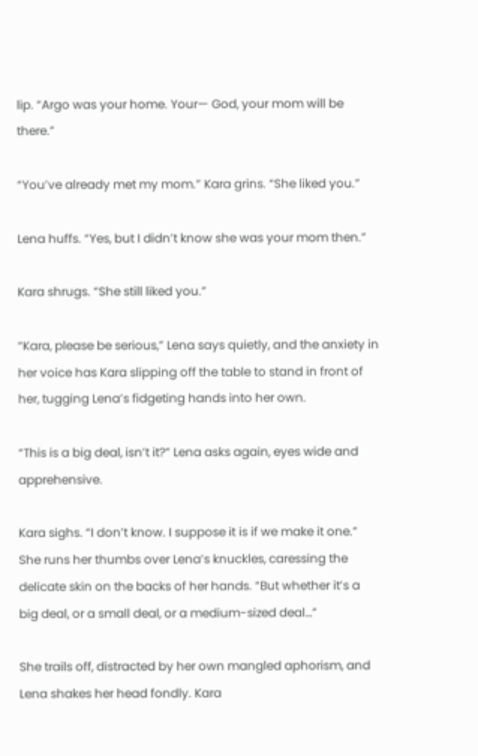lip. “Argo was your home. Your— God, your mom will be there.”

“You’ve already met my mom.” Kara grins. “She liked you.”

Lena huffs. “Yes, but I didn’t know she was your mom then.”

Kara shrugs. “She still liked you.”

“Kara, please be serious,” Lena says quietly, and the anxiety in her voice has Kara slipping off the table to stand in front of her, tugging Lena’s fidgeting hands into her own.

“This is a big deal, isn’t it?” Lena asks again, eyes wide and apprehensive.

Kara sighs. “I don’t know. I suppose it is if we make it one.” She runs her thumbs over Lena’s knuckles, caressing the delicate skin on the backs of her hands. “But whether it’s a big deal, or a small deal, or a medium-sized deal…”

She trails off, distracted by her own mangled aphorism, and Lena shakes her head fondly. Kara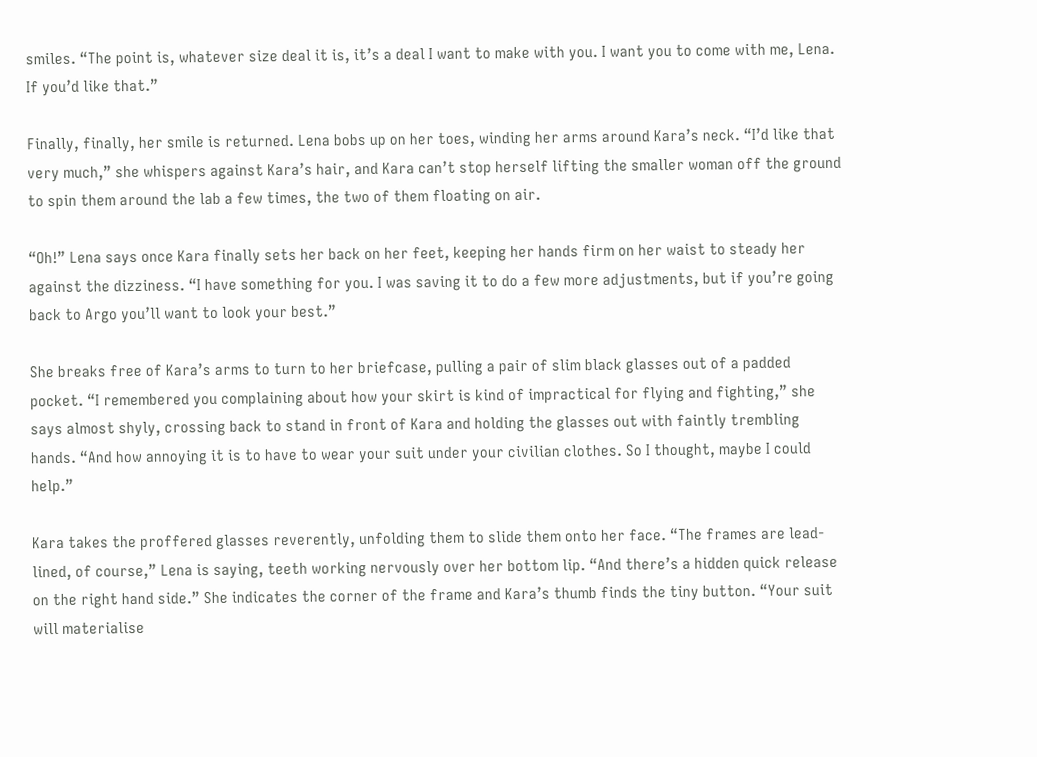smiles. “The point is, whatever size deal it is, it’s a deal I want to make with you. I want you to come with me, Lena. If you’d like that.”

Finally, finally, her smile is returned. Lena bobs up on her toes, winding her arms around Kara’s neck. “I’d like that very much,” she whispers against Kara’s hair, and Kara can’t stop herself lifting the smaller woman off the ground to spin them around the lab a few times, the two of them floating on air.

“Oh!” Lena says once Kara finally sets her back on her feet, keeping her hands firm on her waist to steady her against the dizziness. “I have something for you. I was saving it to do a few more adjustments, but if you’re going back to Argo you’ll want to look your best.”

She breaks free of Kara’s arms to turn to her briefcase, pulling a pair of slim black glasses out of a padded pocket. “I remembered you complaining about how your skirt is kind of impractical for flying and fighting,” she says almost shyly, crossing back to stand in front of Kara and holding the glasses out with faintly trembling hands. “And how annoying it is to have to wear your suit under your civilian clothes. So I thought, maybe I could help.”

Kara takes the proffered glasses reverently, unfolding them to slide them onto her face. “The frames are lead-lined, of course,” Lena is saying, teeth working nervously over her bottom lip. “And there’s a hidden quick release on the right hand side.” She indicates the corner of the frame and Kara’s thumb finds the tiny button. “Your suit will materialise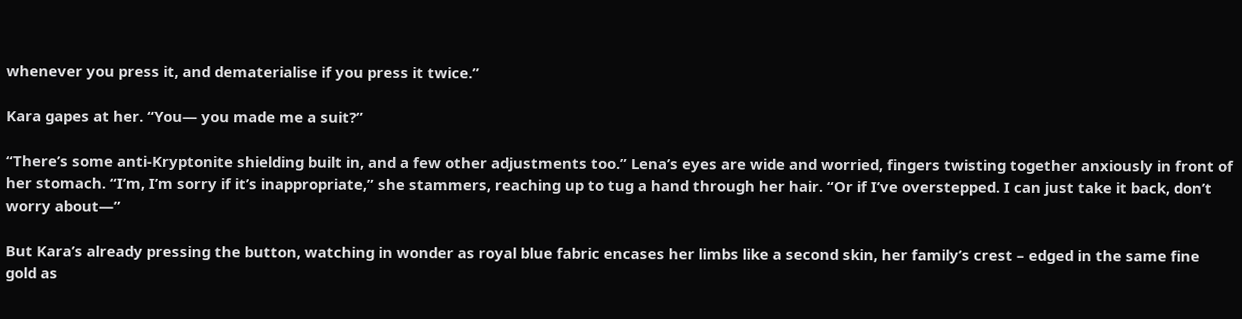whenever you press it, and dematerialise if you press it twice.”

Kara gapes at her. “You— you made me a suit?”

“There’s some anti-Kryptonite shielding built in, and a few other adjustments too.” Lena’s eyes are wide and worried, fingers twisting together anxiously in front of her stomach. “I’m, I’m sorry if it’s inappropriate,” she stammers, reaching up to tug a hand through her hair. “Or if I’ve overstepped. I can just take it back, don’t worry about—”

But Kara’s already pressing the button, watching in wonder as royal blue fabric encases her limbs like a second skin, her family’s crest – edged in the same fine gold as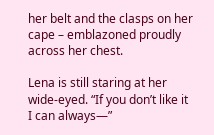her belt and the clasps on her cape – emblazoned proudly across her chest.

Lena is still staring at her wide-eyed. “If you don’t like it I can always—”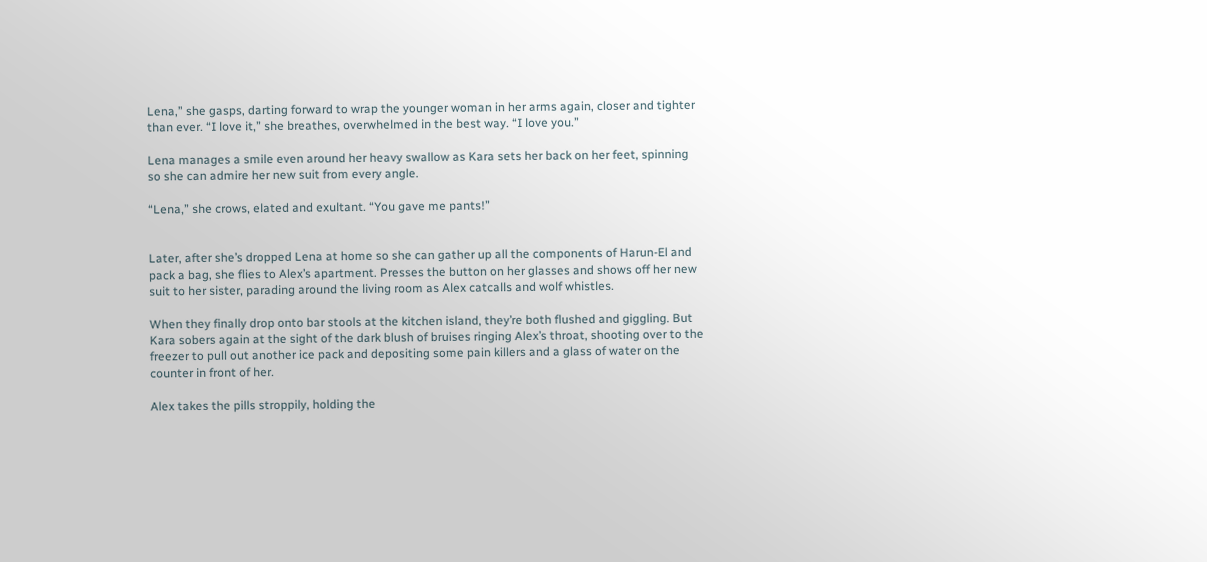Lena,” she gasps, darting forward to wrap the younger woman in her arms again, closer and tighter than ever. “I love it,” she breathes, overwhelmed in the best way. “I love you.”

Lena manages a smile even around her heavy swallow as Kara sets her back on her feet, spinning so she can admire her new suit from every angle.

“Lena,” she crows, elated and exultant. “You gave me pants!”


Later, after she’s dropped Lena at home so she can gather up all the components of Harun-El and pack a bag, she flies to Alex’s apartment. Presses the button on her glasses and shows off her new suit to her sister, parading around the living room as Alex catcalls and wolf whistles.

When they finally drop onto bar stools at the kitchen island, they’re both flushed and giggling. But Kara sobers again at the sight of the dark blush of bruises ringing Alex’s throat, shooting over to the freezer to pull out another ice pack and depositing some pain killers and a glass of water on the counter in front of her.

Alex takes the pills stroppily, holding the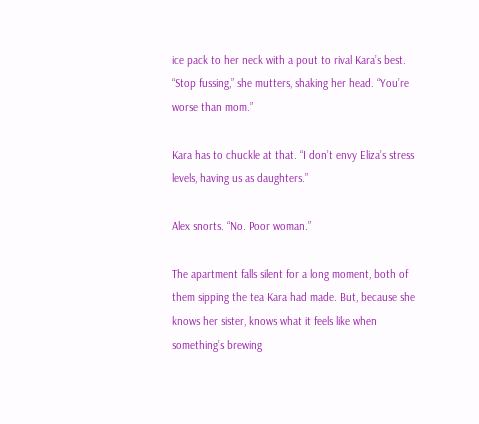ice pack to her neck with a pout to rival Kara’s best. “Stop fussing,” she mutters, shaking her head. “You’re worse than mom.”

Kara has to chuckle at that. “I don’t envy Eliza’s stress levels, having us as daughters.”

Alex snorts. “No. Poor woman.”

The apartment falls silent for a long moment, both of them sipping the tea Kara had made. But, because she knows her sister, knows what it feels like when something’s brewing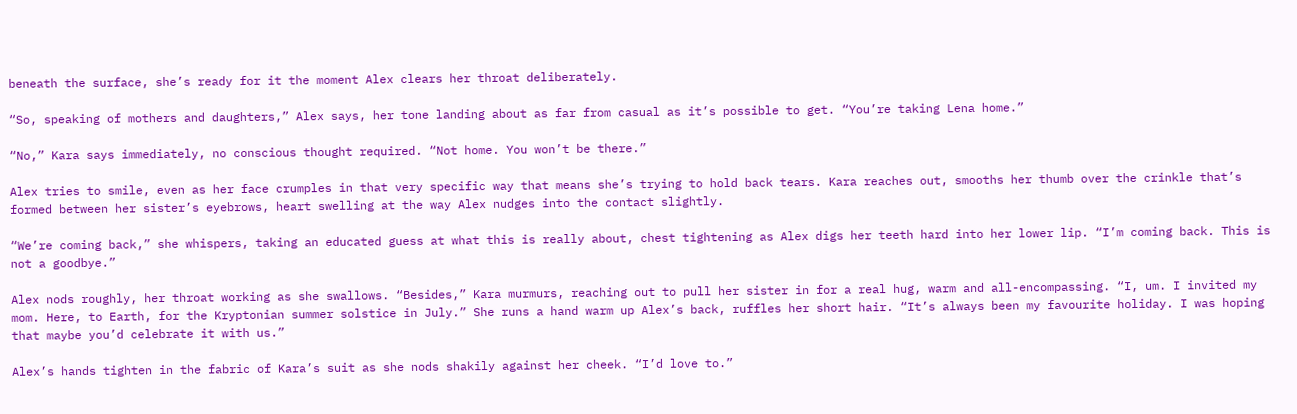beneath the surface, she’s ready for it the moment Alex clears her throat deliberately.

“So, speaking of mothers and daughters,” Alex says, her tone landing about as far from casual as it’s possible to get. “You’re taking Lena home.”

“No,” Kara says immediately, no conscious thought required. “Not home. You won’t be there.”

Alex tries to smile, even as her face crumples in that very specific way that means she’s trying to hold back tears. Kara reaches out, smooths her thumb over the crinkle that’s formed between her sister’s eyebrows, heart swelling at the way Alex nudges into the contact slightly.

“We’re coming back,” she whispers, taking an educated guess at what this is really about, chest tightening as Alex digs her teeth hard into her lower lip. “I’m coming back. This is not a goodbye.”

Alex nods roughly, her throat working as she swallows. “Besides,” Kara murmurs, reaching out to pull her sister in for a real hug, warm and all-encompassing. “I, um. I invited my mom. Here, to Earth, for the Kryptonian summer solstice in July.” She runs a hand warm up Alex’s back, ruffles her short hair. “It’s always been my favourite holiday. I was hoping that maybe you’d celebrate it with us.”

Alex’s hands tighten in the fabric of Kara’s suit as she nods shakily against her cheek. “I’d love to.”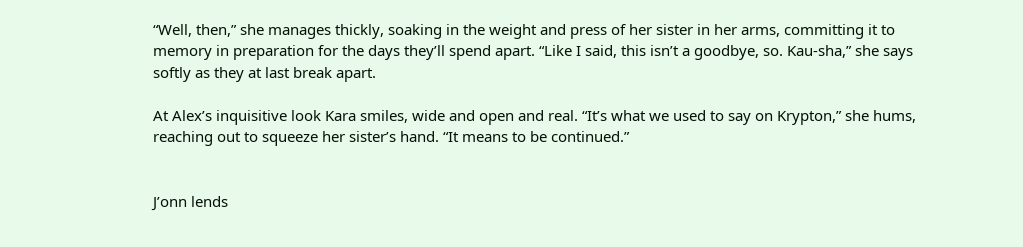“Well, then,” she manages thickly, soaking in the weight and press of her sister in her arms, committing it to memory in preparation for the days they’ll spend apart. “Like I said, this isn’t a goodbye, so. Kau-sha,” she says softly as they at last break apart.

At Alex’s inquisitive look Kara smiles, wide and open and real. “It’s what we used to say on Krypton,” she hums, reaching out to squeeze her sister’s hand. “It means to be continued.”


J’onn lends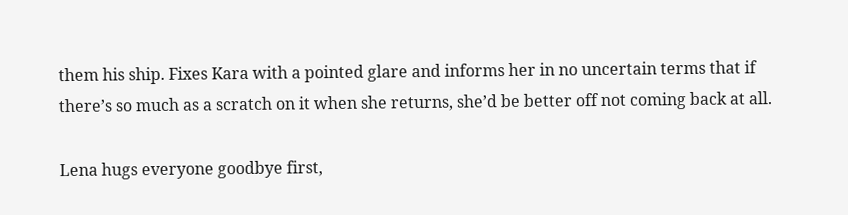them his ship. Fixes Kara with a pointed glare and informs her in no uncertain terms that if there’s so much as a scratch on it when she returns, she’d be better off not coming back at all.

Lena hugs everyone goodbye first,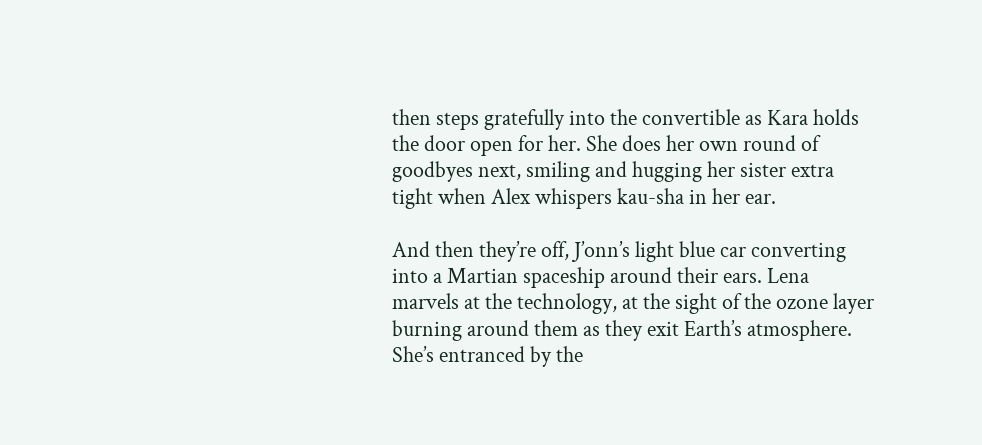then steps gratefully into the convertible as Kara holds the door open for her. She does her own round of goodbyes next, smiling and hugging her sister extra tight when Alex whispers kau-sha in her ear.

And then they’re off, J’onn’s light blue car converting into a Martian spaceship around their ears. Lena marvels at the technology, at the sight of the ozone layer burning around them as they exit Earth’s atmosphere. She’s entranced by the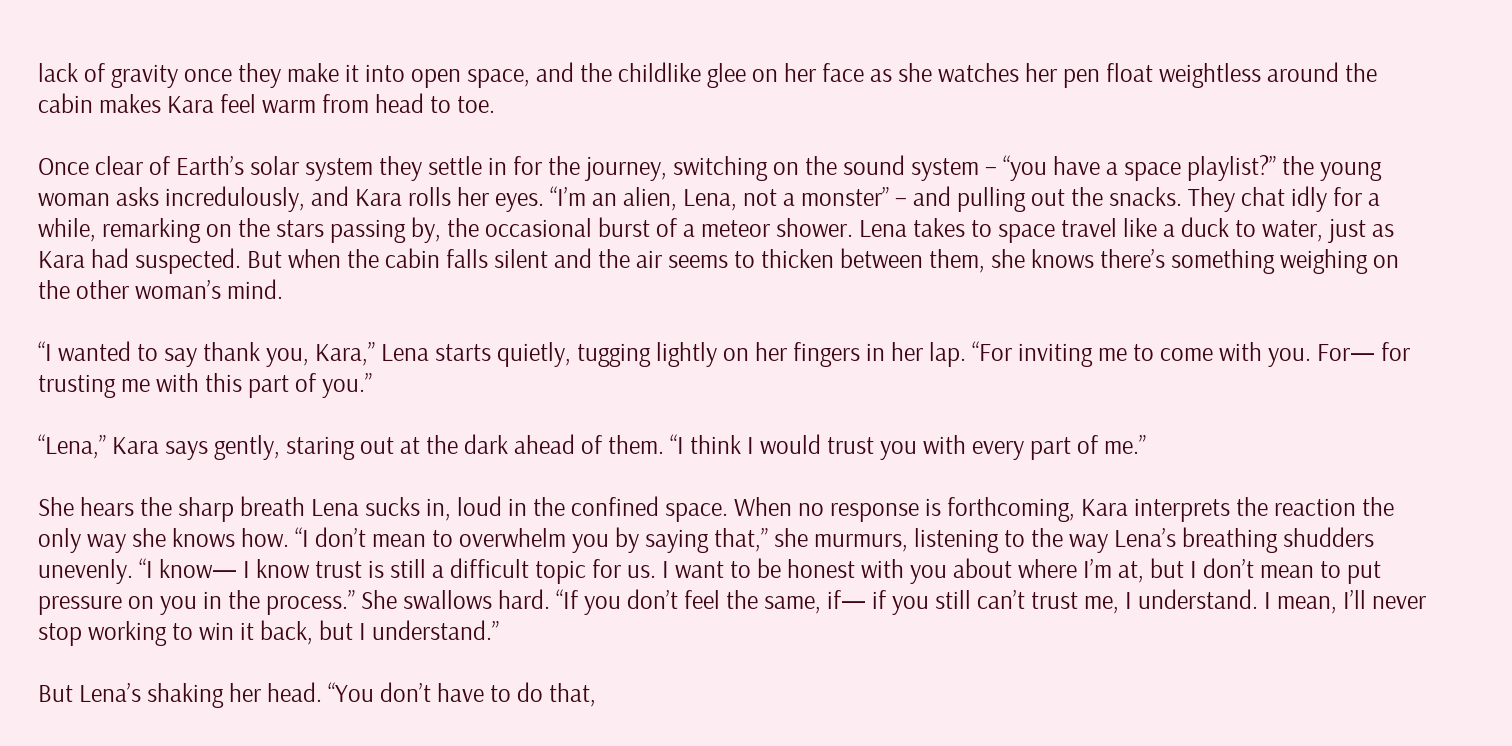lack of gravity once they make it into open space, and the childlike glee on her face as she watches her pen float weightless around the cabin makes Kara feel warm from head to toe.

Once clear of Earth’s solar system they settle in for the journey, switching on the sound system – “you have a space playlist?” the young woman asks incredulously, and Kara rolls her eyes. “I’m an alien, Lena, not a monster” – and pulling out the snacks. They chat idly for a while, remarking on the stars passing by, the occasional burst of a meteor shower. Lena takes to space travel like a duck to water, just as Kara had suspected. But when the cabin falls silent and the air seems to thicken between them, she knows there’s something weighing on the other woman’s mind.

“I wanted to say thank you, Kara,” Lena starts quietly, tugging lightly on her fingers in her lap. “For inviting me to come with you. For— for trusting me with this part of you.”

“Lena,” Kara says gently, staring out at the dark ahead of them. “I think I would trust you with every part of me.”

She hears the sharp breath Lena sucks in, loud in the confined space. When no response is forthcoming, Kara interprets the reaction the only way she knows how. “I don’t mean to overwhelm you by saying that,” she murmurs, listening to the way Lena’s breathing shudders unevenly. “I know— I know trust is still a difficult topic for us. I want to be honest with you about where I’m at, but I don’t mean to put pressure on you in the process.” She swallows hard. “If you don’t feel the same, if— if you still can’t trust me, I understand. I mean, I’ll never stop working to win it back, but I understand.”

But Lena’s shaking her head. “You don’t have to do that,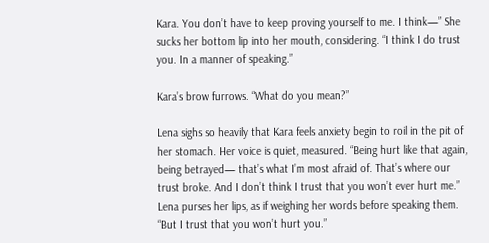Kara. You don’t have to keep proving yourself to me. I think—” She sucks her bottom lip into her mouth, considering. “I think I do trust you. In a manner of speaking.”

Kara’s brow furrows. “What do you mean?”

Lena sighs so heavily that Kara feels anxiety begin to roil in the pit of her stomach. Her voice is quiet, measured. “Being hurt like that again, being betrayed— that’s what I’m most afraid of. That’s where our trust broke. And I don’t think I trust that you won’t ever hurt me.” Lena purses her lips, as if weighing her words before speaking them. “But I trust that you won’t hurt you.”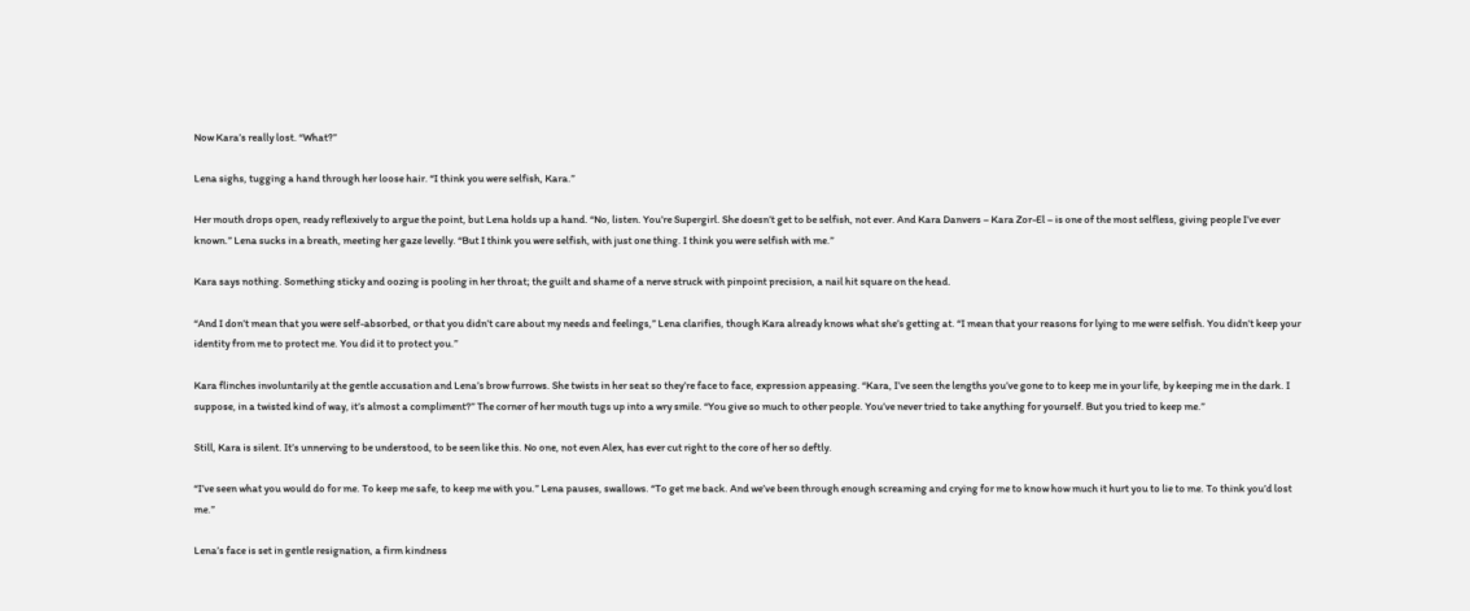Now Kara’s really lost. “What?”

Lena sighs, tugging a hand through her loose hair. “I think you were selfish, Kara.”

Her mouth drops open, ready reflexively to argue the point, but Lena holds up a hand. “No, listen. You’re Supergirl. She doesn’t get to be selfish, not ever. And Kara Danvers – Kara Zor-El – is one of the most selfless, giving people I’ve ever known.” Lena sucks in a breath, meeting her gaze levelly. “But I think you were selfish, with just one thing. I think you were selfish with me.”

Kara says nothing. Something sticky and oozing is pooling in her throat; the guilt and shame of a nerve struck with pinpoint precision, a nail hit square on the head.

“And I don’t mean that you were self-absorbed, or that you didn’t care about my needs and feelings,” Lena clarifies, though Kara already knows what she’s getting at. “I mean that your reasons for lying to me were selfish. You didn’t keep your identity from me to protect me. You did it to protect you.”

Kara flinches involuntarily at the gentle accusation and Lena’s brow furrows. She twists in her seat so they’re face to face, expression appeasing. “Kara, I’ve seen the lengths you’ve gone to to keep me in your life, by keeping me in the dark. I suppose, in a twisted kind of way, it’s almost a compliment?” The corner of her mouth tugs up into a wry smile. “You give so much to other people. You’ve never tried to take anything for yourself. But you tried to keep me.”

Still, Kara is silent. It’s unnerving to be understood, to be seen like this. No one, not even Alex, has ever cut right to the core of her so deftly.

“I’ve seen what you would do for me. To keep me safe, to keep me with you.” Lena pauses, swallows. “To get me back. And we’ve been through enough screaming and crying for me to know how much it hurt you to lie to me. To think you’d lost me.”

Lena’s face is set in gentle resignation, a firm kindness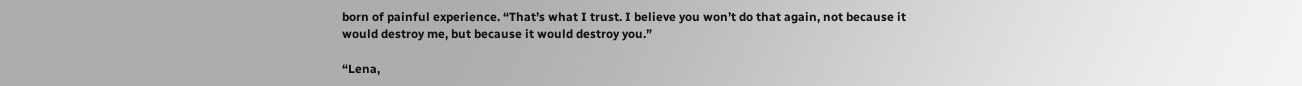born of painful experience. “That’s what I trust. I believe you won’t do that again, not because it would destroy me, but because it would destroy you.”

“Lena,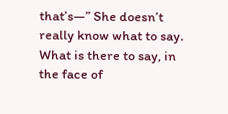that’s—” She doesn’t really know what to say. What is there to say, in the face of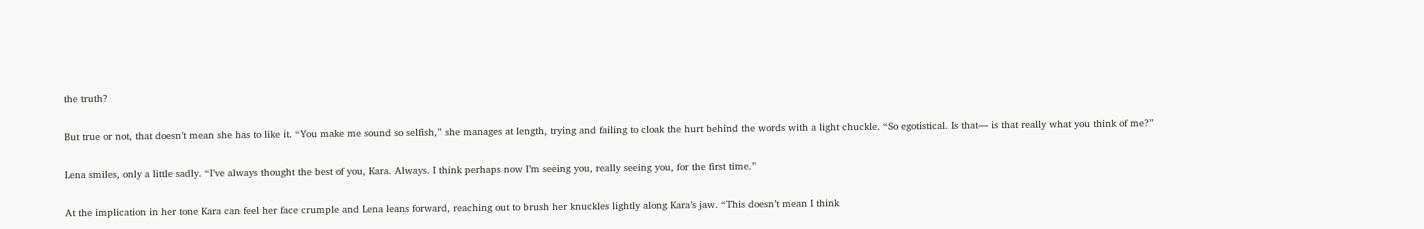the truth?

But true or not, that doesn’t mean she has to like it. “You make me sound so selfish,” she manages at length, trying and failing to cloak the hurt behind the words with a light chuckle. “So egotistical. Is that— is that really what you think of me?”

Lena smiles, only a little sadly. “I’ve always thought the best of you, Kara. Always. I think perhaps now I’m seeing you, really seeing you, for the first time.”

At the implication in her tone Kara can feel her face crumple and Lena leans forward, reaching out to brush her knuckles lightly along Kara’s jaw. “This doesn’t mean I think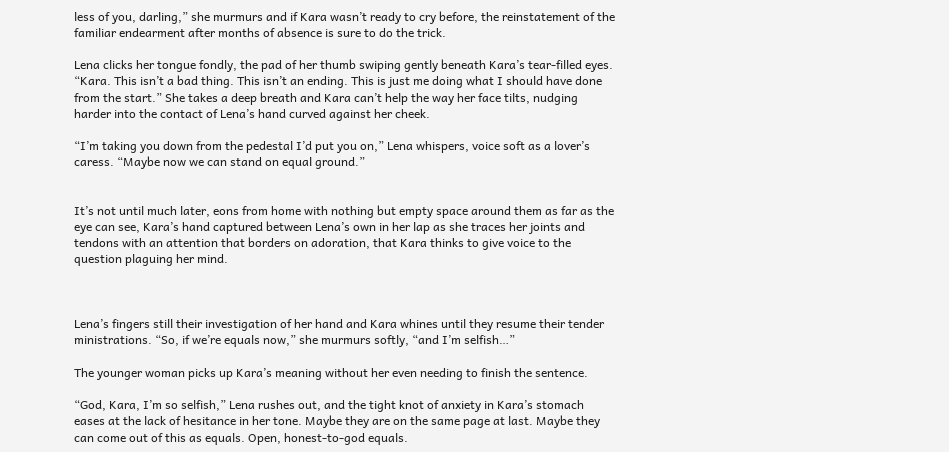less of you, darling,” she murmurs and if Kara wasn’t ready to cry before, the reinstatement of the familiar endearment after months of absence is sure to do the trick.

Lena clicks her tongue fondly, the pad of her thumb swiping gently beneath Kara’s tear-filled eyes. “Kara. This isn’t a bad thing. This isn’t an ending. This is just me doing what I should have done from the start.” She takes a deep breath and Kara can’t help the way her face tilts, nudging harder into the contact of Lena’s hand curved against her cheek.

“I’m taking you down from the pedestal I’d put you on,” Lena whispers, voice soft as a lover’s caress. “Maybe now we can stand on equal ground.”


It’s not until much later, eons from home with nothing but empty space around them as far as the eye can see, Kara’s hand captured between Lena’s own in her lap as she traces her joints and tendons with an attention that borders on adoration, that Kara thinks to give voice to the question plaguing her mind.



Lena’s fingers still their investigation of her hand and Kara whines until they resume their tender ministrations. “So, if we’re equals now,” she murmurs softly, “and I’m selfish…”

The younger woman picks up Kara’s meaning without her even needing to finish the sentence.

“God, Kara, I’m so selfish,” Lena rushes out, and the tight knot of anxiety in Kara’s stomach eases at the lack of hesitance in her tone. Maybe they are on the same page at last. Maybe they can come out of this as equals. Open, honest-to-god equals.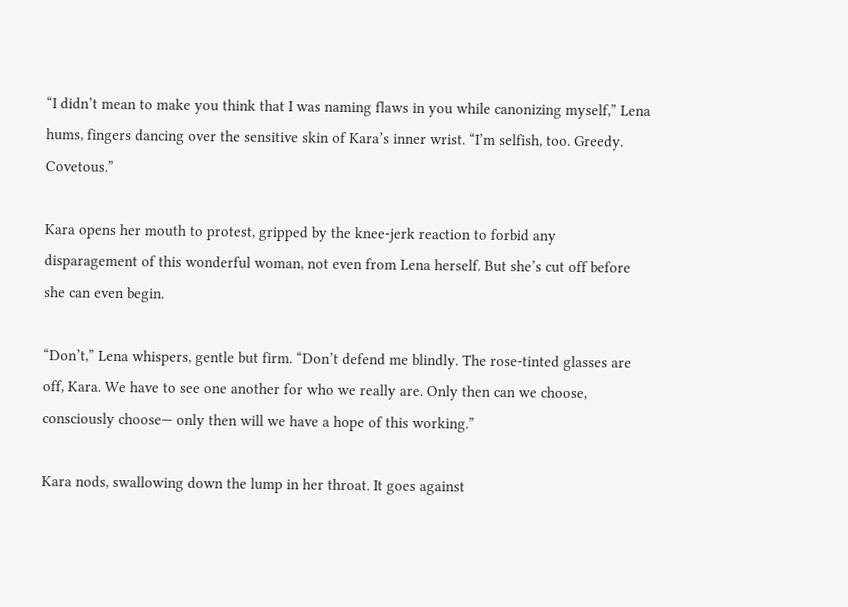“I didn’t mean to make you think that I was naming flaws in you while canonizing myself,” Lena hums, fingers dancing over the sensitive skin of Kara’s inner wrist. “I’m selfish, too. Greedy. Covetous.”

Kara opens her mouth to protest, gripped by the knee-jerk reaction to forbid any disparagement of this wonderful woman, not even from Lena herself. But she’s cut off before she can even begin.

“Don’t,” Lena whispers, gentle but firm. “Don’t defend me blindly. The rose-tinted glasses are off, Kara. We have to see one another for who we really are. Only then can we choose, consciously choose— only then will we have a hope of this working.”

Kara nods, swallowing down the lump in her throat. It goes against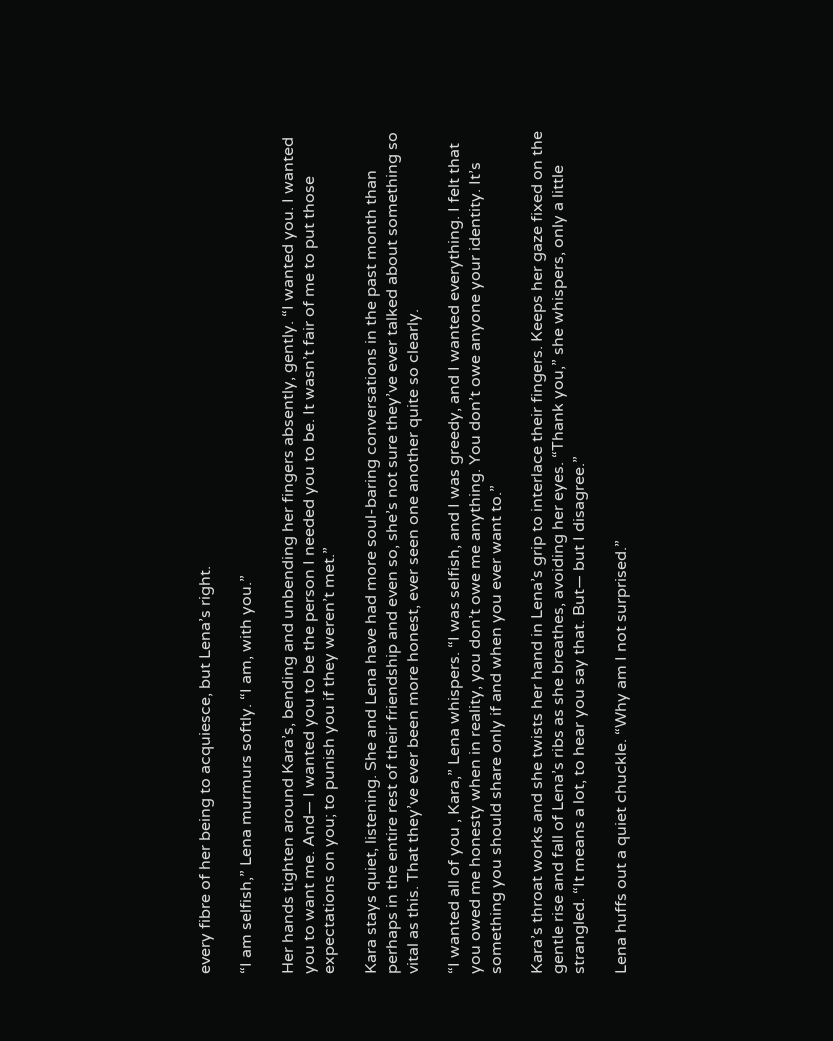every fibre of her being to acquiesce, but Lena’s right.

“I am selfish,” Lena murmurs softly. “I am, with you.”

Her hands tighten around Kara’s, bending and unbending her fingers absently, gently. “I wanted you. I wanted you to want me. And— I wanted you to be the person I needed you to be. It wasn’t fair of me to put those expectations on you; to punish you if they weren’t met.”

Kara stays quiet, listening. She and Lena have had more soul-baring conversations in the past month than perhaps in the entire rest of their friendship and even so, she’s not sure they’ve ever talked about something so vital as this. That they’ve ever been more honest, ever seen one another quite so clearly.

“I wanted all of you , Kara,” Lena whispers. “I was selfish, and I was greedy, and I wanted everything. I felt that you owed me honesty when in reality, you don’t owe me anything. You don’t owe anyone your identity. It’s something you should share only if and when you ever want to.”

Kara’s throat works and she twists her hand in Lena’s grip to interlace their fingers. Keeps her gaze fixed on the gentle rise and fall of Lena’s ribs as she breathes, avoiding her eyes. “Thank you,” she whispers, only a little strangled. “It means a lot, to hear you say that. But— but I disagree.”

Lena huffs out a quiet chuckle. “Why am I not surprised.”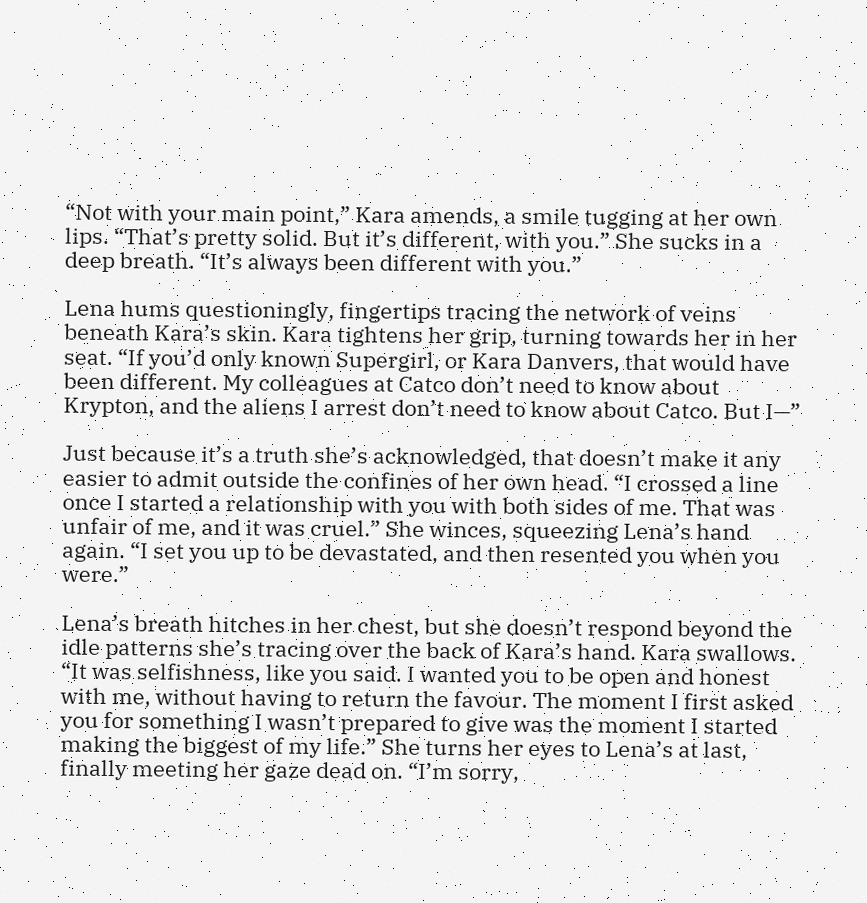“Not with your main point,” Kara amends, a smile tugging at her own lips. “That’s pretty solid. But it’s different, with you.” She sucks in a deep breath. “It’s always been different with you.”

Lena hums questioningly, fingertips tracing the network of veins beneath Kara’s skin. Kara tightens her grip, turning towards her in her seat. “If you’d only known Supergirl, or Kara Danvers, that would have been different. My colleagues at Catco don’t need to know about Krypton, and the aliens I arrest don’t need to know about Catco. But I—”

Just because it’s a truth she’s acknowledged, that doesn’t make it any easier to admit outside the confines of her own head. “I crossed a line once I started a relationship with you with both sides of me. That was unfair of me, and it was cruel.” She winces, squeezing Lena’s hand again. “I set you up to be devastated, and then resented you when you were.”

Lena’s breath hitches in her chest, but she doesn’t respond beyond the idle patterns she’s tracing over the back of Kara’s hand. Kara swallows. “It was selfishness, like you said. I wanted you to be open and honest with me, without having to return the favour. The moment I first asked you for something I wasn’t prepared to give was the moment I started making the biggest of my life.” She turns her eyes to Lena’s at last, finally meeting her gaze dead on. “I’m sorry,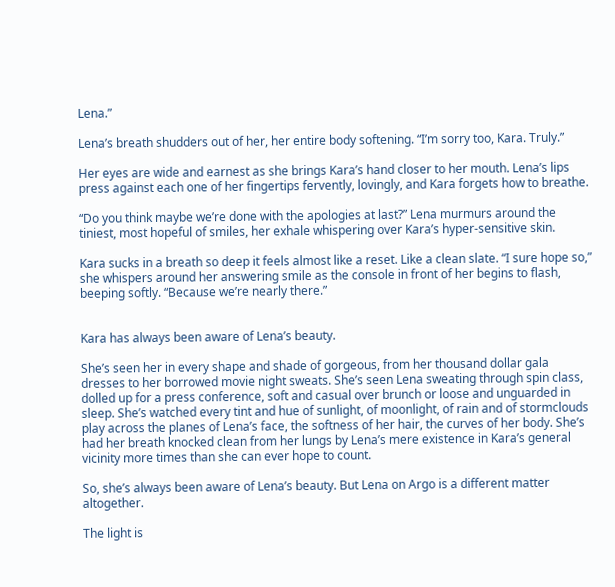Lena.”

Lena’s breath shudders out of her, her entire body softening. “I’m sorry too, Kara. Truly.”

Her eyes are wide and earnest as she brings Kara’s hand closer to her mouth. Lena’s lips press against each one of her fingertips fervently, lovingly, and Kara forgets how to breathe.

“Do you think maybe we’re done with the apologies at last?” Lena murmurs around the tiniest, most hopeful of smiles, her exhale whispering over Kara’s hyper-sensitive skin.

Kara sucks in a breath so deep it feels almost like a reset. Like a clean slate. “I sure hope so,” she whispers around her answering smile as the console in front of her begins to flash, beeping softly. “Because we’re nearly there.”


Kara has always been aware of Lena’s beauty.

She’s seen her in every shape and shade of gorgeous, from her thousand dollar gala dresses to her borrowed movie night sweats. She’s seen Lena sweating through spin class, dolled up for a press conference, soft and casual over brunch or loose and unguarded in sleep. She’s watched every tint and hue of sunlight, of moonlight, of rain and of stormclouds play across the planes of Lena’s face, the softness of her hair, the curves of her body. She’s had her breath knocked clean from her lungs by Lena’s mere existence in Kara’s general vicinity more times than she can ever hope to count.

So, she’s always been aware of Lena’s beauty. But Lena on Argo is a different matter altogether.

The light is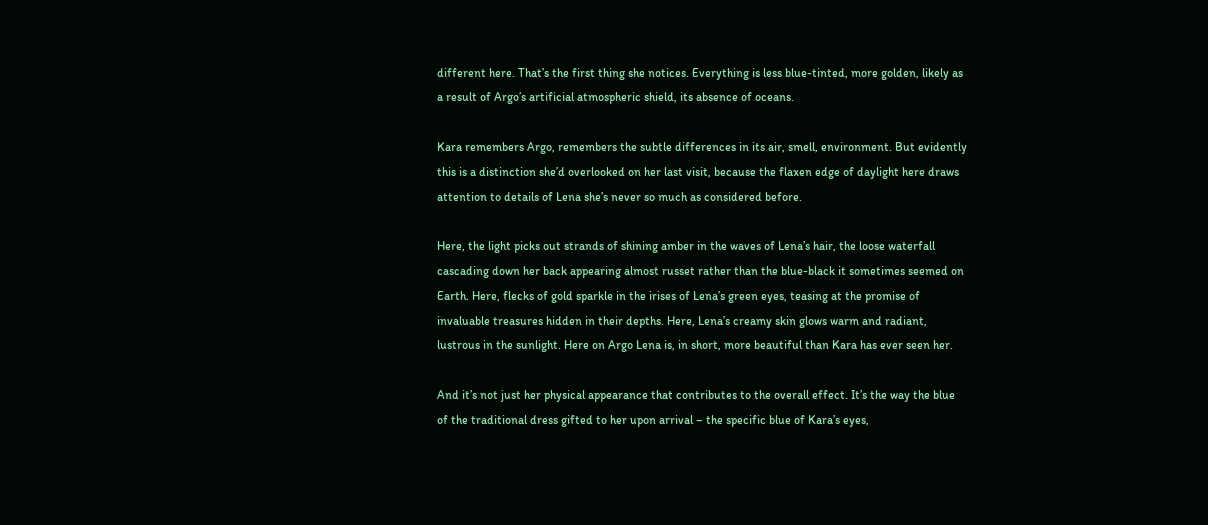different here. That’s the first thing she notices. Everything is less blue-tinted, more golden, likely as a result of Argo’s artificial atmospheric shield, its absence of oceans.

Kara remembers Argo, remembers the subtle differences in its air, smell, environment. But evidently this is a distinction she’d overlooked on her last visit, because the flaxen edge of daylight here draws attention to details of Lena she’s never so much as considered before.

Here, the light picks out strands of shining amber in the waves of Lena’s hair, the loose waterfall cascading down her back appearing almost russet rather than the blue-black it sometimes seemed on Earth. Here, flecks of gold sparkle in the irises of Lena’s green eyes, teasing at the promise of invaluable treasures hidden in their depths. Here, Lena’s creamy skin glows warm and radiant, lustrous in the sunlight. Here on Argo Lena is, in short, more beautiful than Kara has ever seen her.

And it’s not just her physical appearance that contributes to the overall effect. It’s the way the blue of the traditional dress gifted to her upon arrival – the specific blue of Kara’s eyes,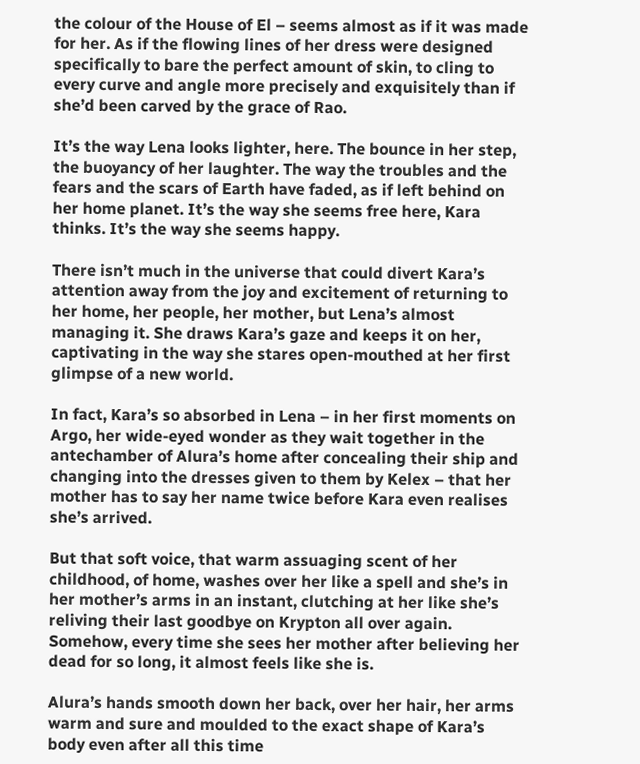the colour of the House of El – seems almost as if it was made for her. As if the flowing lines of her dress were designed specifically to bare the perfect amount of skin, to cling to every curve and angle more precisely and exquisitely than if she’d been carved by the grace of Rao.

It’s the way Lena looks lighter, here. The bounce in her step, the buoyancy of her laughter. The way the troubles and the fears and the scars of Earth have faded, as if left behind on her home planet. It’s the way she seems free here, Kara thinks. It’s the way she seems happy.

There isn’t much in the universe that could divert Kara’s attention away from the joy and excitement of returning to her home, her people, her mother, but Lena’s almost managing it. She draws Kara’s gaze and keeps it on her, captivating in the way she stares open-mouthed at her first glimpse of a new world.

In fact, Kara’s so absorbed in Lena – in her first moments on Argo, her wide-eyed wonder as they wait together in the antechamber of Alura’s home after concealing their ship and changing into the dresses given to them by Kelex – that her mother has to say her name twice before Kara even realises she’s arrived.

But that soft voice, that warm assuaging scent of her childhood, of home, washes over her like a spell and she’s in her mother’s arms in an instant, clutching at her like she’s reliving their last goodbye on Krypton all over again. Somehow, every time she sees her mother after believing her dead for so long, it almost feels like she is.

Alura’s hands smooth down her back, over her hair, her arms warm and sure and moulded to the exact shape of Kara’s body even after all this time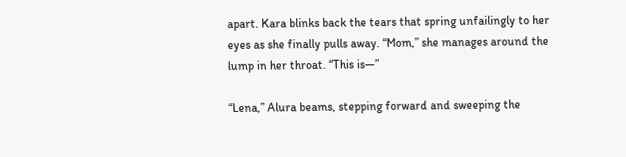apart. Kara blinks back the tears that spring unfailingly to her eyes as she finally pulls away. “Mom,” she manages around the lump in her throat. “This is—”

“Lena,” Alura beams, stepping forward and sweeping the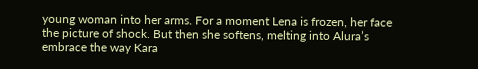young woman into her arms. For a moment Lena is frozen, her face the picture of shock. But then she softens, melting into Alura’s embrace the way Kara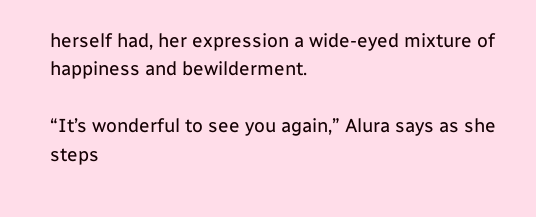herself had, her expression a wide-eyed mixture of happiness and bewilderment.

“It’s wonderful to see you again,” Alura says as she steps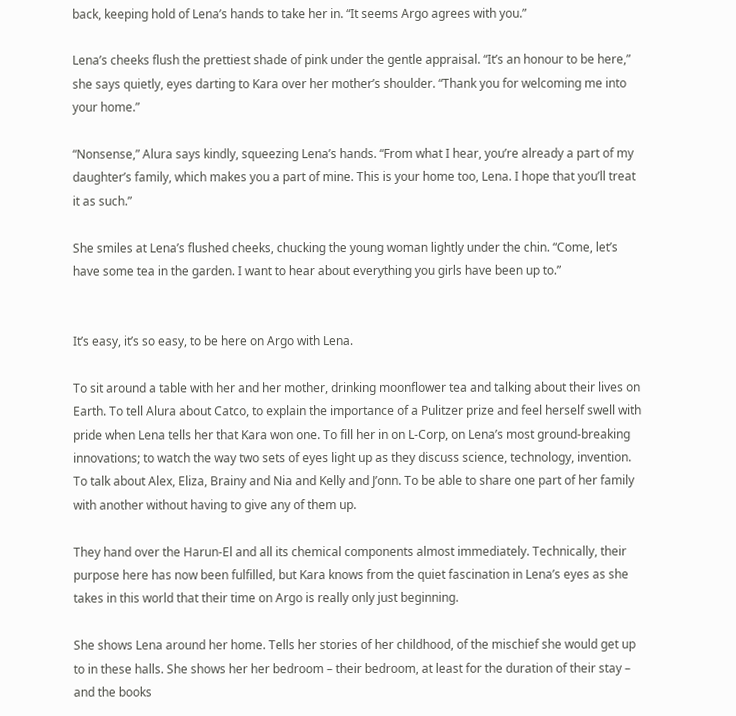back, keeping hold of Lena’s hands to take her in. “It seems Argo agrees with you.”

Lena’s cheeks flush the prettiest shade of pink under the gentle appraisal. “It’s an honour to be here,” she says quietly, eyes darting to Kara over her mother’s shoulder. “Thank you for welcoming me into your home.”

“Nonsense,” Alura says kindly, squeezing Lena’s hands. “From what I hear, you’re already a part of my daughter’s family, which makes you a part of mine. This is your home too, Lena. I hope that you’ll treat it as such.”

She smiles at Lena’s flushed cheeks, chucking the young woman lightly under the chin. “Come, let’s have some tea in the garden. I want to hear about everything you girls have been up to.”


It’s easy, it’s so easy, to be here on Argo with Lena.

To sit around a table with her and her mother, drinking moonflower tea and talking about their lives on Earth. To tell Alura about Catco, to explain the importance of a Pulitzer prize and feel herself swell with pride when Lena tells her that Kara won one. To fill her in on L-Corp, on Lena’s most ground-breaking innovations; to watch the way two sets of eyes light up as they discuss science, technology, invention. To talk about Alex, Eliza, Brainy and Nia and Kelly and J’onn. To be able to share one part of her family with another without having to give any of them up.

They hand over the Harun-El and all its chemical components almost immediately. Technically, their purpose here has now been fulfilled, but Kara knows from the quiet fascination in Lena’s eyes as she takes in this world that their time on Argo is really only just beginning.

She shows Lena around her home. Tells her stories of her childhood, of the mischief she would get up to in these halls. She shows her her bedroom – their bedroom, at least for the duration of their stay – and the books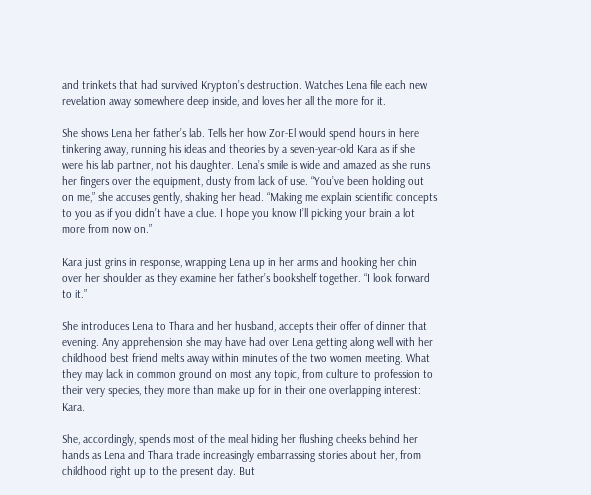and trinkets that had survived Krypton’s destruction. Watches Lena file each new revelation away somewhere deep inside, and loves her all the more for it.

She shows Lena her father’s lab. Tells her how Zor-El would spend hours in here tinkering away, running his ideas and theories by a seven-year-old Kara as if she were his lab partner, not his daughter. Lena’s smile is wide and amazed as she runs her fingers over the equipment, dusty from lack of use. “You’ve been holding out on me,” she accuses gently, shaking her head. “Making me explain scientific concepts to you as if you didn’t have a clue. I hope you know I’ll picking your brain a lot more from now on.”

Kara just grins in response, wrapping Lena up in her arms and hooking her chin over her shoulder as they examine her father’s bookshelf together. “I look forward to it.”

She introduces Lena to Thara and her husband, accepts their offer of dinner that evening. Any apprehension she may have had over Lena getting along well with her childhood best friend melts away within minutes of the two women meeting. What they may lack in common ground on most any topic, from culture to profession to their very species, they more than make up for in their one overlapping interest: Kara.

She, accordingly, spends most of the meal hiding her flushing cheeks behind her hands as Lena and Thara trade increasingly embarrassing stories about her, from childhood right up to the present day. But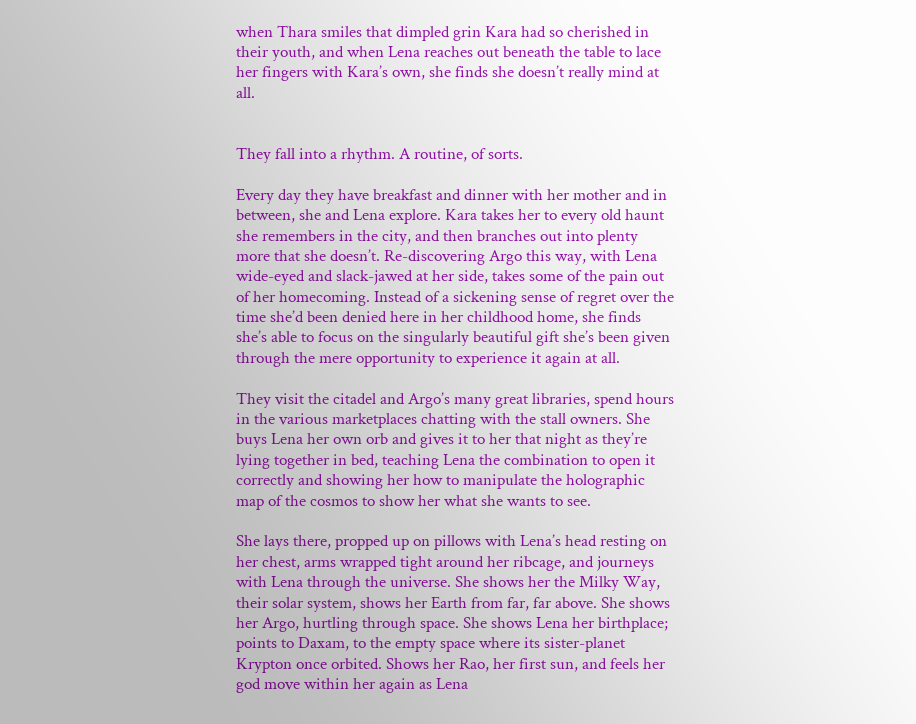when Thara smiles that dimpled grin Kara had so cherished in their youth, and when Lena reaches out beneath the table to lace her fingers with Kara’s own, she finds she doesn’t really mind at all.


They fall into a rhythm. A routine, of sorts.

Every day they have breakfast and dinner with her mother and in between, she and Lena explore. Kara takes her to every old haunt she remembers in the city, and then branches out into plenty more that she doesn’t. Re-discovering Argo this way, with Lena wide-eyed and slack-jawed at her side, takes some of the pain out of her homecoming. Instead of a sickening sense of regret over the time she’d been denied here in her childhood home, she finds she’s able to focus on the singularly beautiful gift she’s been given through the mere opportunity to experience it again at all.

They visit the citadel and Argo’s many great libraries, spend hours in the various marketplaces chatting with the stall owners. She buys Lena her own orb and gives it to her that night as they’re lying together in bed, teaching Lena the combination to open it correctly and showing her how to manipulate the holographic map of the cosmos to show her what she wants to see.

She lays there, propped up on pillows with Lena’s head resting on her chest, arms wrapped tight around her ribcage, and journeys with Lena through the universe. She shows her the Milky Way, their solar system, shows her Earth from far, far above. She shows her Argo, hurtling through space. She shows Lena her birthplace; points to Daxam, to the empty space where its sister-planet Krypton once orbited. Shows her Rao, her first sun, and feels her god move within her again as Lena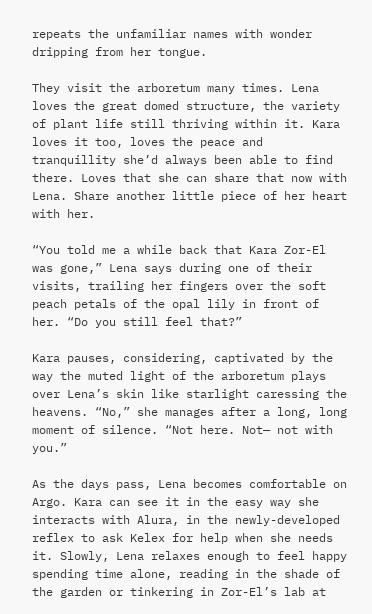repeats the unfamiliar names with wonder dripping from her tongue.

They visit the arboretum many times. Lena loves the great domed structure, the variety of plant life still thriving within it. Kara loves it too, loves the peace and tranquillity she’d always been able to find there. Loves that she can share that now with Lena. Share another little piece of her heart with her.

“You told me a while back that Kara Zor-El was gone,” Lena says during one of their visits, trailing her fingers over the soft peach petals of the opal lily in front of her. “Do you still feel that?”

Kara pauses, considering, captivated by the way the muted light of the arboretum plays over Lena’s skin like starlight caressing the heavens. “No,” she manages after a long, long moment of silence. “Not here. Not— not with you.”

As the days pass, Lena becomes comfortable on Argo. Kara can see it in the easy way she interacts with Alura, in the newly-developed reflex to ask Kelex for help when she needs it. Slowly, Lena relaxes enough to feel happy spending time alone, reading in the shade of the garden or tinkering in Zor-El’s lab at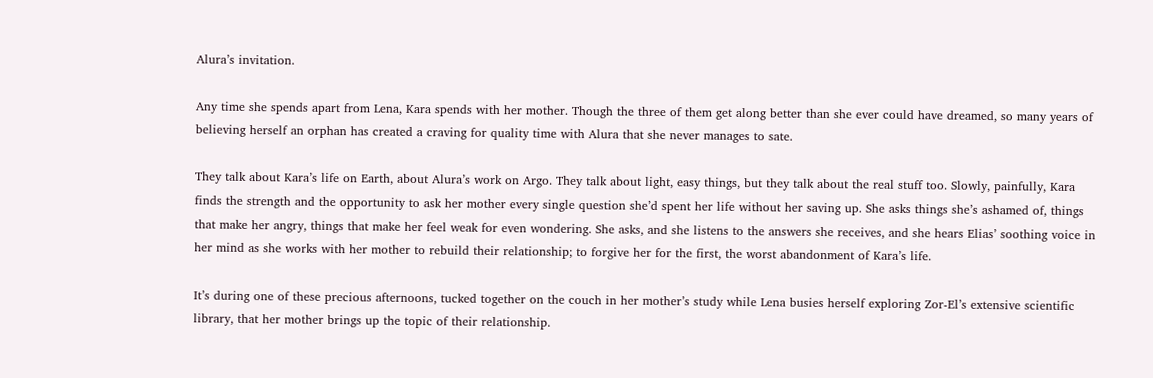Alura’s invitation.

Any time she spends apart from Lena, Kara spends with her mother. Though the three of them get along better than she ever could have dreamed, so many years of believing herself an orphan has created a craving for quality time with Alura that she never manages to sate.

They talk about Kara’s life on Earth, about Alura’s work on Argo. They talk about light, easy things, but they talk about the real stuff too. Slowly, painfully, Kara finds the strength and the opportunity to ask her mother every single question she’d spent her life without her saving up. She asks things she’s ashamed of, things that make her angry, things that make her feel weak for even wondering. She asks, and she listens to the answers she receives, and she hears Elias’ soothing voice in her mind as she works with her mother to rebuild their relationship; to forgive her for the first, the worst abandonment of Kara’s life.

It’s during one of these precious afternoons, tucked together on the couch in her mother’s study while Lena busies herself exploring Zor-El’s extensive scientific library, that her mother brings up the topic of their relationship.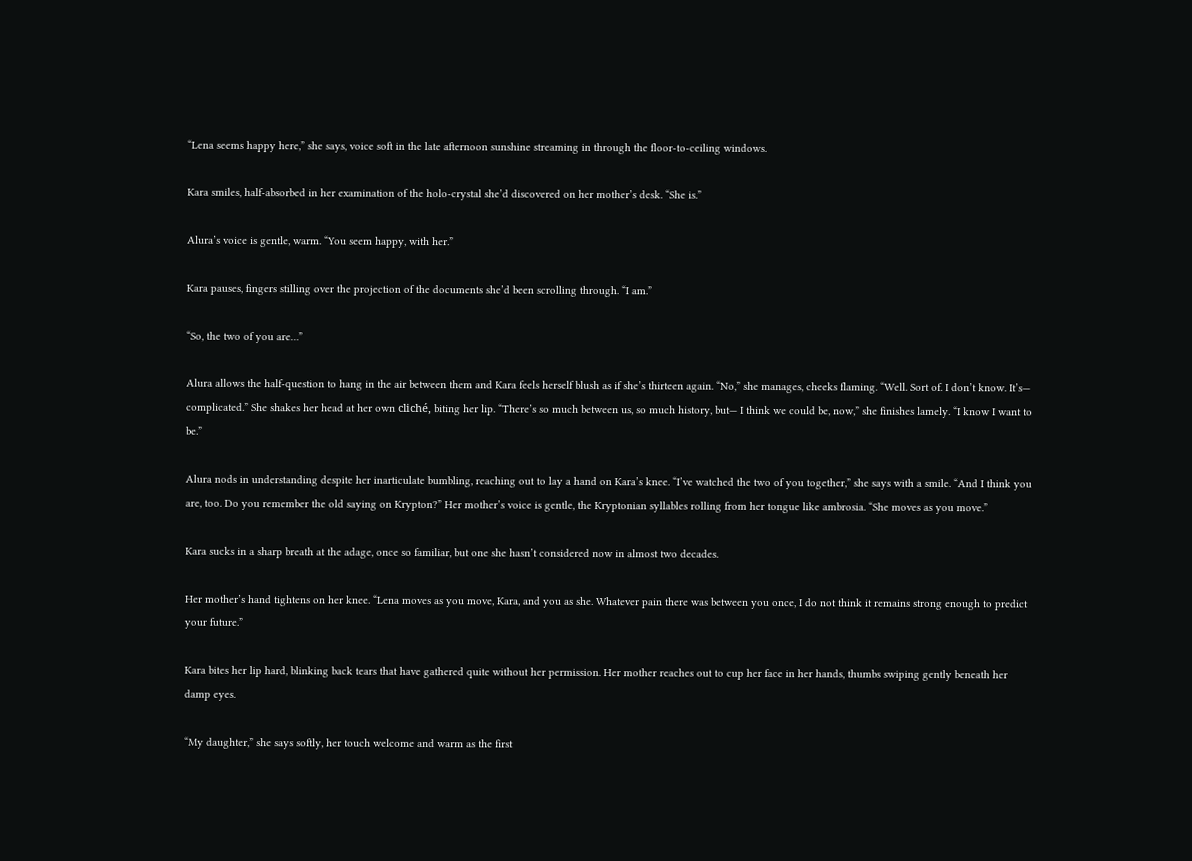“Lena seems happy here,” she says, voice soft in the late afternoon sunshine streaming in through the floor-to-ceiling windows.

Kara smiles, half-absorbed in her examination of the holo-crystal she’d discovered on her mother’s desk. “She is.”

Alura’s voice is gentle, warm. “You seem happy, with her.”

Kara pauses, fingers stilling over the projection of the documents she’d been scrolling through. “I am.”

“So, the two of you are…”

Alura allows the half-question to hang in the air between them and Kara feels herself blush as if she’s thirteen again. “No,” she manages, cheeks flaming. “Well. Sort of. I don’t know. It’s— complicated.” She shakes her head at her own cliché, biting her lip. “There’s so much between us, so much history, but— I think we could be, now,” she finishes lamely. “I know I want to be.”

Alura nods in understanding despite her inarticulate bumbling, reaching out to lay a hand on Kara’s knee. “I’ve watched the two of you together,” she says with a smile. “And I think you are, too. Do you remember the old saying on Krypton?” Her mother’s voice is gentle, the Kryptonian syllables rolling from her tongue like ambrosia. “She moves as you move.”

Kara sucks in a sharp breath at the adage, once so familiar, but one she hasn’t considered now in almost two decades.

Her mother’s hand tightens on her knee. “Lena moves as you move, Kara, and you as she. Whatever pain there was between you once, I do not think it remains strong enough to predict your future.”

Kara bites her lip hard, blinking back tears that have gathered quite without her permission. Her mother reaches out to cup her face in her hands, thumbs swiping gently beneath her damp eyes.

“My daughter,” she says softly, her touch welcome and warm as the first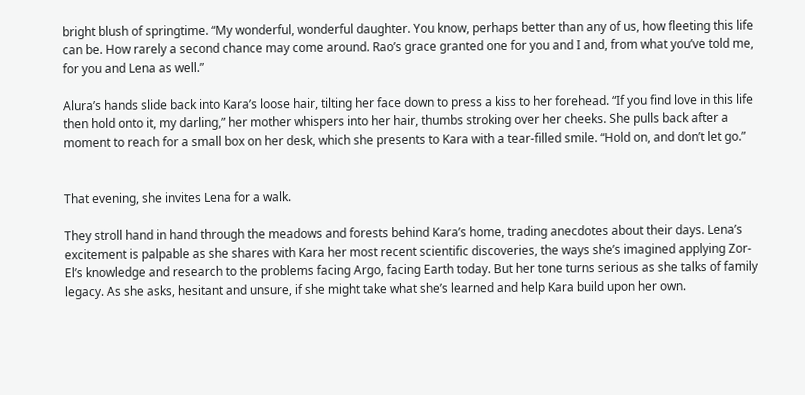bright blush of springtime. “My wonderful, wonderful daughter. You know, perhaps better than any of us, how fleeting this life can be. How rarely a second chance may come around. Rao’s grace granted one for you and I and, from what you’ve told me, for you and Lena as well.”

Alura’s hands slide back into Kara’s loose hair, tilting her face down to press a kiss to her forehead. “If you find love in this life then hold onto it, my darling,” her mother whispers into her hair, thumbs stroking over her cheeks. She pulls back after a moment to reach for a small box on her desk, which she presents to Kara with a tear-filled smile. “Hold on, and don’t let go.”


That evening, she invites Lena for a walk.

They stroll hand in hand through the meadows and forests behind Kara’s home, trading anecdotes about their days. Lena’s excitement is palpable as she shares with Kara her most recent scientific discoveries, the ways she’s imagined applying Zor-El’s knowledge and research to the problems facing Argo, facing Earth today. But her tone turns serious as she talks of family legacy. As she asks, hesitant and unsure, if she might take what she’s learned and help Kara build upon her own.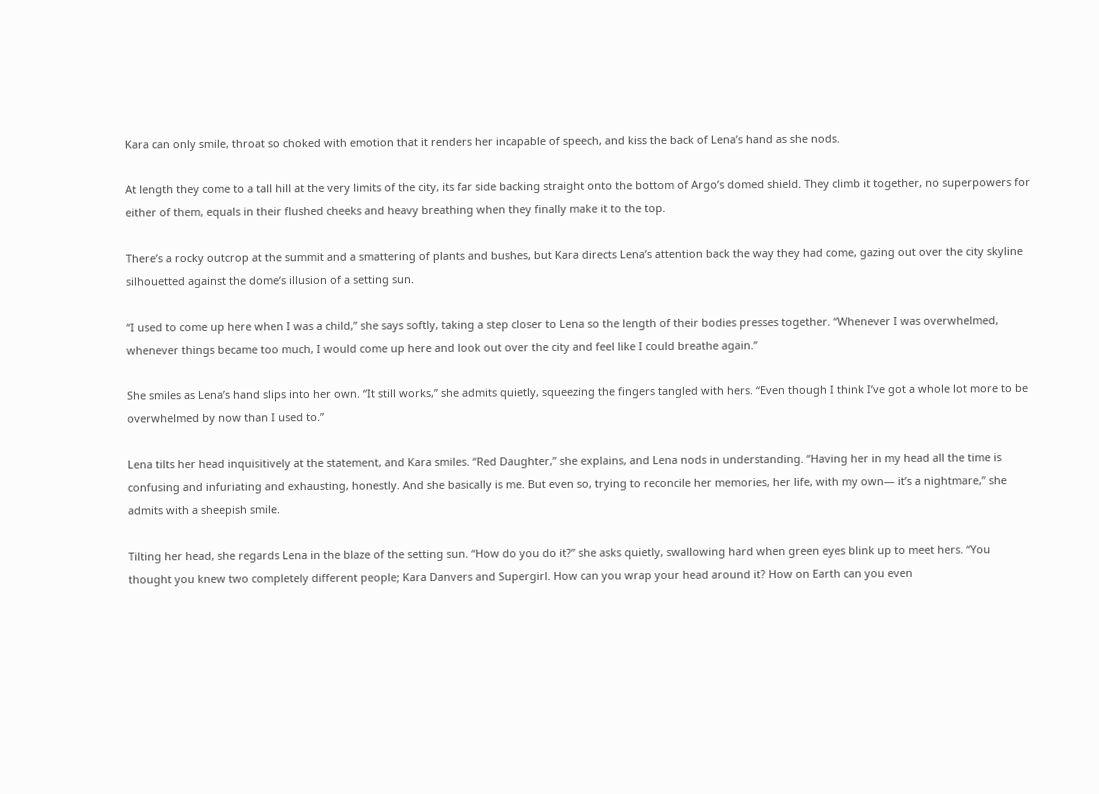Kara can only smile, throat so choked with emotion that it renders her incapable of speech, and kiss the back of Lena’s hand as she nods.

At length they come to a tall hill at the very limits of the city, its far side backing straight onto the bottom of Argo’s domed shield. They climb it together, no superpowers for either of them, equals in their flushed cheeks and heavy breathing when they finally make it to the top.

There’s a rocky outcrop at the summit and a smattering of plants and bushes, but Kara directs Lena’s attention back the way they had come, gazing out over the city skyline silhouetted against the dome’s illusion of a setting sun.

“I used to come up here when I was a child,” she says softly, taking a step closer to Lena so the length of their bodies presses together. “Whenever I was overwhelmed, whenever things became too much, I would come up here and look out over the city and feel like I could breathe again.”

She smiles as Lena’s hand slips into her own. “It still works,” she admits quietly, squeezing the fingers tangled with hers. “Even though I think I’ve got a whole lot more to be overwhelmed by now than I used to.”

Lena tilts her head inquisitively at the statement, and Kara smiles. “Red Daughter,” she explains, and Lena nods in understanding. “Having her in my head all the time is confusing and infuriating and exhausting, honestly. And she basically is me. But even so, trying to reconcile her memories, her life, with my own— it’s a nightmare,” she admits with a sheepish smile.

Tilting her head, she regards Lena in the blaze of the setting sun. “How do you do it?” she asks quietly, swallowing hard when green eyes blink up to meet hers. “You thought you knew two completely different people; Kara Danvers and Supergirl. How can you wrap your head around it? How on Earth can you even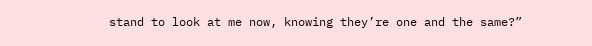stand to look at me now, knowing they’re one and the same?”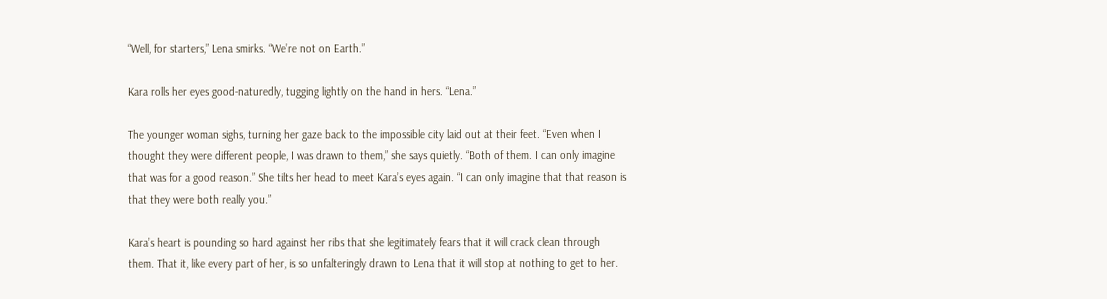“Well, for starters,” Lena smirks. “We’re not on Earth.”

Kara rolls her eyes good-naturedly, tugging lightly on the hand in hers. “Lena.”

The younger woman sighs, turning her gaze back to the impossible city laid out at their feet. “Even when I thought they were different people, I was drawn to them,” she says quietly. “Both of them. I can only imagine that was for a good reason.” She tilts her head to meet Kara’s eyes again. “I can only imagine that that reason is that they were both really you.”

Kara’s heart is pounding so hard against her ribs that she legitimately fears that it will crack clean through them. That it, like every part of her, is so unfalteringly drawn to Lena that it will stop at nothing to get to her.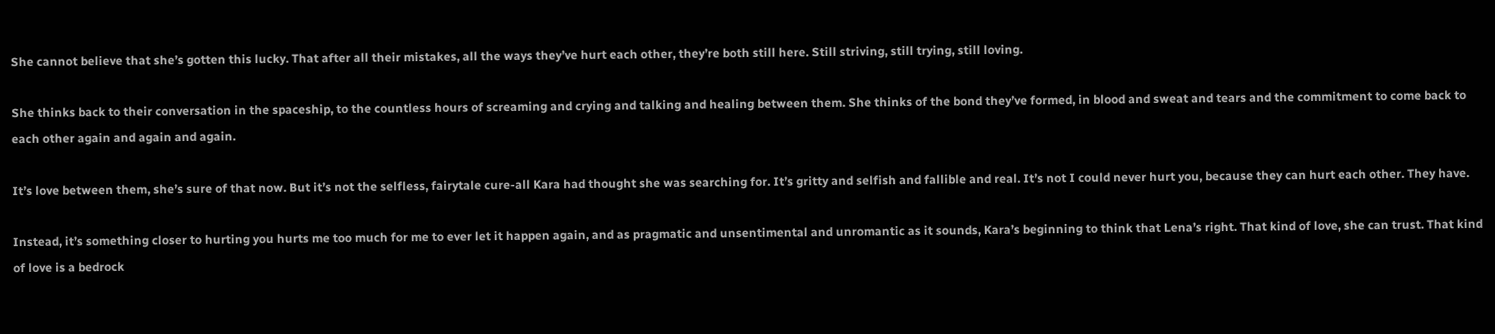She cannot believe that she’s gotten this lucky. That after all their mistakes, all the ways they’ve hurt each other, they’re both still here. Still striving, still trying, still loving.

She thinks back to their conversation in the spaceship, to the countless hours of screaming and crying and talking and healing between them. She thinks of the bond they’ve formed, in blood and sweat and tears and the commitment to come back to each other again and again and again.

It’s love between them, she’s sure of that now. But it’s not the selfless, fairytale cure-all Kara had thought she was searching for. It’s gritty and selfish and fallible and real. It’s not I could never hurt you, because they can hurt each other. They have.

Instead, it’s something closer to hurting you hurts me too much for me to ever let it happen again, and as pragmatic and unsentimental and unromantic as it sounds, Kara’s beginning to think that Lena’s right. That kind of love, she can trust. That kind of love is a bedrock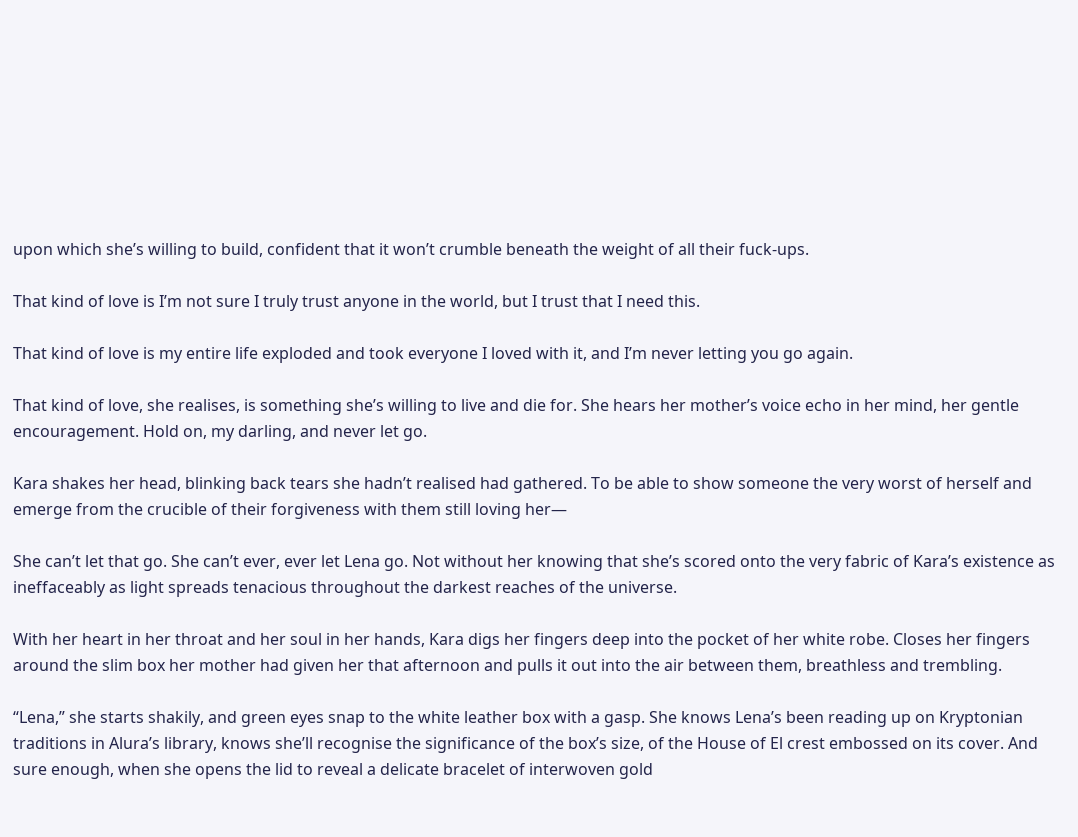upon which she’s willing to build, confident that it won’t crumble beneath the weight of all their fuck-ups.

That kind of love is I’m not sure I truly trust anyone in the world, but I trust that I need this.

That kind of love is my entire life exploded and took everyone I loved with it, and I’m never letting you go again.

That kind of love, she realises, is something she’s willing to live and die for. She hears her mother’s voice echo in her mind, her gentle encouragement. Hold on, my darling, and never let go.

Kara shakes her head, blinking back tears she hadn’t realised had gathered. To be able to show someone the very worst of herself and emerge from the crucible of their forgiveness with them still loving her—

She can’t let that go. She can’t ever, ever let Lena go. Not without her knowing that she’s scored onto the very fabric of Kara’s existence as ineffaceably as light spreads tenacious throughout the darkest reaches of the universe.

With her heart in her throat and her soul in her hands, Kara digs her fingers deep into the pocket of her white robe. Closes her fingers around the slim box her mother had given her that afternoon and pulls it out into the air between them, breathless and trembling.

“Lena,” she starts shakily, and green eyes snap to the white leather box with a gasp. She knows Lena’s been reading up on Kryptonian traditions in Alura’s library, knows she’ll recognise the significance of the box’s size, of the House of El crest embossed on its cover. And sure enough, when she opens the lid to reveal a delicate bracelet of interwoven gold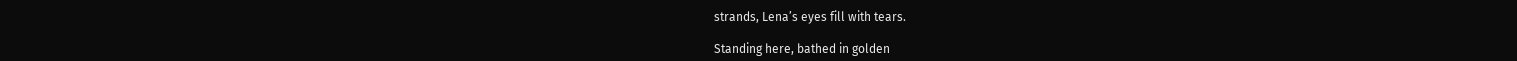strands, Lena’s eyes fill with tears.

Standing here, bathed in golden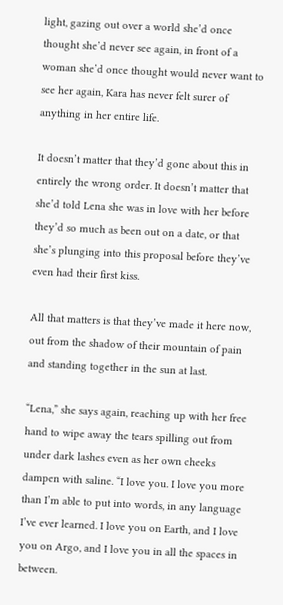light, gazing out over a world she’d once thought she’d never see again, in front of a woman she’d once thought would never want to see her again, Kara has never felt surer of anything in her entire life.

It doesn’t matter that they’d gone about this in entirely the wrong order. It doesn’t matter that she’d told Lena she was in love with her before they’d so much as been out on a date, or that she’s plunging into this proposal before they’ve even had their first kiss.

All that matters is that they’ve made it here now, out from the shadow of their mountain of pain and standing together in the sun at last.

“Lena,” she says again, reaching up with her free hand to wipe away the tears spilling out from under dark lashes even as her own cheeks dampen with saline. “I love you. I love you more than I’m able to put into words, in any language I’ve ever learned. I love you on Earth, and I love you on Argo, and I love you in all the spaces in between.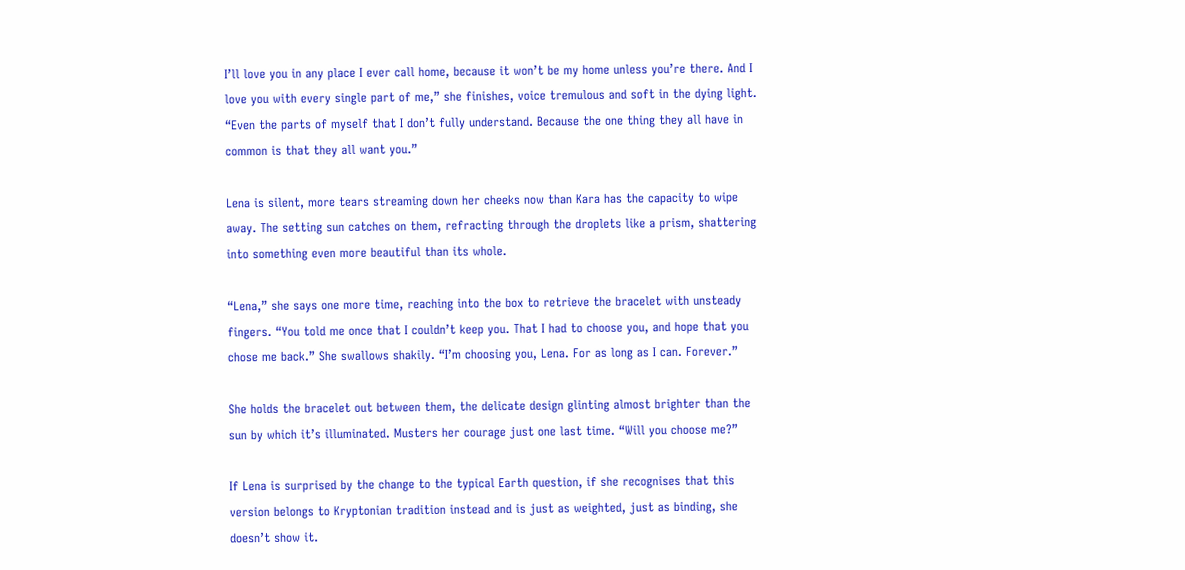I’ll love you in any place I ever call home, because it won’t be my home unless you’re there. And I love you with every single part of me,” she finishes, voice tremulous and soft in the dying light. “Even the parts of myself that I don’t fully understand. Because the one thing they all have in common is that they all want you.”

Lena is silent, more tears streaming down her cheeks now than Kara has the capacity to wipe away. The setting sun catches on them, refracting through the droplets like a prism, shattering into something even more beautiful than its whole.

“Lena,” she says one more time, reaching into the box to retrieve the bracelet with unsteady fingers. “You told me once that I couldn’t keep you. That I had to choose you, and hope that you chose me back.” She swallows shakily. “I’m choosing you, Lena. For as long as I can. Forever.”

She holds the bracelet out between them, the delicate design glinting almost brighter than the sun by which it’s illuminated. Musters her courage just one last time. “Will you choose me?”

If Lena is surprised by the change to the typical Earth question, if she recognises that this version belongs to Kryptonian tradition instead and is just as weighted, just as binding, she doesn’t show it.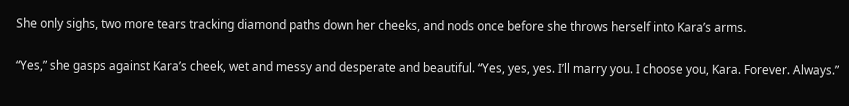She only sighs, two more tears tracking diamond paths down her cheeks, and nods once before she throws herself into Kara’s arms.

“Yes,” she gasps against Kara’s cheek, wet and messy and desperate and beautiful. “Yes, yes, yes. I’ll marry you. I choose you, Kara. Forever. Always.”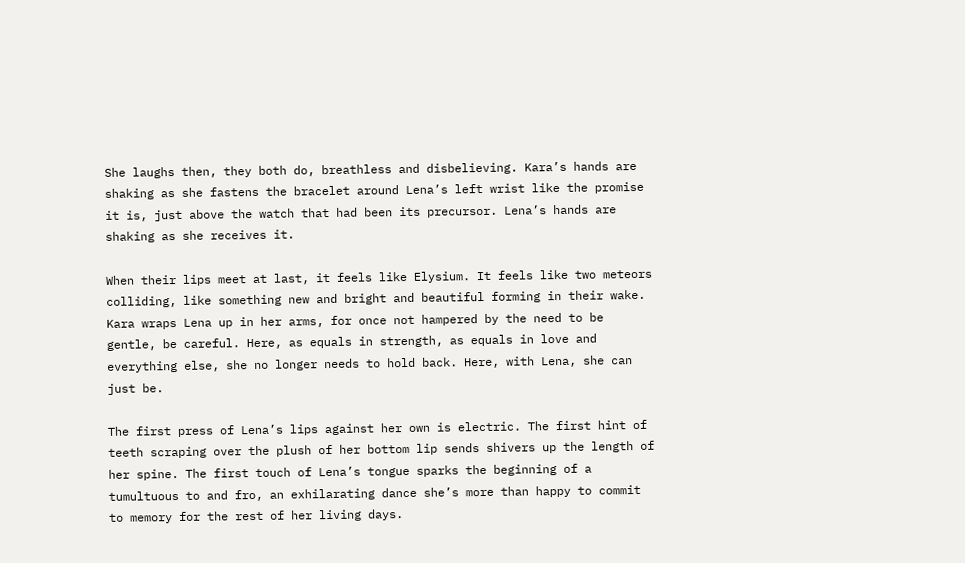She laughs then, they both do, breathless and disbelieving. Kara’s hands are shaking as she fastens the bracelet around Lena’s left wrist like the promise it is, just above the watch that had been its precursor. Lena’s hands are shaking as she receives it.

When their lips meet at last, it feels like Elysium. It feels like two meteors colliding, like something new and bright and beautiful forming in their wake. Kara wraps Lena up in her arms, for once not hampered by the need to be gentle, be careful. Here, as equals in strength, as equals in love and everything else, she no longer needs to hold back. Here, with Lena, she can just be.

The first press of Lena’s lips against her own is electric. The first hint of teeth scraping over the plush of her bottom lip sends shivers up the length of her spine. The first touch of Lena’s tongue sparks the beginning of a tumultuous to and fro, an exhilarating dance she’s more than happy to commit to memory for the rest of her living days.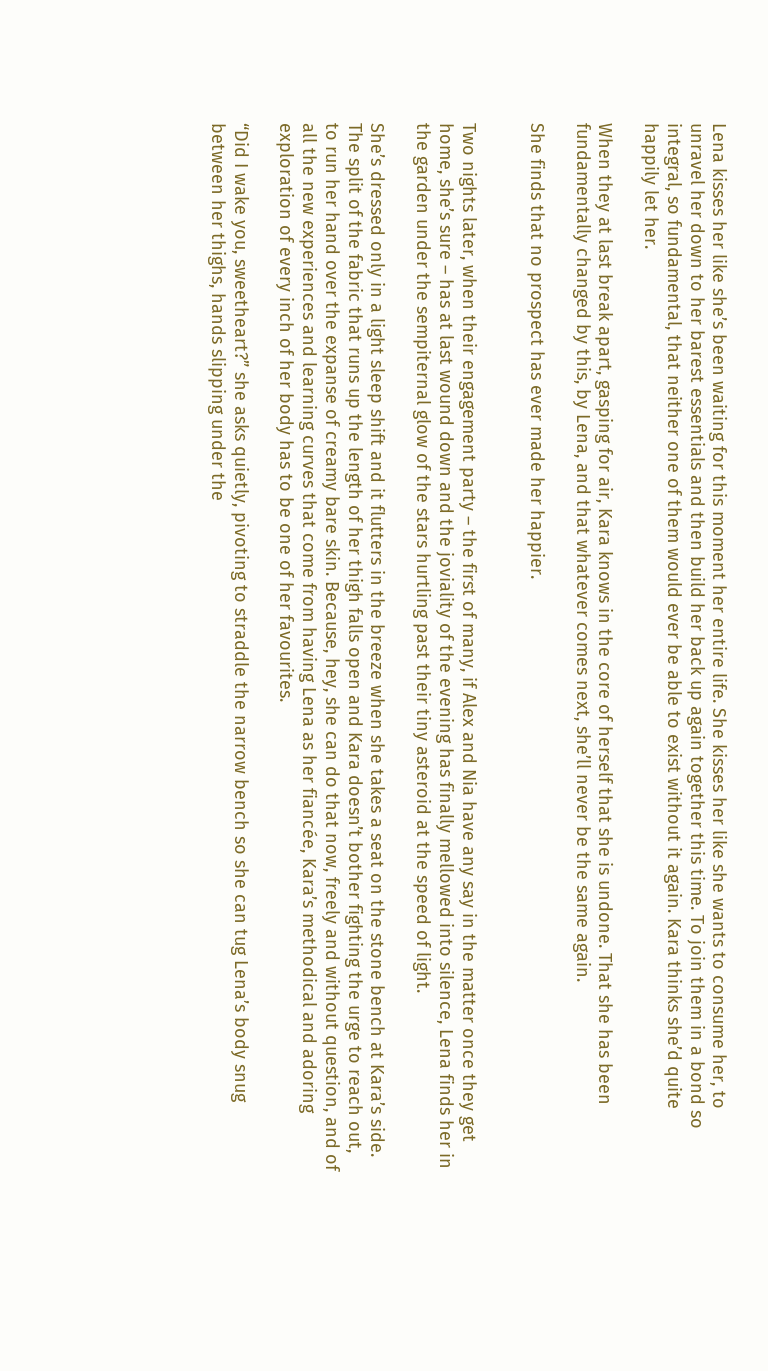Lena kisses her like she’s been waiting for this moment her entire life. She kisses her like she wants to consume her, to unravel her down to her barest essentials and then build her back up again together this time. To join them in a bond so integral, so fundamental, that neither one of them would ever be able to exist without it again. Kara thinks she’d quite happily let her.

When they at last break apart, gasping for air, Kara knows in the core of herself that she is undone. That she has been fundamentally changed by this, by Lena, and that whatever comes next, she’ll never be the same again.

She finds that no prospect has ever made her happier.


Two nights later, when their engagement party – the first of many, if Alex and Nia have any say in the matter once they get home, she’s sure – has at last wound down and the joviality of the evening has finally mellowed into silence, Lena finds her in the garden under the sempiternal glow of the stars hurtling past their tiny asteroid at the speed of light.

She’s dressed only in a light sleep shift and it flutters in the breeze when she takes a seat on the stone bench at Kara’s side. The split of the fabric that runs up the length of her thigh falls open and Kara doesn’t bother fighting the urge to reach out, to run her hand over the expanse of creamy bare skin. Because, hey, she can do that now, freely and without question, and of all the new experiences and learning curves that come from having Lena as her fiancée, Kara’s methodical and adoring exploration of every inch of her body has to be one of her favourites.

“Did I wake you, sweetheart?” she asks quietly, pivoting to straddle the narrow bench so she can tug Lena’s body snug between her thighs, hands slipping under the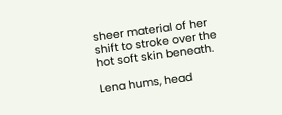sheer material of her shift to stroke over the hot soft skin beneath.

Lena hums, head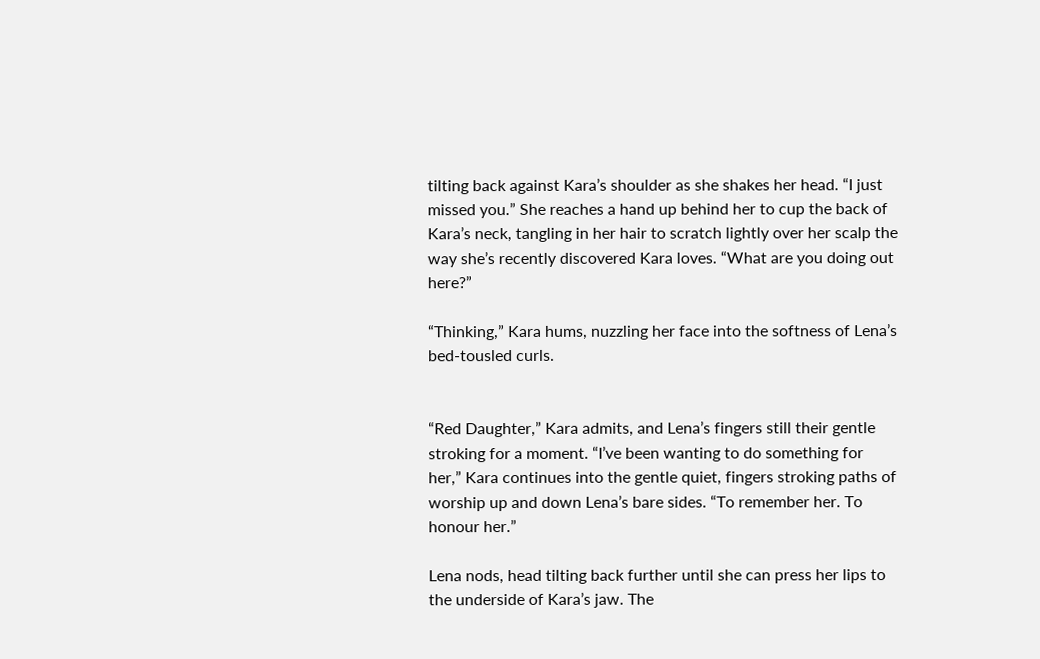tilting back against Kara’s shoulder as she shakes her head. “I just missed you.” She reaches a hand up behind her to cup the back of Kara’s neck, tangling in her hair to scratch lightly over her scalp the way she’s recently discovered Kara loves. “What are you doing out here?”

“Thinking,” Kara hums, nuzzling her face into the softness of Lena’s bed-tousled curls.


“Red Daughter,” Kara admits, and Lena’s fingers still their gentle stroking for a moment. “I’ve been wanting to do something for her,” Kara continues into the gentle quiet, fingers stroking paths of worship up and down Lena’s bare sides. “To remember her. To honour her.”

Lena nods, head tilting back further until she can press her lips to the underside of Kara’s jaw. The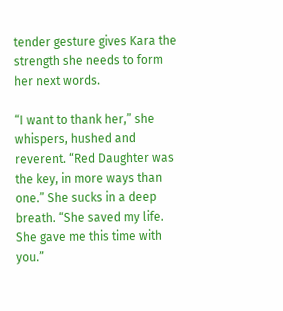tender gesture gives Kara the strength she needs to form her next words.

“I want to thank her,” she whispers, hushed and reverent. “Red Daughter was the key, in more ways than one.” She sucks in a deep breath. “She saved my life. She gave me this time with you.”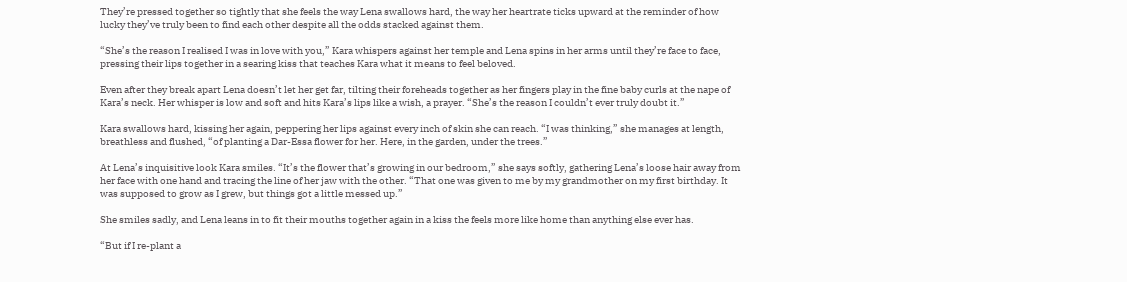They’re pressed together so tightly that she feels the way Lena swallows hard, the way her heartrate ticks upward at the reminder of how lucky they’ve truly been to find each other despite all the odds stacked against them.

“She’s the reason I realised I was in love with you,” Kara whispers against her temple and Lena spins in her arms until they’re face to face, pressing their lips together in a searing kiss that teaches Kara what it means to feel beloved.

Even after they break apart Lena doesn’t let her get far, tilting their foreheads together as her fingers play in the fine baby curls at the nape of Kara’s neck. Her whisper is low and soft and hits Kara’s lips like a wish, a prayer. “She’s the reason I couldn’t ever truly doubt it.”

Kara swallows hard, kissing her again, peppering her lips against every inch of skin she can reach. “I was thinking,” she manages at length, breathless and flushed, “of planting a Dar-Essa flower for her. Here, in the garden, under the trees.”

At Lena’s inquisitive look Kara smiles. “It’s the flower that’s growing in our bedroom,” she says softly, gathering Lena’s loose hair away from her face with one hand and tracing the line of her jaw with the other. “That one was given to me by my grandmother on my first birthday. It was supposed to grow as I grew, but things got a little messed up.”

She smiles sadly, and Lena leans in to fit their mouths together again in a kiss the feels more like home than anything else ever has.

“But if I re-plant a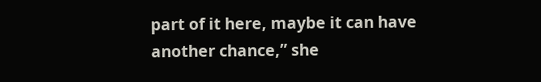part of it here, maybe it can have another chance,” she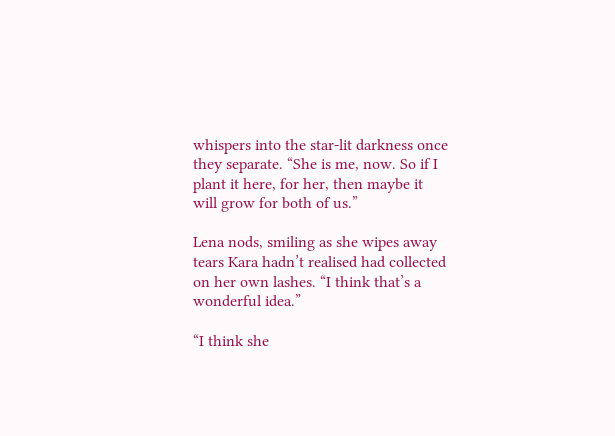whispers into the star-lit darkness once they separate. “She is me, now. So if I plant it here, for her, then maybe it will grow for both of us.”

Lena nods, smiling as she wipes away tears Kara hadn’t realised had collected on her own lashes. “I think that’s a wonderful idea.”

“I think she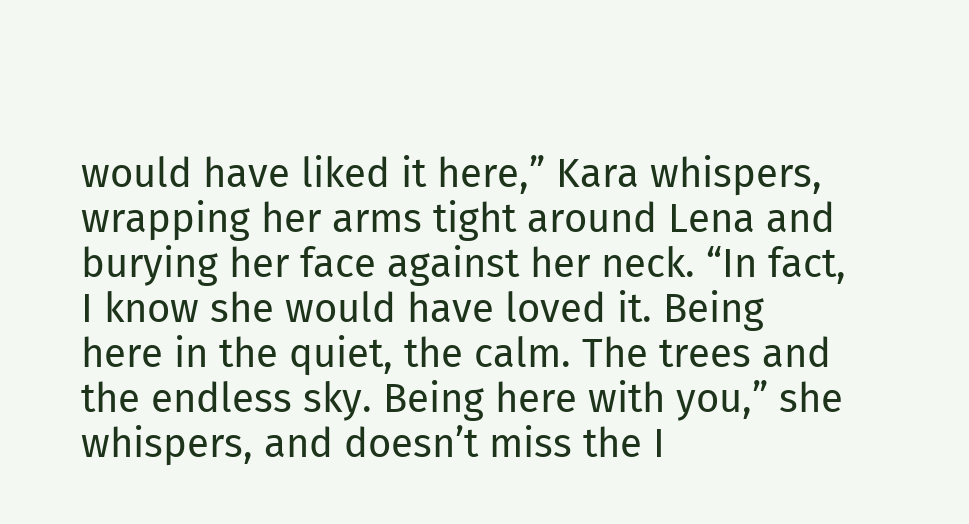would have liked it here,” Kara whispers, wrapping her arms tight around Lena and burying her face against her neck. “In fact, I know she would have loved it. Being here in the quiet, the calm. The trees and the endless sky. Being here with you,” she whispers, and doesn’t miss the I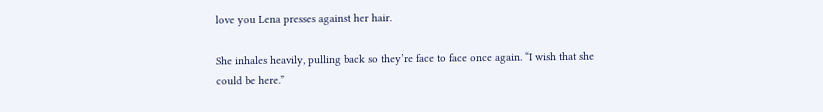love you Lena presses against her hair.

She inhales heavily, pulling back so they’re face to face once again. “I wish that she could be here.”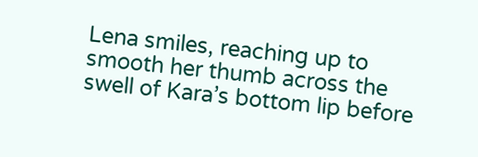Lena smiles, reaching up to smooth her thumb across the swell of Kara’s bottom lip before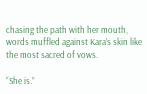chasing the path with her mouth, words muffled against Kara’s skin like the most sacred of vows.

“She is.”